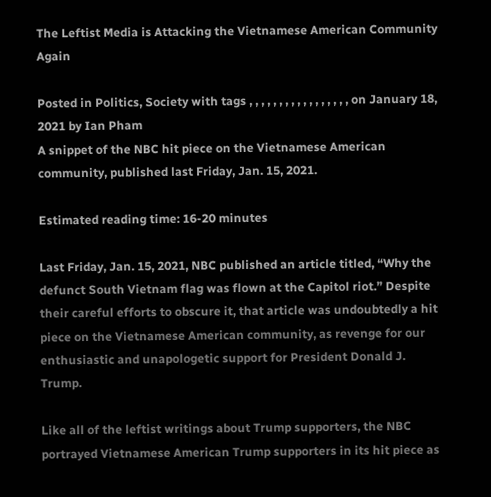The Leftist Media is Attacking the Vietnamese American Community Again

Posted in Politics, Society with tags , , , , , , , , , , , , , , , , , on January 18, 2021 by Ian Pham
A snippet of the NBC hit piece on the Vietnamese American community, published last Friday, Jan. 15, 2021.

Estimated reading time: 16-20 minutes

Last Friday, Jan. 15, 2021, NBC published an article titled, “Why the defunct South Vietnam flag was flown at the Capitol riot.” Despite their careful efforts to obscure it, that article was undoubtedly a hit piece on the Vietnamese American community, as revenge for our enthusiastic and unapologetic support for President Donald J. Trump.

Like all of the leftist writings about Trump supporters, the NBC portrayed Vietnamese American Trump supporters in its hit piece as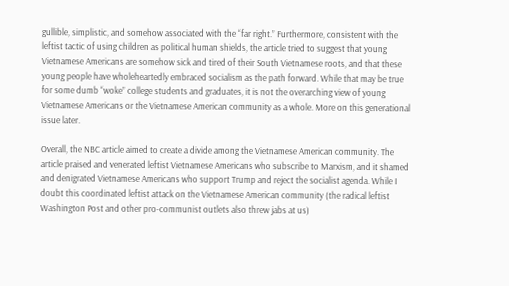gullible, simplistic, and somehow associated with the “far right.” Furthermore, consistent with the leftist tactic of using children as political human shields, the article tried to suggest that young Vietnamese Americans are somehow sick and tired of their South Vietnamese roots, and that these young people have wholeheartedly embraced socialism as the path forward. While that may be true for some dumb “woke” college students and graduates, it is not the overarching view of young Vietnamese Americans or the Vietnamese American community as a whole. More on this generational issue later.

Overall, the NBC article aimed to create a divide among the Vietnamese American community. The article praised and venerated leftist Vietnamese Americans who subscribe to Marxism, and it shamed and denigrated Vietnamese Americans who support Trump and reject the socialist agenda. While I doubt this coordinated leftist attack on the Vietnamese American community (the radical leftist Washington Post and other pro-communist outlets also threw jabs at us)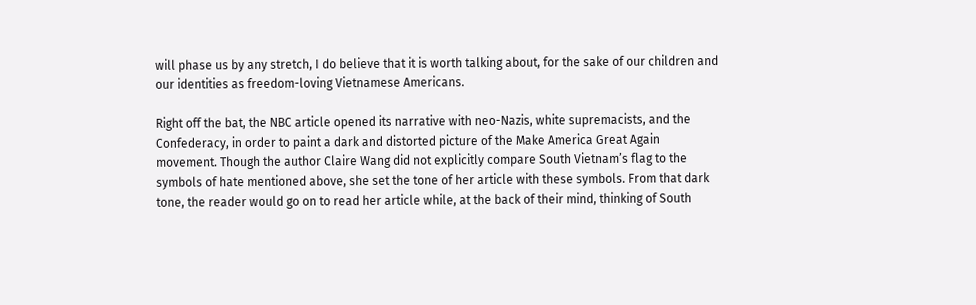will phase us by any stretch, I do believe that it is worth talking about, for the sake of our children and our identities as freedom-loving Vietnamese Americans.

Right off the bat, the NBC article opened its narrative with neo-Nazis, white supremacists, and the Confederacy, in order to paint a dark and distorted picture of the Make America Great Again movement. Though the author Claire Wang did not explicitly compare South Vietnam’s flag to the symbols of hate mentioned above, she set the tone of her article with these symbols. From that dark tone, the reader would go on to read her article while, at the back of their mind, thinking of South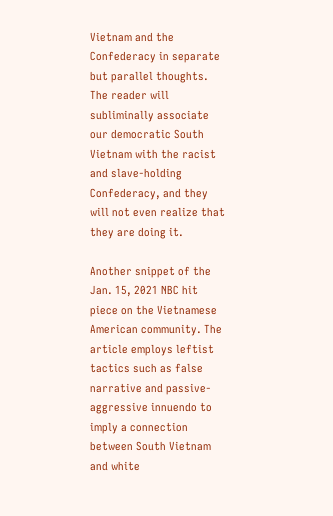Vietnam and the Confederacy in separate but parallel thoughts. The reader will subliminally associate our democratic South Vietnam with the racist and slave-holding Confederacy, and they will not even realize that they are doing it.

Another snippet of the Jan. 15, 2021 NBC hit piece on the Vietnamese American community. The article employs leftist tactics such as false narrative and passive-aggressive innuendo to imply a connection between South Vietnam and white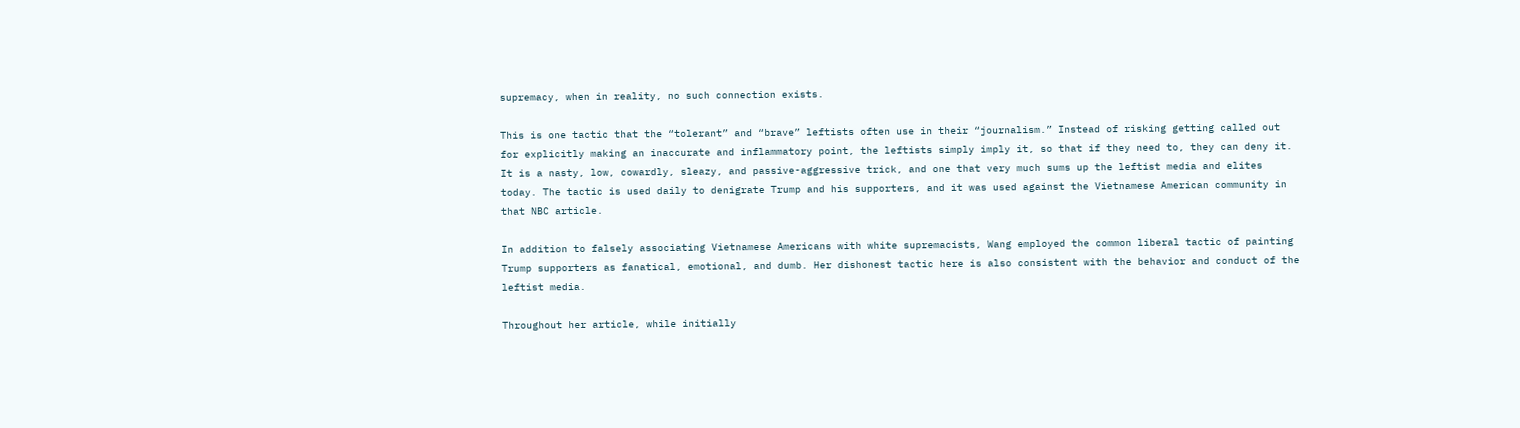supremacy, when in reality, no such connection exists.

This is one tactic that the “tolerant” and “brave” leftists often use in their “journalism.” Instead of risking getting called out for explicitly making an inaccurate and inflammatory point, the leftists simply imply it, so that if they need to, they can deny it. It is a nasty, low, cowardly, sleazy, and passive-aggressive trick, and one that very much sums up the leftist media and elites today. The tactic is used daily to denigrate Trump and his supporters, and it was used against the Vietnamese American community in that NBC article.

In addition to falsely associating Vietnamese Americans with white supremacists, Wang employed the common liberal tactic of painting Trump supporters as fanatical, emotional, and dumb. Her dishonest tactic here is also consistent with the behavior and conduct of the leftist media.

Throughout her article, while initially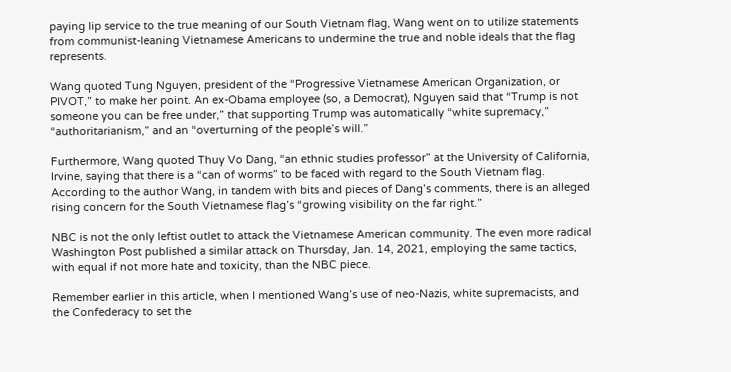paying lip service to the true meaning of our South Vietnam flag, Wang went on to utilize statements from communist-leaning Vietnamese Americans to undermine the true and noble ideals that the flag represents.

Wang quoted Tung Nguyen, president of the “Progressive Vietnamese American Organization, or PIVOT,” to make her point. An ex-Obama employee (so, a Democrat), Nguyen said that “Trump is not someone you can be free under,” that supporting Trump was automatically “white supremacy,” “authoritarianism,” and an “overturning of the people’s will.”

Furthermore, Wang quoted Thuy Vo Dang, “an ethnic studies professor” at the University of California, Irvine, saying that there is a “can of worms” to be faced with regard to the South Vietnam flag. According to the author Wang, in tandem with bits and pieces of Dang’s comments, there is an alleged rising concern for the South Vietnamese flag’s “growing visibility on the far right.”

NBC is not the only leftist outlet to attack the Vietnamese American community. The even more radical Washington Post published a similar attack on Thursday, Jan. 14, 2021, employing the same tactics, with equal if not more hate and toxicity, than the NBC piece.

Remember earlier in this article, when I mentioned Wang’s use of neo-Nazis, white supremacists, and the Confederacy to set the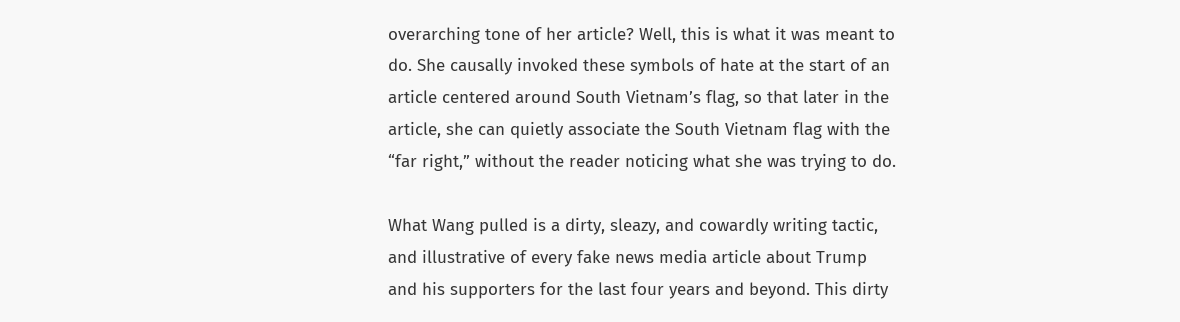overarching tone of her article? Well, this is what it was meant to do. She causally invoked these symbols of hate at the start of an article centered around South Vietnam’s flag, so that later in the article, she can quietly associate the South Vietnam flag with the “far right,” without the reader noticing what she was trying to do.

What Wang pulled is a dirty, sleazy, and cowardly writing tactic, and illustrative of every fake news media article about Trump and his supporters for the last four years and beyond. This dirty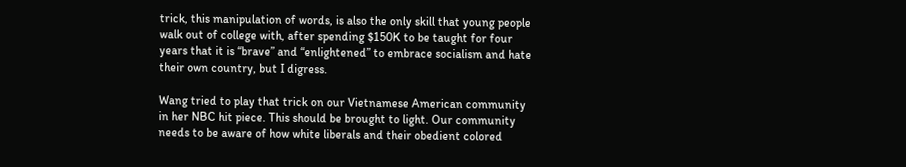trick, this manipulation of words, is also the only skill that young people walk out of college with, after spending $150K to be taught for four years that it is “brave” and “enlightened” to embrace socialism and hate their own country, but I digress.

Wang tried to play that trick on our Vietnamese American community in her NBC hit piece. This should be brought to light. Our community needs to be aware of how white liberals and their obedient colored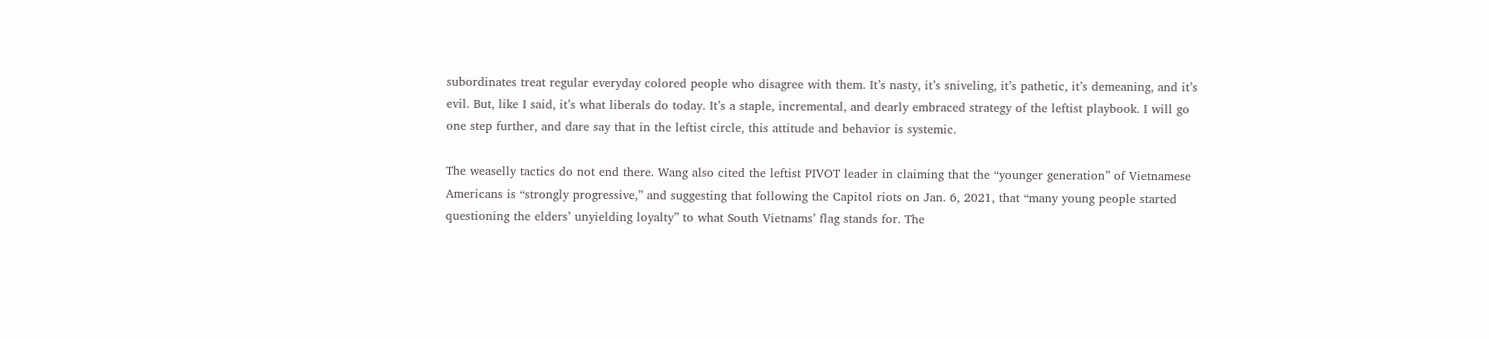subordinates treat regular everyday colored people who disagree with them. It’s nasty, it’s sniveling, it’s pathetic, it’s demeaning, and it’s evil. But, like I said, it’s what liberals do today. It’s a staple, incremental, and dearly embraced strategy of the leftist playbook. I will go one step further, and dare say that in the leftist circle, this attitude and behavior is systemic.

The weaselly tactics do not end there. Wang also cited the leftist PIVOT leader in claiming that the “younger generation” of Vietnamese Americans is “strongly progressive,” and suggesting that following the Capitol riots on Jan. 6, 2021, that “many young people started questioning the elders’ unyielding loyalty” to what South Vietnams’ flag stands for. The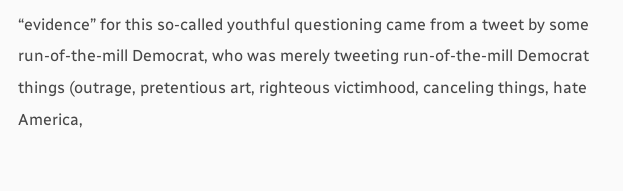“evidence” for this so-called youthful questioning came from a tweet by some run-of-the-mill Democrat, who was merely tweeting run-of-the-mill Democrat things (outrage, pretentious art, righteous victimhood, canceling things, hate America,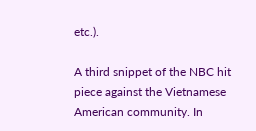etc.).

A third snippet of the NBC hit piece against the Vietnamese American community. In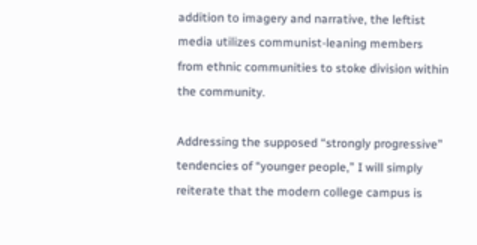addition to imagery and narrative, the leftist media utilizes communist-leaning members from ethnic communities to stoke division within the community.

Addressing the supposed “strongly progressive” tendencies of “younger people,” I will simply reiterate that the modern college campus is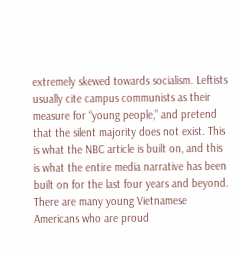extremely skewed towards socialism. Leftists usually cite campus communists as their measure for “young people,” and pretend that the silent majority does not exist. This is what the NBC article is built on, and this is what the entire media narrative has been built on for the last four years and beyond. There are many young Vietnamese Americans who are proud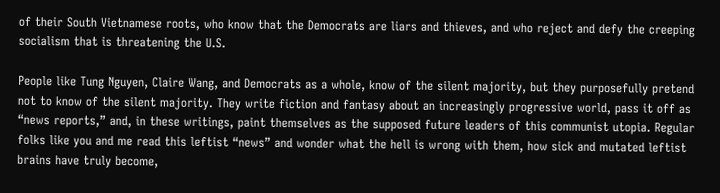of their South Vietnamese roots, who know that the Democrats are liars and thieves, and who reject and defy the creeping socialism that is threatening the U.S.

People like Tung Nguyen, Claire Wang, and Democrats as a whole, know of the silent majority, but they purposefully pretend not to know of the silent majority. They write fiction and fantasy about an increasingly progressive world, pass it off as “news reports,” and, in these writings, paint themselves as the supposed future leaders of this communist utopia. Regular folks like you and me read this leftist “news” and wonder what the hell is wrong with them, how sick and mutated leftist brains have truly become,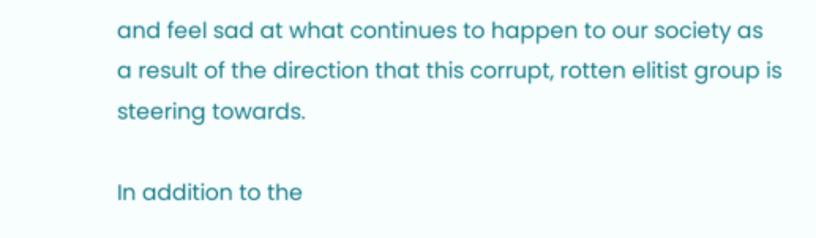and feel sad at what continues to happen to our society as a result of the direction that this corrupt, rotten elitist group is steering towards.

In addition to the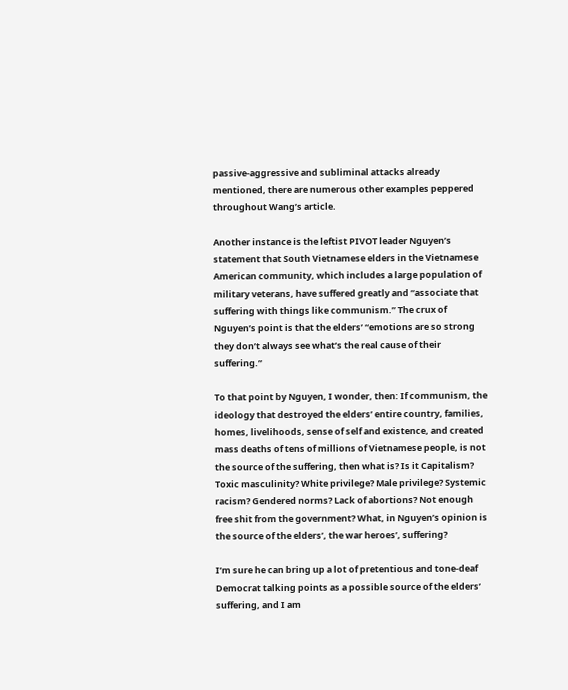passive-aggressive and subliminal attacks already mentioned, there are numerous other examples peppered throughout Wang’s article.

Another instance is the leftist PIVOT leader Nguyen’s statement that South Vietnamese elders in the Vietnamese American community, which includes a large population of military veterans, have suffered greatly and “associate that suffering with things like communism.” The crux of Nguyen’s point is that the elders’ “emotions are so strong they don’t always see what’s the real cause of their suffering.”

To that point by Nguyen, I wonder, then: If communism, the ideology that destroyed the elders’ entire country, families, homes, livelihoods, sense of self and existence, and created mass deaths of tens of millions of Vietnamese people, is not the source of the suffering, then what is? Is it Capitalism? Toxic masculinity? White privilege? Male privilege? Systemic racism? Gendered norms? Lack of abortions? Not enough free shit from the government? What, in Nguyen’s opinion is the source of the elders’, the war heroes’, suffering?

I’m sure he can bring up a lot of pretentious and tone-deaf Democrat talking points as a possible source of the elders’ suffering, and I am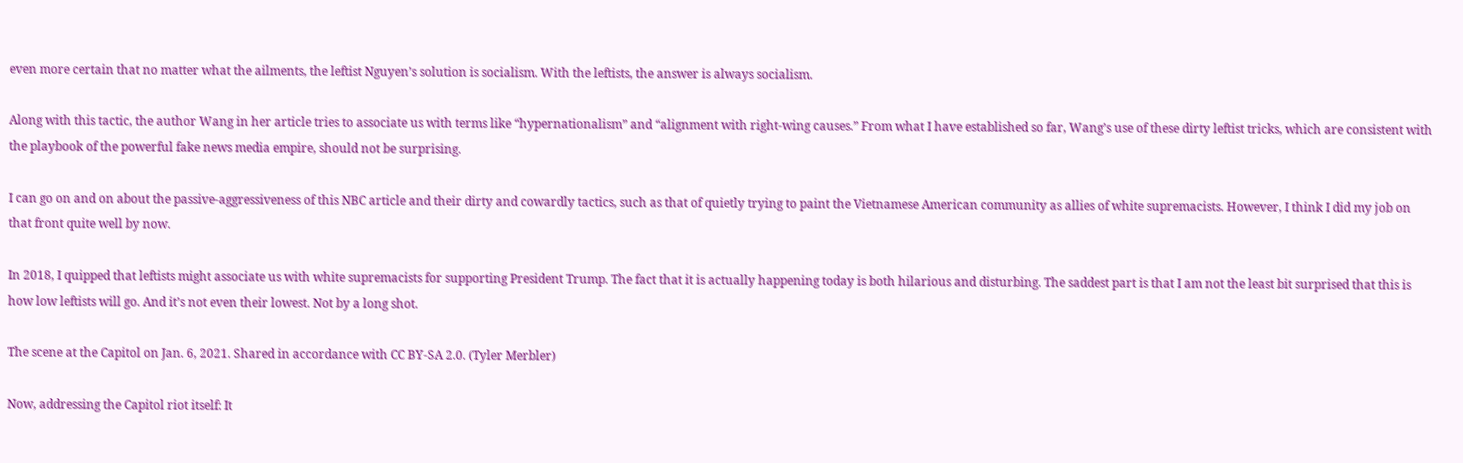even more certain that no matter what the ailments, the leftist Nguyen’s solution is socialism. With the leftists, the answer is always socialism.

Along with this tactic, the author Wang in her article tries to associate us with terms like “hypernationalism” and “alignment with right-wing causes.” From what I have established so far, Wang’s use of these dirty leftist tricks, which are consistent with the playbook of the powerful fake news media empire, should not be surprising.

I can go on and on about the passive-aggressiveness of this NBC article and their dirty and cowardly tactics, such as that of quietly trying to paint the Vietnamese American community as allies of white supremacists. However, I think I did my job on that front quite well by now.

In 2018, I quipped that leftists might associate us with white supremacists for supporting President Trump. The fact that it is actually happening today is both hilarious and disturbing. The saddest part is that I am not the least bit surprised that this is how low leftists will go. And it’s not even their lowest. Not by a long shot.

The scene at the Capitol on Jan. 6, 2021. Shared in accordance with CC BY-SA 2.0. (Tyler Merbler)

Now, addressing the Capitol riot itself: It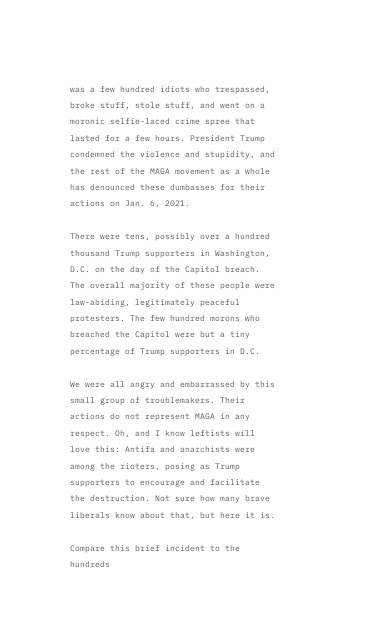was a few hundred idiots who trespassed, broke stuff, stole stuff, and went on a moronic selfie-laced crime spree that lasted for a few hours. President Trump condemned the violence and stupidity, and the rest of the MAGA movement as a whole has denounced these dumbasses for their actions on Jan. 6, 2021.

There were tens, possibly over a hundred thousand Trump supporters in Washington, D.C. on the day of the Capitol breach. The overall majority of these people were law-abiding, legitimately peaceful protesters. The few hundred morons who breached the Capitol were but a tiny percentage of Trump supporters in D.C.

We were all angry and embarrassed by this small group of troublemakers. Their actions do not represent MAGA in any respect. Oh, and I know leftists will love this: Antifa and anarchists were among the rioters, posing as Trump supporters to encourage and facilitate the destruction. Not sure how many brave liberals know about that, but here it is.

Compare this brief incident to the hundreds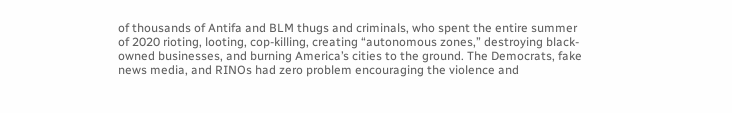of thousands of Antifa and BLM thugs and criminals, who spent the entire summer of 2020 rioting, looting, cop-killing, creating “autonomous zones,” destroying black-owned businesses, and burning America’s cities to the ground. The Democrats, fake news media, and RINOs had zero problem encouraging the violence and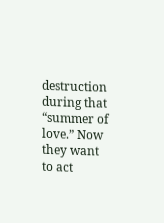destruction during that “summer of love.” Now they want to act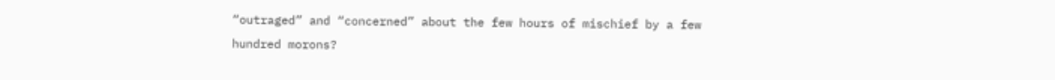“outraged” and “concerned” about the few hours of mischief by a few hundred morons?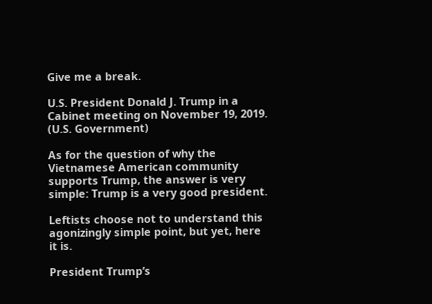Give me a break.

U.S. President Donald J. Trump in a Cabinet meeting on November 19, 2019. (U.S. Government)

As for the question of why the Vietnamese American community supports Trump, the answer is very simple: Trump is a very good president.

Leftists choose not to understand this agonizingly simple point, but yet, here it is.

President Trump’s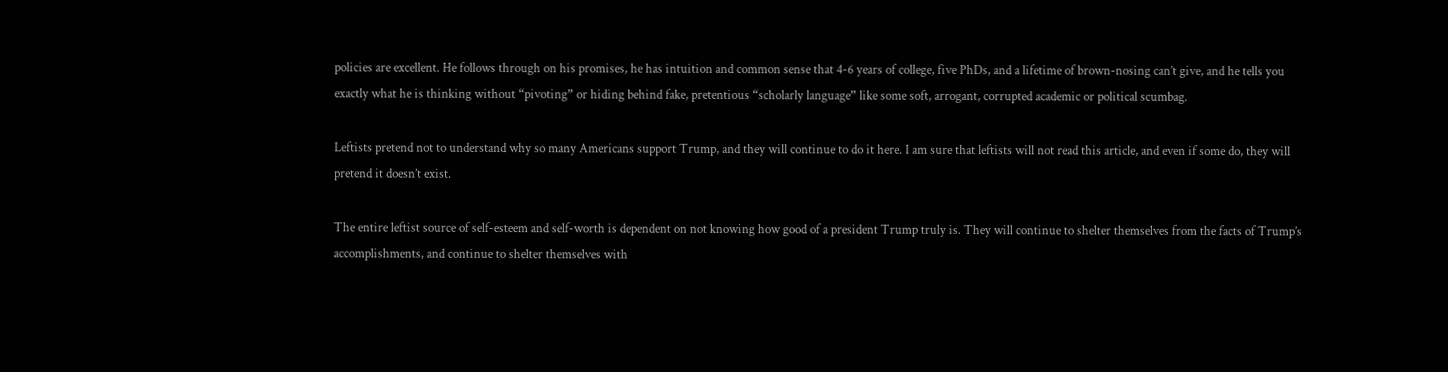policies are excellent. He follows through on his promises, he has intuition and common sense that 4-6 years of college, five PhDs, and a lifetime of brown-nosing can’t give, and he tells you exactly what he is thinking without “pivoting” or hiding behind fake, pretentious “scholarly language” like some soft, arrogant, corrupted academic or political scumbag.

Leftists pretend not to understand why so many Americans support Trump, and they will continue to do it here. I am sure that leftists will not read this article, and even if some do, they will pretend it doesn’t exist.

The entire leftist source of self-esteem and self-worth is dependent on not knowing how good of a president Trump truly is. They will continue to shelter themselves from the facts of Trump’s accomplishments, and continue to shelter themselves with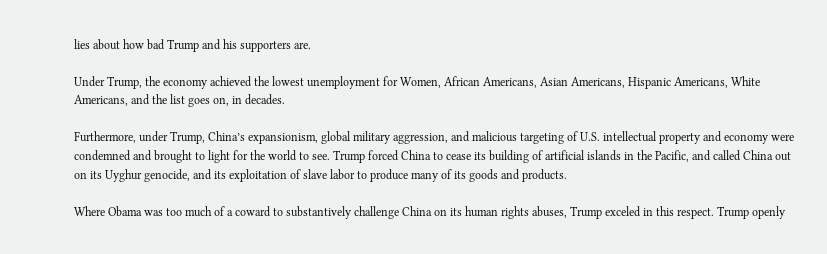lies about how bad Trump and his supporters are.

Under Trump, the economy achieved the lowest unemployment for Women, African Americans, Asian Americans, Hispanic Americans, White Americans, and the list goes on, in decades.

Furthermore, under Trump, China’s expansionism, global military aggression, and malicious targeting of U.S. intellectual property and economy were condemned and brought to light for the world to see. Trump forced China to cease its building of artificial islands in the Pacific, and called China out on its Uyghur genocide, and its exploitation of slave labor to produce many of its goods and products.

Where Obama was too much of a coward to substantively challenge China on its human rights abuses, Trump exceled in this respect. Trump openly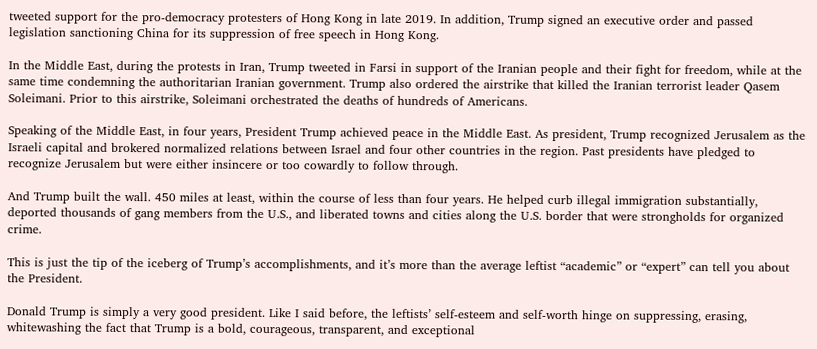tweeted support for the pro-democracy protesters of Hong Kong in late 2019. In addition, Trump signed an executive order and passed legislation sanctioning China for its suppression of free speech in Hong Kong.

In the Middle East, during the protests in Iran, Trump tweeted in Farsi in support of the Iranian people and their fight for freedom, while at the same time condemning the authoritarian Iranian government. Trump also ordered the airstrike that killed the Iranian terrorist leader Qasem Soleimani. Prior to this airstrike, Soleimani orchestrated the deaths of hundreds of Americans.

Speaking of the Middle East, in four years, President Trump achieved peace in the Middle East. As president, Trump recognized Jerusalem as the Israeli capital and brokered normalized relations between Israel and four other countries in the region. Past presidents have pledged to recognize Jerusalem but were either insincere or too cowardly to follow through.

And Trump built the wall. 450 miles at least, within the course of less than four years. He helped curb illegal immigration substantially, deported thousands of gang members from the U.S., and liberated towns and cities along the U.S. border that were strongholds for organized crime.

This is just the tip of the iceberg of Trump’s accomplishments, and it’s more than the average leftist “academic” or “expert” can tell you about the President.

Donald Trump is simply a very good president. Like I said before, the leftists’ self-esteem and self-worth hinge on suppressing, erasing, whitewashing the fact that Trump is a bold, courageous, transparent, and exceptional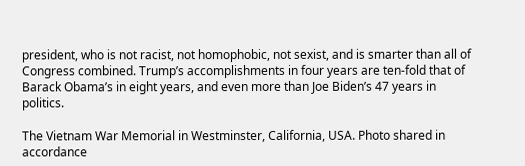president, who is not racist, not homophobic, not sexist, and is smarter than all of Congress combined. Trump’s accomplishments in four years are ten-fold that of Barack Obama’s in eight years, and even more than Joe Biden’s 47 years in politics.

The Vietnam War Memorial in Westminster, California, USA. Photo shared in accordance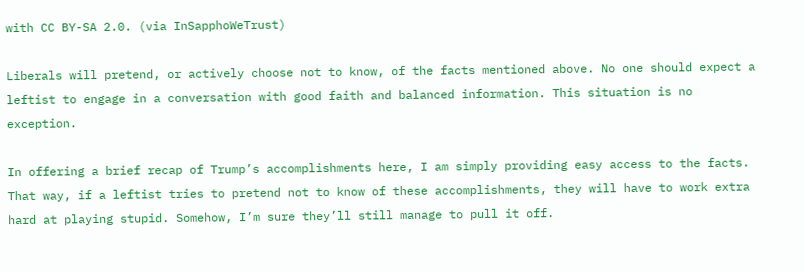with CC BY-SA 2.0. (via InSapphoWeTrust)

Liberals will pretend, or actively choose not to know, of the facts mentioned above. No one should expect a leftist to engage in a conversation with good faith and balanced information. This situation is no exception.

In offering a brief recap of Trump’s accomplishments here, I am simply providing easy access to the facts. That way, if a leftist tries to pretend not to know of these accomplishments, they will have to work extra hard at playing stupid. Somehow, I’m sure they’ll still manage to pull it off.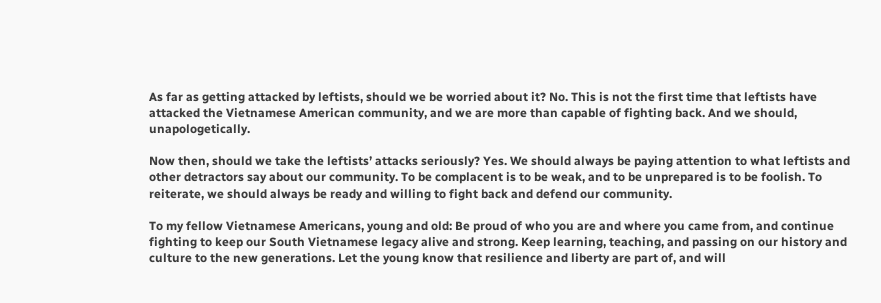As far as getting attacked by leftists, should we be worried about it? No. This is not the first time that leftists have attacked the Vietnamese American community, and we are more than capable of fighting back. And we should, unapologetically.

Now then, should we take the leftists’ attacks seriously? Yes. We should always be paying attention to what leftists and other detractors say about our community. To be complacent is to be weak, and to be unprepared is to be foolish. To reiterate, we should always be ready and willing to fight back and defend our community.

To my fellow Vietnamese Americans, young and old: Be proud of who you are and where you came from, and continue fighting to keep our South Vietnamese legacy alive and strong. Keep learning, teaching, and passing on our history and culture to the new generations. Let the young know that resilience and liberty are part of, and will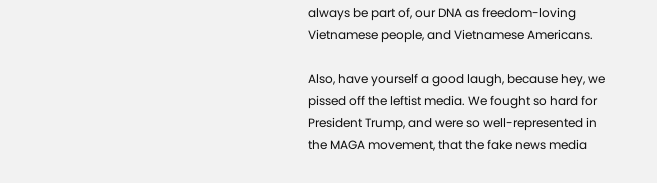always be part of, our DNA as freedom-loving Vietnamese people, and Vietnamese Americans.

Also, have yourself a good laugh, because hey, we pissed off the leftist media. We fought so hard for President Trump, and were so well-represented in the MAGA movement, that the fake news media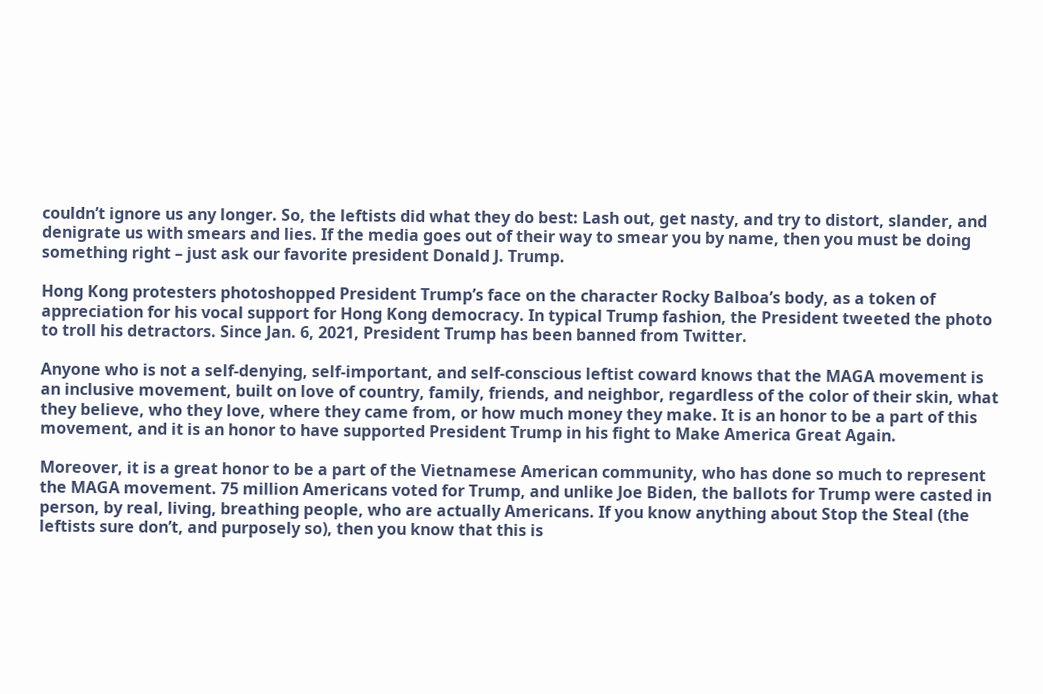couldn’t ignore us any longer. So, the leftists did what they do best: Lash out, get nasty, and try to distort, slander, and denigrate us with smears and lies. If the media goes out of their way to smear you by name, then you must be doing something right – just ask our favorite president Donald J. Trump.

Hong Kong protesters photoshopped President Trump’s face on the character Rocky Balboa’s body, as a token of appreciation for his vocal support for Hong Kong democracy. In typical Trump fashion, the President tweeted the photo to troll his detractors. Since Jan. 6, 2021, President Trump has been banned from Twitter.

Anyone who is not a self-denying, self-important, and self-conscious leftist coward knows that the MAGA movement is an inclusive movement, built on love of country, family, friends, and neighbor, regardless of the color of their skin, what they believe, who they love, where they came from, or how much money they make. It is an honor to be a part of this movement, and it is an honor to have supported President Trump in his fight to Make America Great Again.

Moreover, it is a great honor to be a part of the Vietnamese American community, who has done so much to represent the MAGA movement. 75 million Americans voted for Trump, and unlike Joe Biden, the ballots for Trump were casted in person, by real, living, breathing people, who are actually Americans. If you know anything about Stop the Steal (the leftists sure don’t, and purposely so), then you know that this is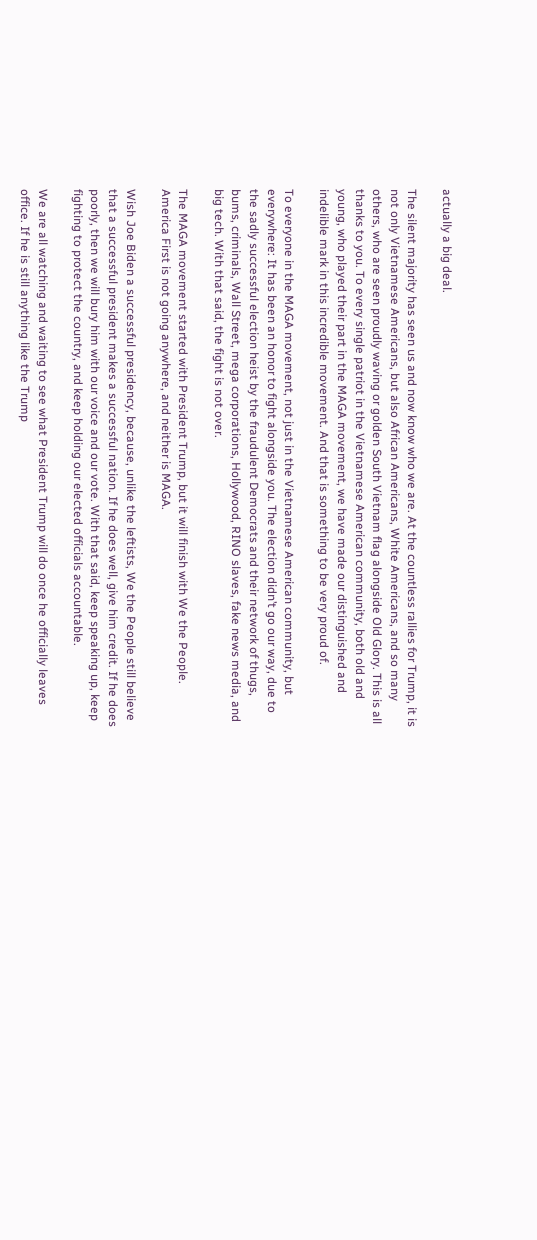actually a big deal.

The silent majority has seen us and now know who we are. At the countless rallies for Trump, it is not only Vietnamese Americans, but also African Americans, White Americans, and so many others, who are seen proudly waving or golden South Vietnam flag alongside Old Glory. This is all thanks to you. To every single patriot in the Vietnamese American community, both old and young, who played their part in the MAGA movement, we have made our distinguished and indelible mark in this incredible movement. And that is something to be very proud of.

To everyone in the MAGA movement, not just in the Vietnamese American community, but everywhere: It has been an honor to fight alongside you. The election didn’t go our way, due to the sadly successful election heist by the fraudulent Democrats and their network of thugs, bums, criminals, Wall Street, mega corporations, Hollywood, RINO slaves, fake news media, and big tech. With that said, the fight is not over.

The MAGA movement started with President Trump, but it will finish with We the People. America First is not going anywhere, and neither is MAGA.

Wish Joe Biden a successful presidency, because, unlike the leftists, We the People still believe that a successful president makes a successful nation. If he does well, give him credit. If he does poorly, then we will bury him with our voice and our vote. With that said, keep speaking up, keep fighting to protect the country, and keep holding our elected officials accountable.

We are all watching and waiting to see what President Trump will do once he officially leaves office. If he is still anything like the Trump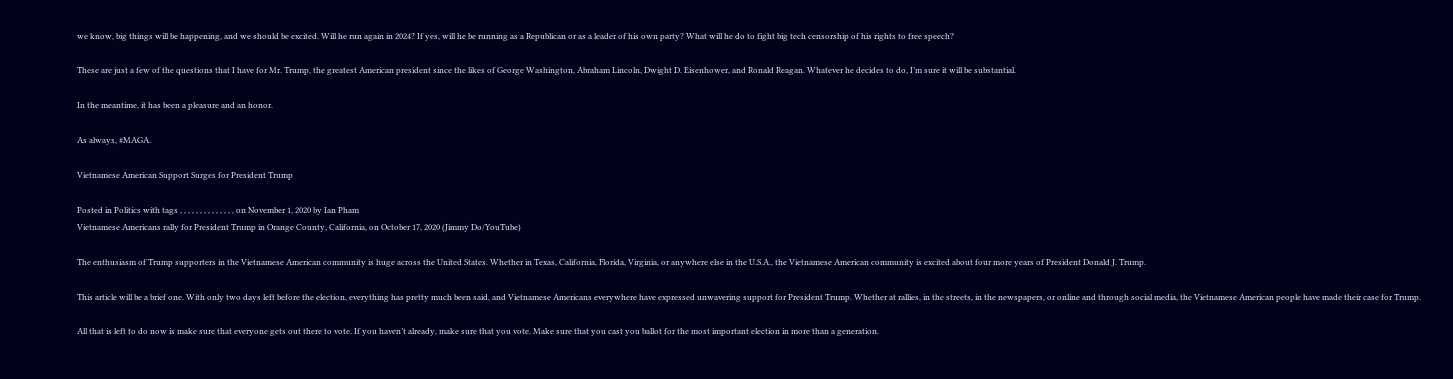we know, big things will be happening, and we should be excited. Will he run again in 2024? If yes, will he be running as a Republican or as a leader of his own party? What will he do to fight big tech censorship of his rights to free speech?

These are just a few of the questions that I have for Mr. Trump, the greatest American president since the likes of George Washington, Abraham Lincoln, Dwight D. Eisenhower, and Ronald Reagan. Whatever he decides to do, I’m sure it will be substantial.

In the meantime, it has been a pleasure and an honor.

As always, #MAGA.

Vietnamese American Support Surges for President Trump

Posted in Politics with tags , , , , , , , , , , , , , , on November 1, 2020 by Ian Pham
Vietnamese Americans rally for President Trump in Orange County, California, on October 17, 2020 (Jimmy Do/YouTube)

The enthusiasm of Trump supporters in the Vietnamese American community is huge across the United States. Whether in Texas, California, Florida, Virginia, or anywhere else in the U.S.A., the Vietnamese American community is excited about four more years of President Donald J. Trump.

This article will be a brief one. With only two days left before the election, everything has pretty much been said, and Vietnamese Americans everywhere have expressed unwavering support for President Trump. Whether at rallies, in the streets, in the newspapers, or online and through social media, the Vietnamese American people have made their case for Trump.

All that is left to do now is make sure that everyone gets out there to vote. If you haven’t already, make sure that you vote. Make sure that you cast you ballot for the most important election in more than a generation.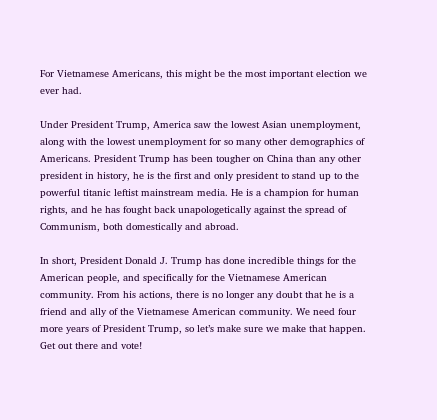For Vietnamese Americans, this might be the most important election we ever had.

Under President Trump, America saw the lowest Asian unemployment, along with the lowest unemployment for so many other demographics of Americans. President Trump has been tougher on China than any other president in history, he is the first and only president to stand up to the powerful titanic leftist mainstream media. He is a champion for human rights, and he has fought back unapologetically against the spread of Communism, both domestically and abroad.

In short, President Donald J. Trump has done incredible things for the American people, and specifically for the Vietnamese American community. From his actions, there is no longer any doubt that he is a friend and ally of the Vietnamese American community. We need four more years of President Trump, so let’s make sure we make that happen. Get out there and vote!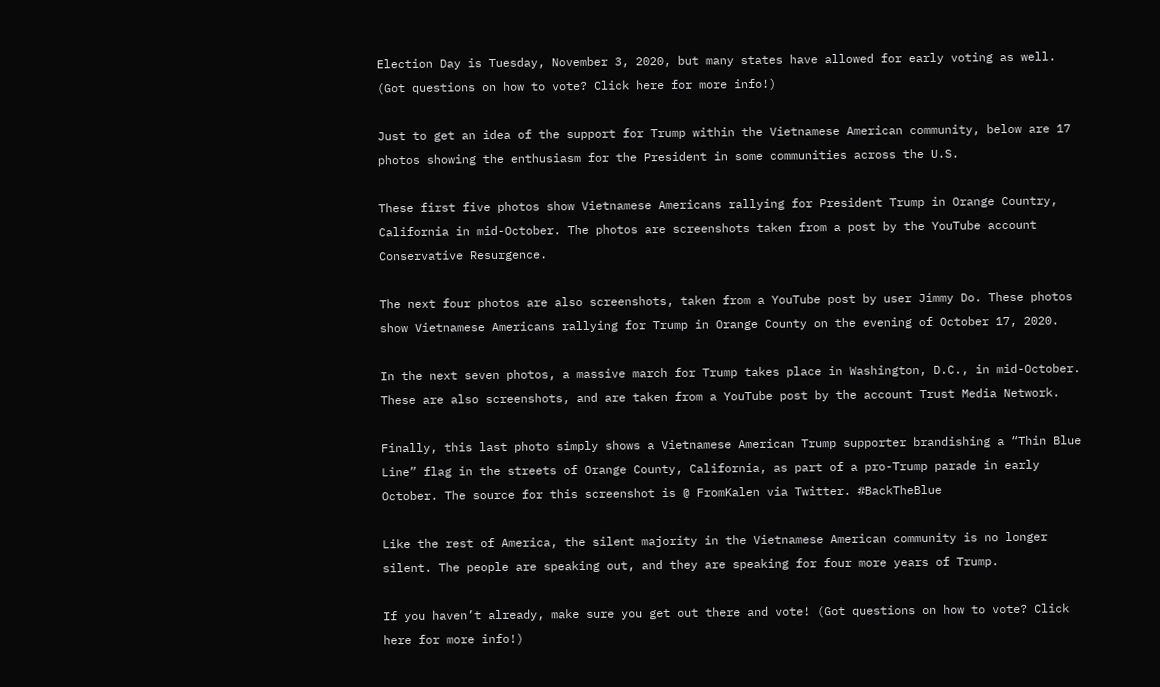Election Day is Tuesday, November 3, 2020, but many states have allowed for early voting as well. (Got questions on how to vote? Click here for more info!)

Just to get an idea of the support for Trump within the Vietnamese American community, below are 17 photos showing the enthusiasm for the President in some communities across the U.S.

These first five photos show Vietnamese Americans rallying for President Trump in Orange Country, California in mid-October. The photos are screenshots taken from a post by the YouTube account Conservative Resurgence.

The next four photos are also screenshots, taken from a YouTube post by user Jimmy Do. These photos show Vietnamese Americans rallying for Trump in Orange County on the evening of October 17, 2020.

In the next seven photos, a massive march for Trump takes place in Washington, D.C., in mid-October. These are also screenshots, and are taken from a YouTube post by the account Trust Media Network.

Finally, this last photo simply shows a Vietnamese American Trump supporter brandishing a “Thin Blue Line” flag in the streets of Orange County, California, as part of a pro-Trump parade in early October. The source for this screenshot is @ FromKalen via Twitter. #BackTheBlue

Like the rest of America, the silent majority in the Vietnamese American community is no longer silent. The people are speaking out, and they are speaking for four more years of Trump.

If you haven’t already, make sure you get out there and vote! (Got questions on how to vote? Click here for more info!)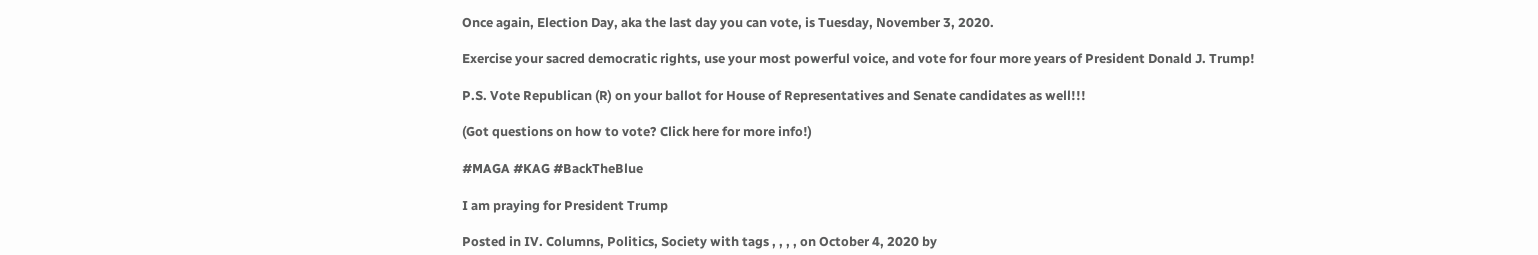Once again, Election Day, aka the last day you can vote, is Tuesday, November 3, 2020.

Exercise your sacred democratic rights, use your most powerful voice, and vote for four more years of President Donald J. Trump!

P.S. Vote Republican (R) on your ballot for House of Representatives and Senate candidates as well!!!

(Got questions on how to vote? Click here for more info!)

#MAGA #KAG #BackTheBlue

I am praying for President Trump

Posted in IV. Columns, Politics, Society with tags , , , , on October 4, 2020 by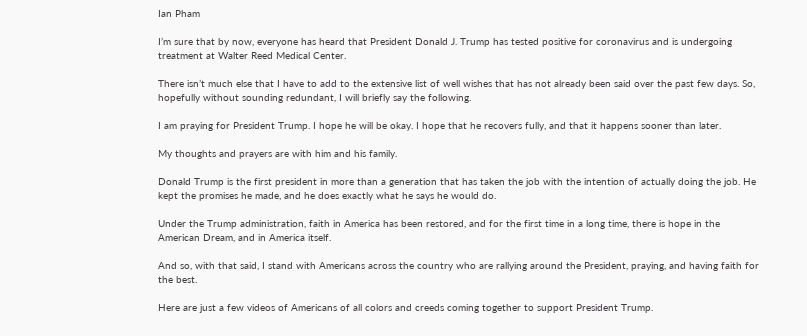Ian Pham

I’m sure that by now, everyone has heard that President Donald J. Trump has tested positive for coronavirus and is undergoing treatment at Walter Reed Medical Center.

There isn’t much else that I have to add to the extensive list of well wishes that has not already been said over the past few days. So, hopefully without sounding redundant, I will briefly say the following.

I am praying for President Trump. I hope he will be okay. I hope that he recovers fully, and that it happens sooner than later.

My thoughts and prayers are with him and his family.

Donald Trump is the first president in more than a generation that has taken the job with the intention of actually doing the job. He kept the promises he made, and he does exactly what he says he would do.

Under the Trump administration, faith in America has been restored, and for the first time in a long time, there is hope in the American Dream, and in America itself.

And so, with that said, I stand with Americans across the country who are rallying around the President, praying, and having faith for the best.

Here are just a few videos of Americans of all colors and creeds coming together to support President Trump.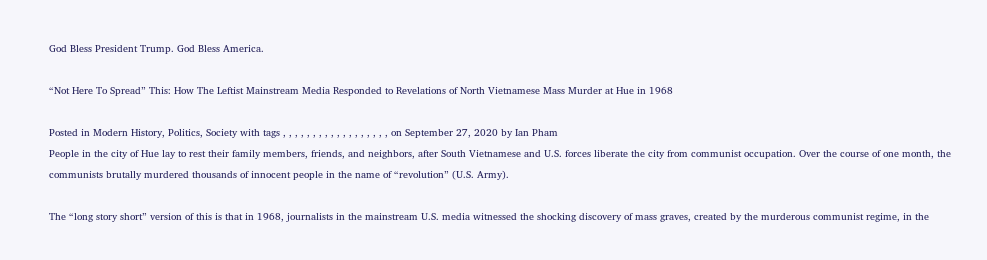God Bless President Trump. God Bless America.

“Not Here To Spread” This: How The Leftist Mainstream Media Responded to Revelations of North Vietnamese Mass Murder at Hue in 1968

Posted in Modern History, Politics, Society with tags , , , , , , , , , , , , , , , , , , on September 27, 2020 by Ian Pham
People in the city of Hue lay to rest their family members, friends, and neighbors, after South Vietnamese and U.S. forces liberate the city from communist occupation. Over the course of one month, the communists brutally murdered thousands of innocent people in the name of “revolution” (U.S. Army).

The “long story short” version of this is that in 1968, journalists in the mainstream U.S. media witnessed the shocking discovery of mass graves, created by the murderous communist regime, in the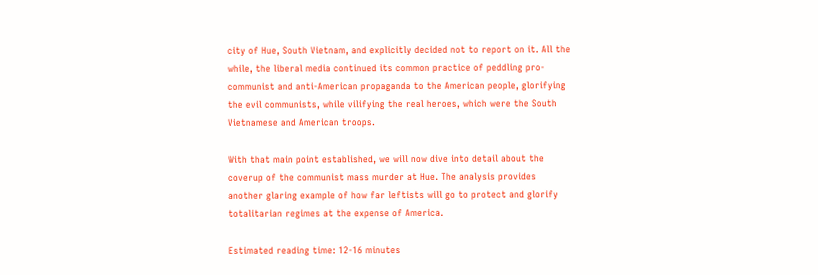city of Hue, South Vietnam, and explicitly decided not to report on it. All the while, the liberal media continued its common practice of peddling pro-communist and anti-American propaganda to the American people, glorifying the evil communists, while vilifying the real heroes, which were the South Vietnamese and American troops.

With that main point established, we will now dive into detail about the coverup of the communist mass murder at Hue. The analysis provides another glaring example of how far leftists will go to protect and glorify totalitarian regimes at the expense of America.

Estimated reading time: 12-16 minutes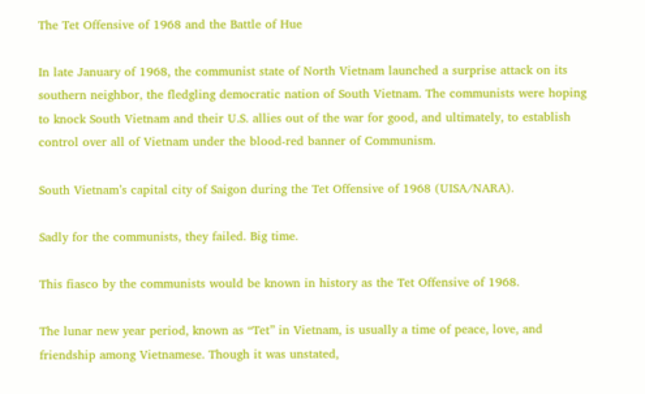The Tet Offensive of 1968 and the Battle of Hue

In late January of 1968, the communist state of North Vietnam launched a surprise attack on its southern neighbor, the fledgling democratic nation of South Vietnam. The communists were hoping to knock South Vietnam and their U.S. allies out of the war for good, and ultimately, to establish control over all of Vietnam under the blood-red banner of Communism.

South Vietnam’s capital city of Saigon during the Tet Offensive of 1968 (UISA/NARA).

Sadly for the communists, they failed. Big time.

This fiasco by the communists would be known in history as the Tet Offensive of 1968.

The lunar new year period, known as “Tet” in Vietnam, is usually a time of peace, love, and friendship among Vietnamese. Though it was unstated,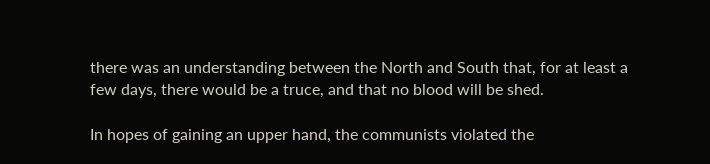there was an understanding between the North and South that, for at least a few days, there would be a truce, and that no blood will be shed.

In hopes of gaining an upper hand, the communists violated the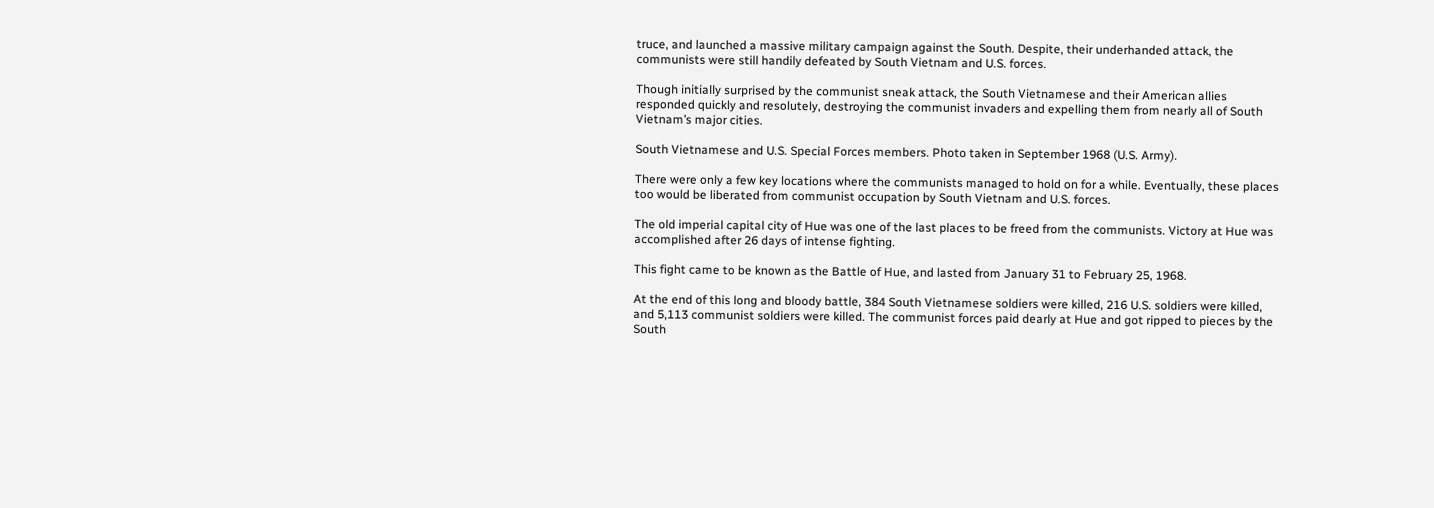truce, and launched a massive military campaign against the South. Despite, their underhanded attack, the communists were still handily defeated by South Vietnam and U.S. forces.

Though initially surprised by the communist sneak attack, the South Vietnamese and their American allies responded quickly and resolutely, destroying the communist invaders and expelling them from nearly all of South Vietnam’s major cities.

South Vietnamese and U.S. Special Forces members. Photo taken in September 1968 (U.S. Army).

There were only a few key locations where the communists managed to hold on for a while. Eventually, these places too would be liberated from communist occupation by South Vietnam and U.S. forces.

The old imperial capital city of Hue was one of the last places to be freed from the communists. Victory at Hue was accomplished after 26 days of intense fighting.

This fight came to be known as the Battle of Hue, and lasted from January 31 to February 25, 1968.

At the end of this long and bloody battle, 384 South Vietnamese soldiers were killed, 216 U.S. soldiers were killed, and 5,113 communist soldiers were killed. The communist forces paid dearly at Hue and got ripped to pieces by the South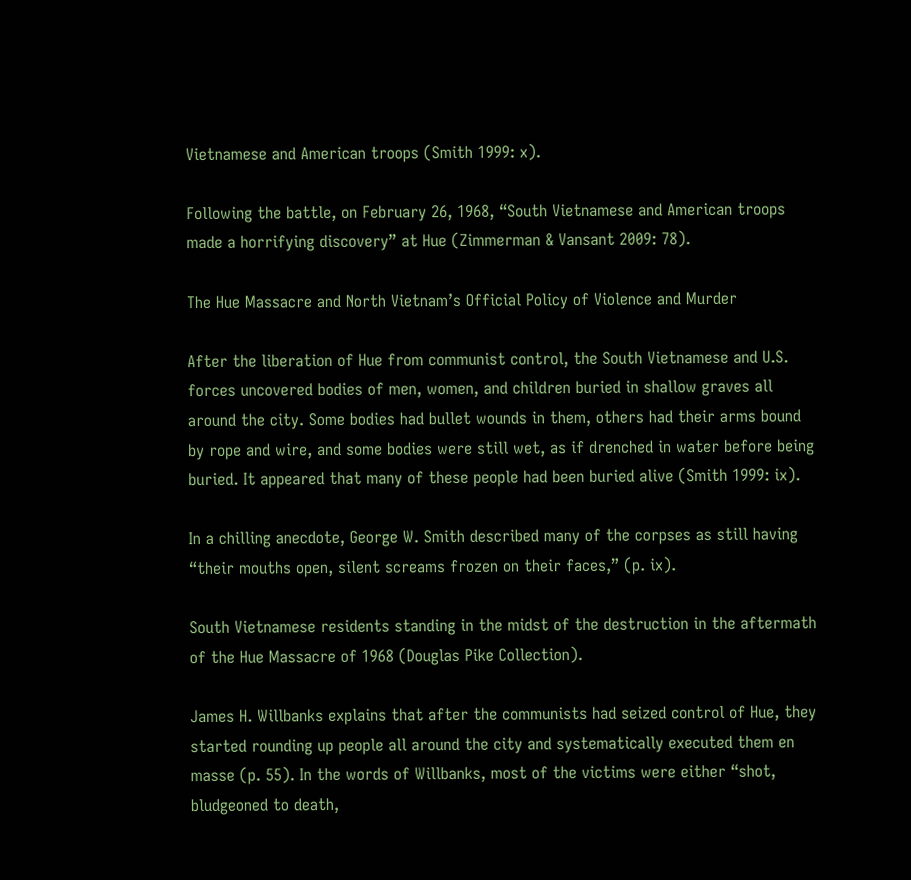Vietnamese and American troops (Smith 1999: x).

Following the battle, on February 26, 1968, “South Vietnamese and American troops made a horrifying discovery” at Hue (Zimmerman & Vansant 2009: 78).

The Hue Massacre and North Vietnam’s Official Policy of Violence and Murder

After the liberation of Hue from communist control, the South Vietnamese and U.S. forces uncovered bodies of men, women, and children buried in shallow graves all around the city. Some bodies had bullet wounds in them, others had their arms bound by rope and wire, and some bodies were still wet, as if drenched in water before being buried. It appeared that many of these people had been buried alive (Smith 1999: ix).

In a chilling anecdote, George W. Smith described many of the corpses as still having “their mouths open, silent screams frozen on their faces,” (p. ix).

South Vietnamese residents standing in the midst of the destruction in the aftermath of the Hue Massacre of 1968 (Douglas Pike Collection).

James H. Willbanks explains that after the communists had seized control of Hue, they started rounding up people all around the city and systematically executed them en masse (p. 55). In the words of Willbanks, most of the victims were either “shot, bludgeoned to death,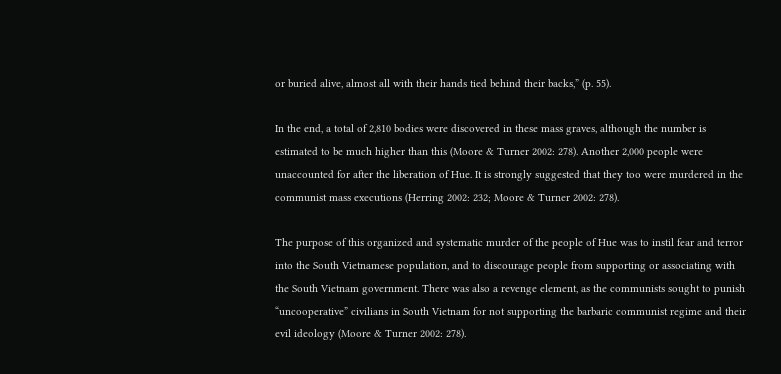or buried alive, almost all with their hands tied behind their backs,” (p. 55).

In the end, a total of 2,810 bodies were discovered in these mass graves, although the number is estimated to be much higher than this (Moore & Turner 2002: 278). Another 2,000 people were unaccounted for after the liberation of Hue. It is strongly suggested that they too were murdered in the communist mass executions (Herring 2002: 232; Moore & Turner 2002: 278).

The purpose of this organized and systematic murder of the people of Hue was to instil fear and terror into the South Vietnamese population, and to discourage people from supporting or associating with the South Vietnam government. There was also a revenge element, as the communists sought to punish “uncooperative” civilians in South Vietnam for not supporting the barbaric communist regime and their evil ideology (Moore & Turner 2002: 278).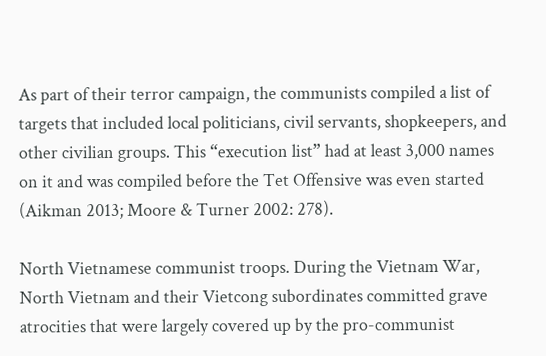As part of their terror campaign, the communists compiled a list of targets that included local politicians, civil servants, shopkeepers, and other civilian groups. This “execution list” had at least 3,000 names on it and was compiled before the Tet Offensive was even started (Aikman 2013; Moore & Turner 2002: 278).

North Vietnamese communist troops. During the Vietnam War, North Vietnam and their Vietcong subordinates committed grave atrocities that were largely covered up by the pro-communist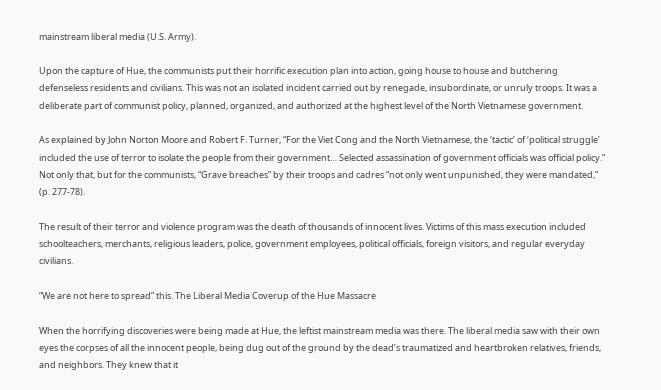mainstream liberal media (U.S. Army).

Upon the capture of Hue, the communists put their horrific execution plan into action, going house to house and butchering defenseless residents and civilians. This was not an isolated incident carried out by renegade, insubordinate, or unruly troops. It was a deliberate part of communist policy, planned, organized, and authorized at the highest level of the North Vietnamese government.

As explained by John Norton Moore and Robert F. Turner, “For the Viet Cong and the North Vietnamese, the ‘tactic’ of ‘political struggle’ included the use of terror to isolate the people from their government… Selected assassination of government officials was official policy.” Not only that, but for the communists, “Grave breaches” by their troops and cadres “not only went unpunished, they were mandated,” (p. 277-78).

The result of their terror and violence program was the death of thousands of innocent lives. Victims of this mass execution included schoolteachers, merchants, religious leaders, police, government employees, political officials, foreign visitors, and regular everyday civilians.

“We are not here to spread” this. The Liberal Media Coverup of the Hue Massacre

When the horrifying discoveries were being made at Hue, the leftist mainstream media was there. The liberal media saw with their own eyes the corpses of all the innocent people, being dug out of the ground by the dead’s traumatized and heartbroken relatives, friends, and neighbors. They knew that it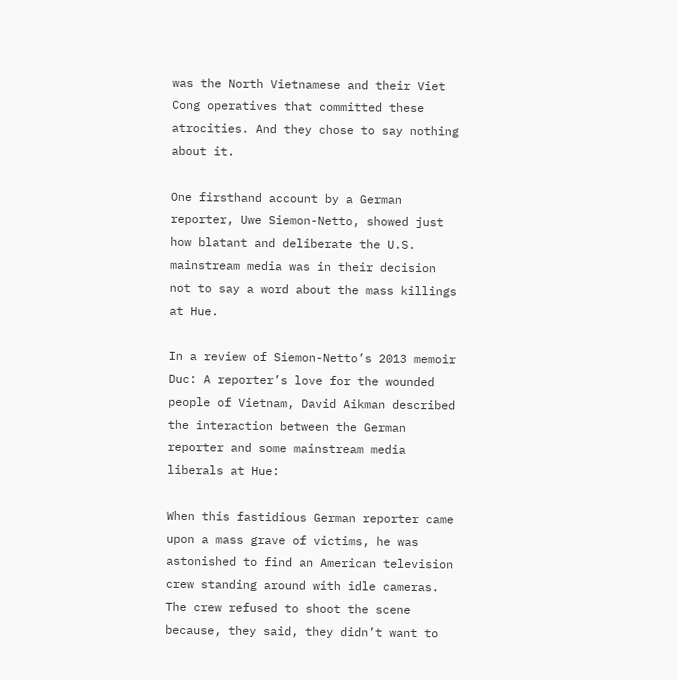was the North Vietnamese and their Viet Cong operatives that committed these atrocities. And they chose to say nothing about it.

One firsthand account by a German reporter, Uwe Siemon-Netto, showed just how blatant and deliberate the U.S. mainstream media was in their decision not to say a word about the mass killings at Hue.

In a review of Siemon-Netto’s 2013 memoir Duc: A reporter’s love for the wounded people of Vietnam, David Aikman described the interaction between the German reporter and some mainstream media liberals at Hue:

When this fastidious German reporter came upon a mass grave of victims, he was astonished to find an American television crew standing around with idle cameras. The crew refused to shoot the scene because, they said, they didn’t want to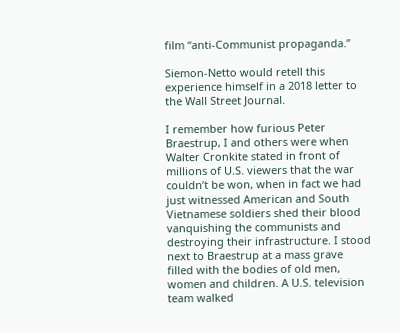film “anti-Communist propaganda.”

Siemon-Netto would retell this experience himself in a 2018 letter to the Wall Street Journal.

I remember how furious Peter Braestrup, I and others were when Walter Cronkite stated in front of millions of U.S. viewers that the war couldn’t be won, when in fact we had just witnessed American and South Vietnamese soldiers shed their blood vanquishing the communists and destroying their infrastructure. I stood next to Braestrup at a mass grave filled with the bodies of old men, women and children. A U.S. television team walked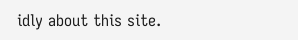idly about this site.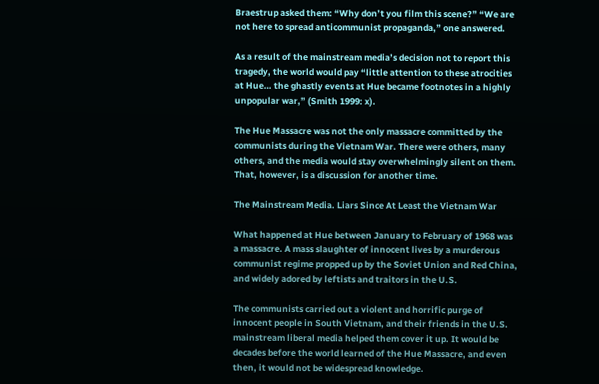Braestrup asked them: “Why don’t you film this scene?” “We are not here to spread anticommunist propaganda,” one answered.

As a result of the mainstream media’s decision not to report this tragedy, the world would pay “little attention to these atrocities at Hue… the ghastly events at Hue became footnotes in a highly unpopular war,” (Smith 1999: x).

The Hue Massacre was not the only massacre committed by the communists during the Vietnam War. There were others, many others, and the media would stay overwhelmingly silent on them. That, however, is a discussion for another time.

The Mainstream Media. Liars Since At Least the Vietnam War

What happened at Hue between January to February of 1968 was a massacre. A mass slaughter of innocent lives by a murderous communist regime propped up by the Soviet Union and Red China, and widely adored by leftists and traitors in the U.S.

The communists carried out a violent and horrific purge of innocent people in South Vietnam, and their friends in the U.S. mainstream liberal media helped them cover it up. It would be decades before the world learned of the Hue Massacre, and even then, it would not be widespread knowledge.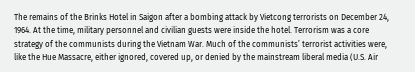The remains of the Brinks Hotel in Saigon after a bombing attack by Vietcong terrorists on December 24, 1964. At the time, military personnel and civilian guests were inside the hotel. Terrorism was a core strategy of the communists during the Vietnam War. Much of the communists’ terrorist activities were, like the Hue Massacre, either ignored, covered up, or denied by the mainstream liberal media (U.S. Air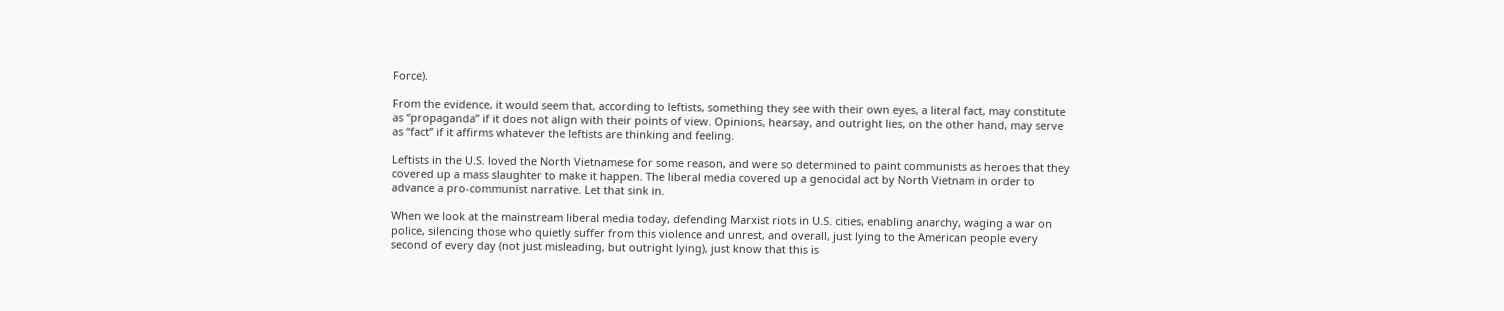Force).

From the evidence, it would seem that, according to leftists, something they see with their own eyes, a literal fact, may constitute as “propaganda” if it does not align with their points of view. Opinions, hearsay, and outright lies, on the other hand, may serve as “fact” if it affirms whatever the leftists are thinking and feeling.

Leftists in the U.S. loved the North Vietnamese for some reason, and were so determined to paint communists as heroes that they covered up a mass slaughter to make it happen. The liberal media covered up a genocidal act by North Vietnam in order to advance a pro-communist narrative. Let that sink in.

When we look at the mainstream liberal media today, defending Marxist riots in U.S. cities, enabling anarchy, waging a war on police, silencing those who quietly suffer from this violence and unrest, and overall, just lying to the American people every second of every day (not just misleading, but outright lying), just know that this is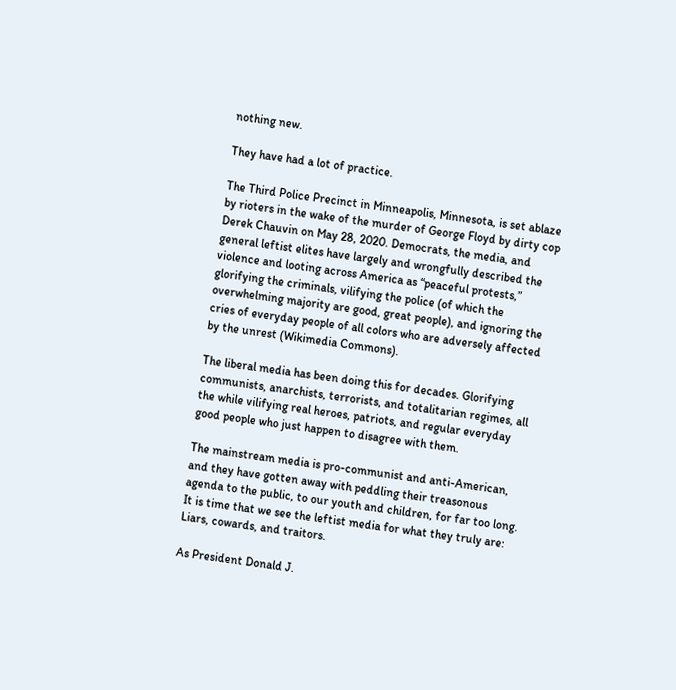nothing new.

They have had a lot of practice.

The Third Police Precinct in Minneapolis, Minnesota, is set ablaze by rioters in the wake of the murder of George Floyd by dirty cop Derek Chauvin on May 28, 2020. Democrats, the media, and general leftist elites have largely and wrongfully described the violence and looting across America as “peaceful protests,” glorifying the criminals, vilifying the police (of which the overwhelming majority are good, great people), and ignoring the cries of everyday people of all colors who are adversely affected by the unrest (Wikimedia Commons).

The liberal media has been doing this for decades. Glorifying communists, anarchists, terrorists, and totalitarian regimes, all the while vilifying real heroes, patriots, and regular everyday good people who just happen to disagree with them.

The mainstream media is pro-communist and anti-American, and they have gotten away with peddling their treasonous agenda to the public, to our youth and children, for far too long. It is time that we see the leftist media for what they truly are: Liars, cowards, and traitors.

As President Donald J.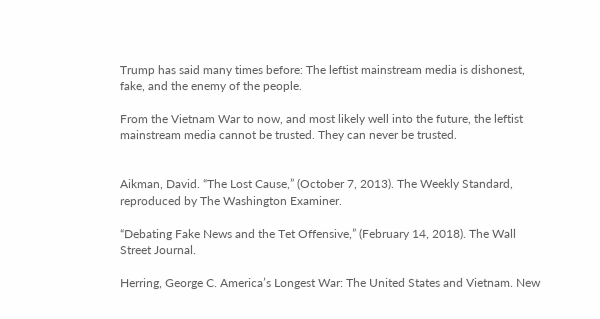Trump has said many times before: The leftist mainstream media is dishonest, fake, and the enemy of the people.

From the Vietnam War to now, and most likely well into the future, the leftist mainstream media cannot be trusted. They can never be trusted.


Aikman, David. “The Lost Cause,” (October 7, 2013). The Weekly Standard, reproduced by The Washington Examiner.

“Debating Fake News and the Tet Offensive,” (February 14, 2018). The Wall Street Journal.

Herring, George C. America’s Longest War: The United States and Vietnam. New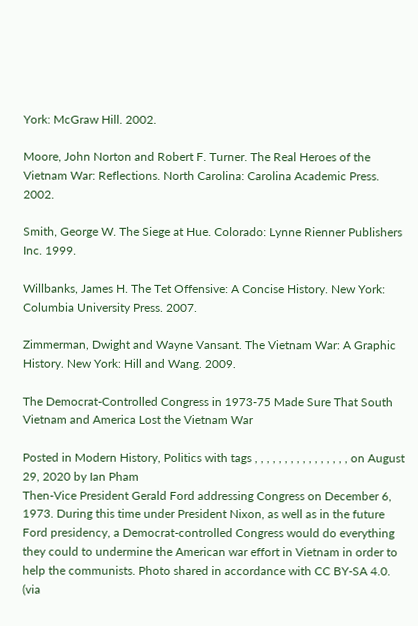York: McGraw Hill. 2002.

Moore, John Norton and Robert F. Turner. The Real Heroes of the Vietnam War: Reflections. North Carolina: Carolina Academic Press. 2002.

Smith, George W. The Siege at Hue. Colorado: Lynne Rienner Publishers Inc. 1999.

Willbanks, James H. The Tet Offensive: A Concise History. New York: Columbia University Press. 2007.

Zimmerman, Dwight and Wayne Vansant. The Vietnam War: A Graphic History. New York: Hill and Wang. 2009.

The Democrat-Controlled Congress in 1973-75 Made Sure That South Vietnam and America Lost the Vietnam War

Posted in Modern History, Politics with tags , , , , , , , , , , , , , , , , on August 29, 2020 by Ian Pham
Then-Vice President Gerald Ford addressing Congress on December 6, 1973. During this time under President Nixon, as well as in the future Ford presidency, a Democrat-controlled Congress would do everything they could to undermine the American war effort in Vietnam in order to help the communists. Photo shared in accordance with CC BY-SA 4.0. (via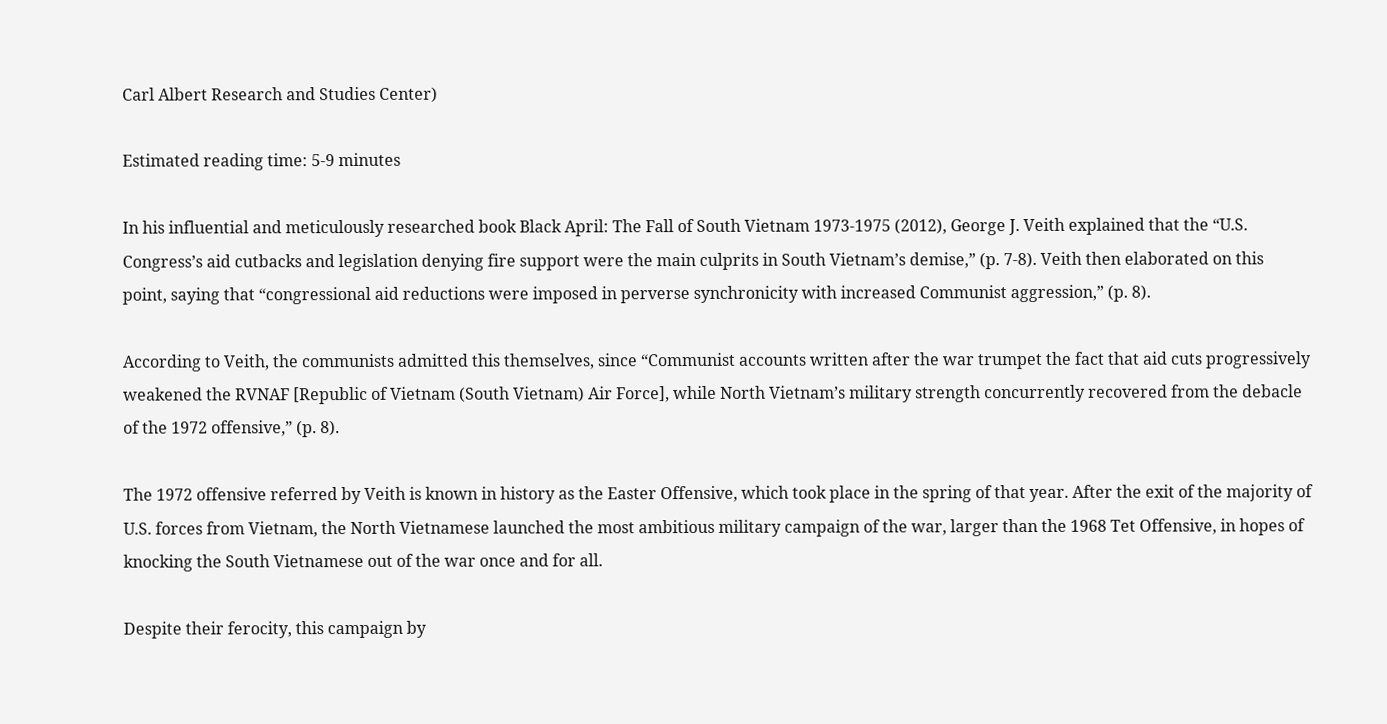Carl Albert Research and Studies Center)

Estimated reading time: 5-9 minutes

In his influential and meticulously researched book Black April: The Fall of South Vietnam 1973-1975 (2012), George J. Veith explained that the “U.S. Congress’s aid cutbacks and legislation denying fire support were the main culprits in South Vietnam’s demise,” (p. 7-8). Veith then elaborated on this point, saying that “congressional aid reductions were imposed in perverse synchronicity with increased Communist aggression,” (p. 8).

According to Veith, the communists admitted this themselves, since “Communist accounts written after the war trumpet the fact that aid cuts progressively weakened the RVNAF [Republic of Vietnam (South Vietnam) Air Force], while North Vietnam’s military strength concurrently recovered from the debacle of the 1972 offensive,” (p. 8).

The 1972 offensive referred by Veith is known in history as the Easter Offensive, which took place in the spring of that year. After the exit of the majority of U.S. forces from Vietnam, the North Vietnamese launched the most ambitious military campaign of the war, larger than the 1968 Tet Offensive, in hopes of knocking the South Vietnamese out of the war once and for all.

Despite their ferocity, this campaign by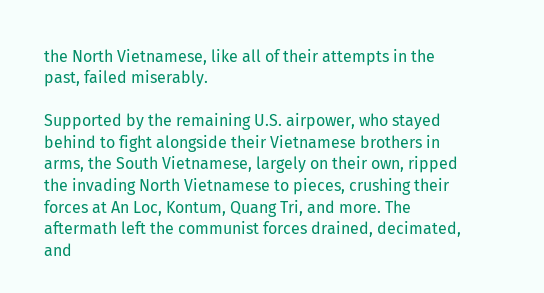the North Vietnamese, like all of their attempts in the past, failed miserably.

Supported by the remaining U.S. airpower, who stayed behind to fight alongside their Vietnamese brothers in arms, the South Vietnamese, largely on their own, ripped the invading North Vietnamese to pieces, crushing their forces at An Loc, Kontum, Quang Tri, and more. The aftermath left the communist forces drained, decimated, and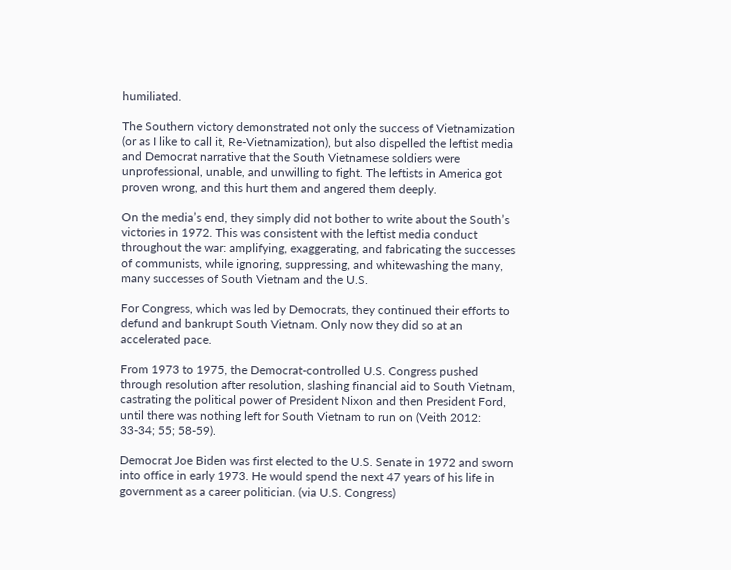humiliated.

The Southern victory demonstrated not only the success of Vietnamization (or as I like to call it, Re-Vietnamization), but also dispelled the leftist media and Democrat narrative that the South Vietnamese soldiers were unprofessional, unable, and unwilling to fight. The leftists in America got proven wrong, and this hurt them and angered them deeply.

On the media’s end, they simply did not bother to write about the South’s victories in 1972. This was consistent with the leftist media conduct throughout the war: amplifying, exaggerating, and fabricating the successes of communists, while ignoring, suppressing, and whitewashing the many, many successes of South Vietnam and the U.S.

For Congress, which was led by Democrats, they continued their efforts to defund and bankrupt South Vietnam. Only now they did so at an accelerated pace.

From 1973 to 1975, the Democrat-controlled U.S. Congress pushed through resolution after resolution, slashing financial aid to South Vietnam, castrating the political power of President Nixon and then President Ford, until there was nothing left for South Vietnam to run on (Veith 2012: 33-34; 55; 58-59).

Democrat Joe Biden was first elected to the U.S. Senate in 1972 and sworn into office in early 1973. He would spend the next 47 years of his life in government as a career politician. (via U.S. Congress)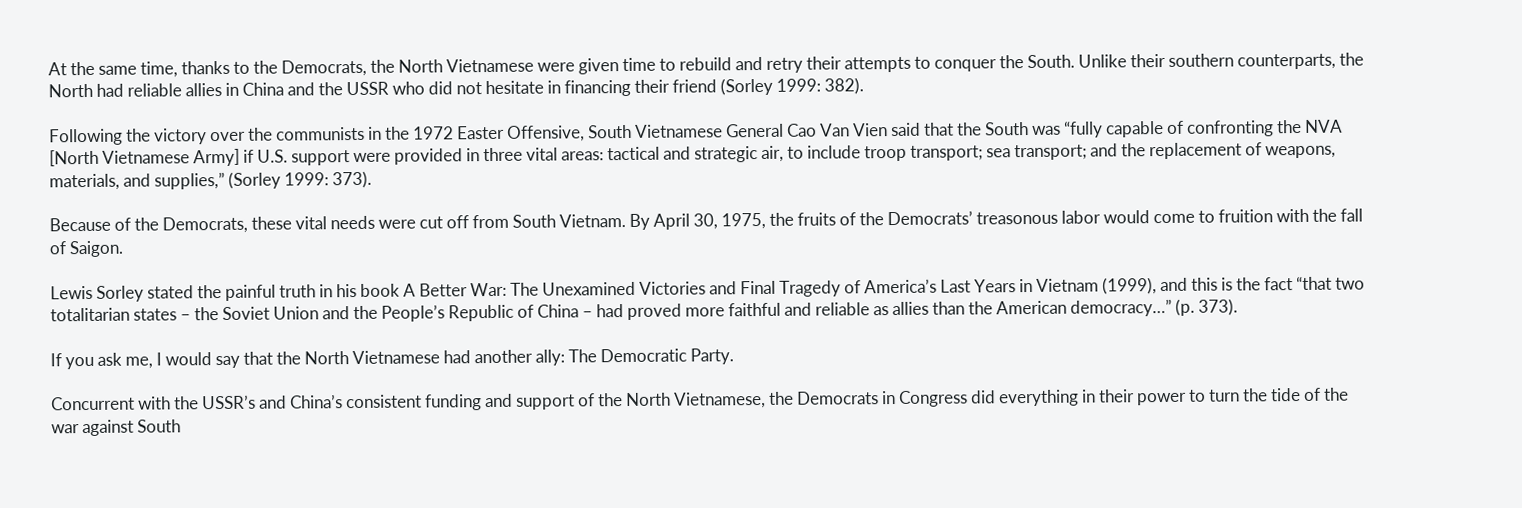At the same time, thanks to the Democrats, the North Vietnamese were given time to rebuild and retry their attempts to conquer the South. Unlike their southern counterparts, the North had reliable allies in China and the USSR who did not hesitate in financing their friend (Sorley 1999: 382).

Following the victory over the communists in the 1972 Easter Offensive, South Vietnamese General Cao Van Vien said that the South was “fully capable of confronting the NVA [North Vietnamese Army] if U.S. support were provided in three vital areas: tactical and strategic air, to include troop transport; sea transport; and the replacement of weapons, materials, and supplies,” (Sorley 1999: 373).

Because of the Democrats, these vital needs were cut off from South Vietnam. By April 30, 1975, the fruits of the Democrats’ treasonous labor would come to fruition with the fall of Saigon.

Lewis Sorley stated the painful truth in his book A Better War: The Unexamined Victories and Final Tragedy of America’s Last Years in Vietnam (1999), and this is the fact “that two totalitarian states – the Soviet Union and the People’s Republic of China – had proved more faithful and reliable as allies than the American democracy…” (p. 373).

If you ask me, I would say that the North Vietnamese had another ally: The Democratic Party.

Concurrent with the USSR’s and China’s consistent funding and support of the North Vietnamese, the Democrats in Congress did everything in their power to turn the tide of the war against South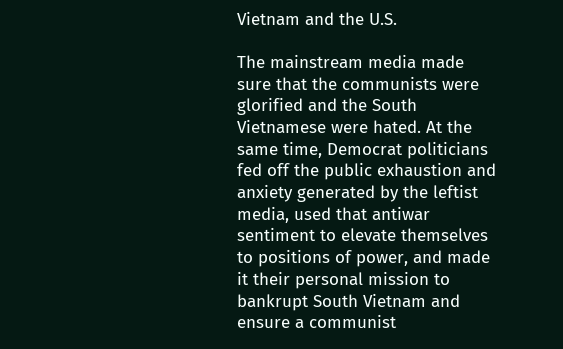Vietnam and the U.S.

The mainstream media made sure that the communists were glorified and the South Vietnamese were hated. At the same time, Democrat politicians fed off the public exhaustion and anxiety generated by the leftist media, used that antiwar sentiment to elevate themselves to positions of power, and made it their personal mission to bankrupt South Vietnam and ensure a communist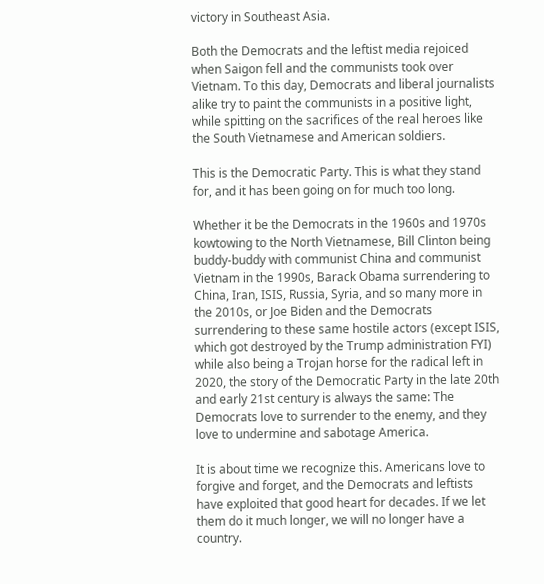victory in Southeast Asia.

Both the Democrats and the leftist media rejoiced when Saigon fell and the communists took over Vietnam. To this day, Democrats and liberal journalists alike try to paint the communists in a positive light, while spitting on the sacrifices of the real heroes like the South Vietnamese and American soldiers.

This is the Democratic Party. This is what they stand for, and it has been going on for much too long.

Whether it be the Democrats in the 1960s and 1970s kowtowing to the North Vietnamese, Bill Clinton being buddy-buddy with communist China and communist Vietnam in the 1990s, Barack Obama surrendering to China, Iran, ISIS, Russia, Syria, and so many more in the 2010s, or Joe Biden and the Democrats surrendering to these same hostile actors (except ISIS, which got destroyed by the Trump administration FYI) while also being a Trojan horse for the radical left in 2020, the story of the Democratic Party in the late 20th and early 21st century is always the same: The Democrats love to surrender to the enemy, and they love to undermine and sabotage America.

It is about time we recognize this. Americans love to forgive and forget, and the Democrats and leftists have exploited that good heart for decades. If we let them do it much longer, we will no longer have a country.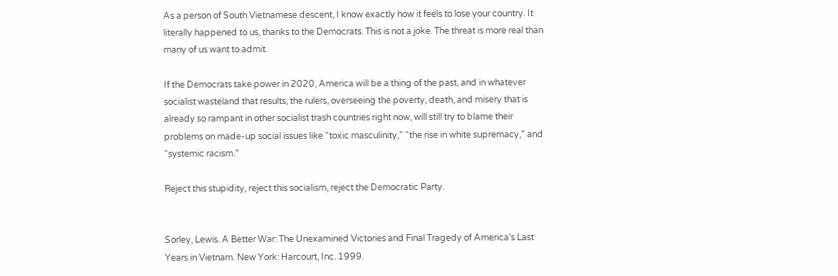As a person of South Vietnamese descent, I know exactly how it feels to lose your country. It literally happened to us, thanks to the Democrats. This is not a joke. The threat is more real than many of us want to admit.

If the Democrats take power in 2020, America will be a thing of the past, and in whatever socialist wasteland that results, the rulers, overseeing the poverty, death, and misery that is already so rampant in other socialist trash countries right now, will still try to blame their problems on made-up social issues like “toxic masculinity,” “the rise in white supremacy,” and “systemic racism.”

Reject this stupidity, reject this socialism, reject the Democratic Party.


Sorley, Lewis. A Better War: The Unexamined Victories and Final Tragedy of America’s Last Years in Vietnam. New York: Harcourt, Inc. 1999.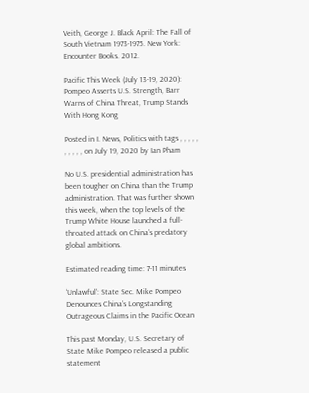Veith, George J. Black April: The Fall of South Vietnam 1973-1975. New York: Encounter Books. 2012.

Pacific This Week (July 13-19, 2020): Pompeo Asserts U.S. Strength, Barr Warns of China Threat, Trump Stands With Hong Kong

Posted in I. News, Politics with tags , , , , , , , , , , on July 19, 2020 by Ian Pham

No U.S. presidential administration has been tougher on China than the Trump administration. That was further shown this week, when the top levels of the Trump White House launched a full-throated attack on China’s predatory global ambitions.

Estimated reading time: 7-11 minutes

‘Unlawful’: State Sec. Mike Pompeo Denounces China’s Longstanding Outrageous Claims in the Pacific Ocean

This past Monday, U.S. Secretary of State Mike Pompeo released a public statement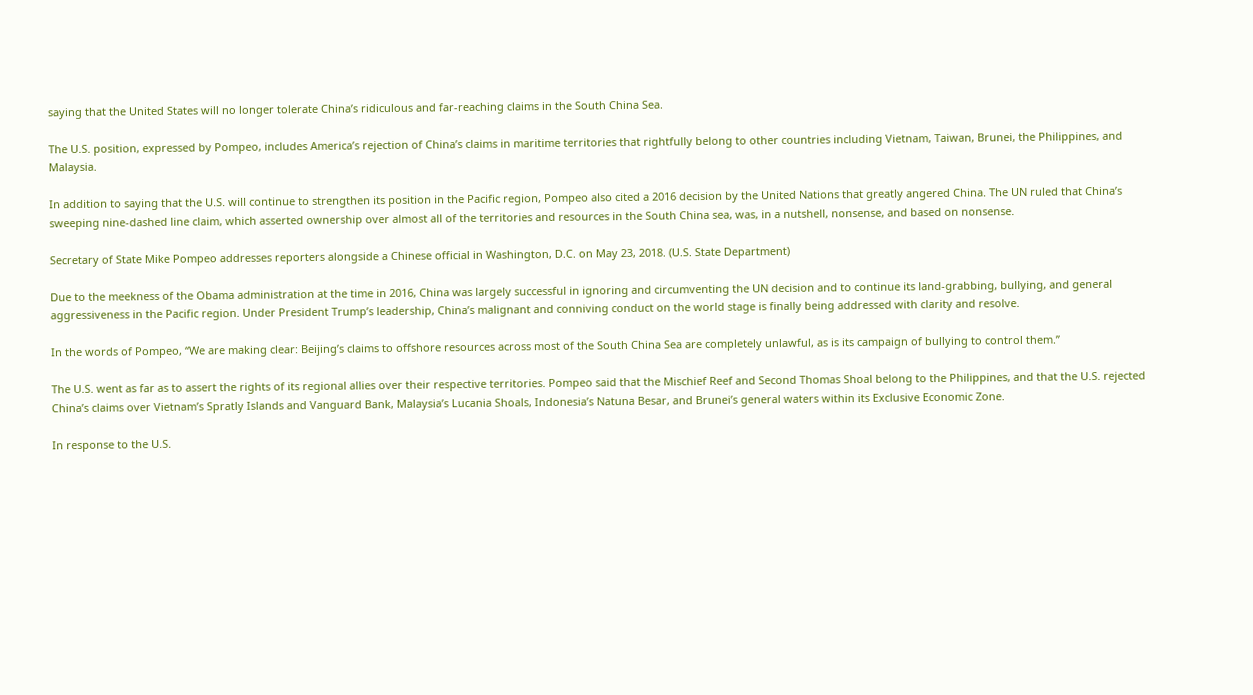saying that the United States will no longer tolerate China’s ridiculous and far-reaching claims in the South China Sea.

The U.S. position, expressed by Pompeo, includes America’s rejection of China’s claims in maritime territories that rightfully belong to other countries including Vietnam, Taiwan, Brunei, the Philippines, and Malaysia.

In addition to saying that the U.S. will continue to strengthen its position in the Pacific region, Pompeo also cited a 2016 decision by the United Nations that greatly angered China. The UN ruled that China’s sweeping nine-dashed line claim, which asserted ownership over almost all of the territories and resources in the South China sea, was, in a nutshell, nonsense, and based on nonsense.

Secretary of State Mike Pompeo addresses reporters alongside a Chinese official in Washington, D.C. on May 23, 2018. (U.S. State Department)

Due to the meekness of the Obama administration at the time in 2016, China was largely successful in ignoring and circumventing the UN decision and to continue its land-grabbing, bullying, and general aggressiveness in the Pacific region. Under President Trump’s leadership, China’s malignant and conniving conduct on the world stage is finally being addressed with clarity and resolve.

In the words of Pompeo, “We are making clear: Beijing’s claims to offshore resources across most of the South China Sea are completely unlawful, as is its campaign of bullying to control them.”

The U.S. went as far as to assert the rights of its regional allies over their respective territories. Pompeo said that the Mischief Reef and Second Thomas Shoal belong to the Philippines, and that the U.S. rejected China’s claims over Vietnam’s Spratly Islands and Vanguard Bank, Malaysia’s Lucania Shoals, Indonesia’s Natuna Besar, and Brunei’s general waters within its Exclusive Economic Zone.

In response to the U.S.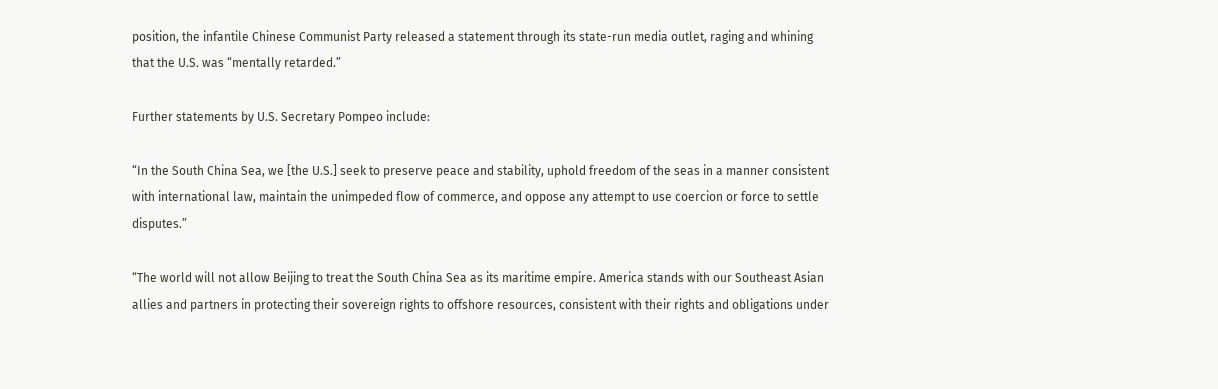position, the infantile Chinese Communist Party released a statement through its state-run media outlet, raging and whining that the U.S. was “mentally retarded.”

Further statements by U.S. Secretary Pompeo include:

“In the South China Sea, we [the U.S.] seek to preserve peace and stability, uphold freedom of the seas in a manner consistent with international law, maintain the unimpeded flow of commerce, and oppose any attempt to use coercion or force to settle disputes.”

“The world will not allow Beijing to treat the South China Sea as its maritime empire. America stands with our Southeast Asian allies and partners in protecting their sovereign rights to offshore resources, consistent with their rights and obligations under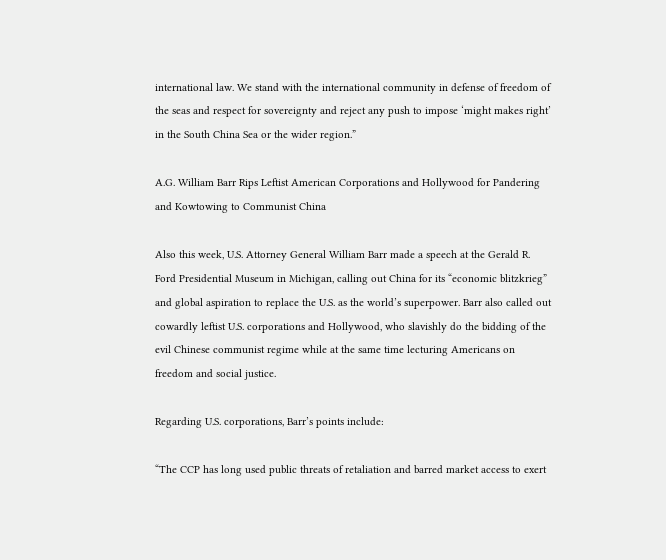international law. We stand with the international community in defense of freedom of the seas and respect for sovereignty and reject any push to impose ‘might makes right’ in the South China Sea or the wider region.”

A.G. William Barr Rips Leftist American Corporations and Hollywood for Pandering and Kowtowing to Communist China

Also this week, U.S. Attorney General William Barr made a speech at the Gerald R. Ford Presidential Museum in Michigan, calling out China for its “economic blitzkrieg” and global aspiration to replace the U.S. as the world’s superpower. Barr also called out cowardly leftist U.S. corporations and Hollywood, who slavishly do the bidding of the evil Chinese communist regime while at the same time lecturing Americans on freedom and social justice.

Regarding U.S. corporations, Barr’s points include:

“The CCP has long used public threats of retaliation and barred market access to exert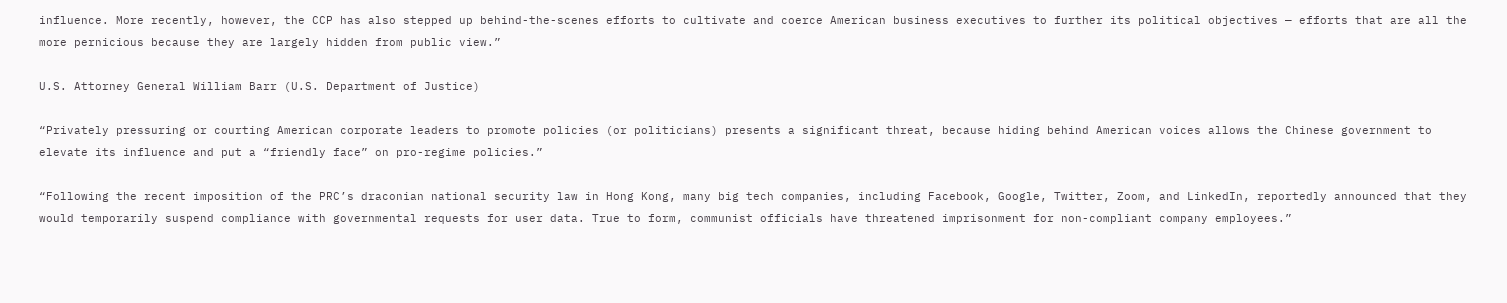influence. More recently, however, the CCP has also stepped up behind-the-scenes efforts to cultivate and coerce American business executives to further its political objectives — efforts that are all the more pernicious because they are largely hidden from public view.”

U.S. Attorney General William Barr (U.S. Department of Justice)

“Privately pressuring or courting American corporate leaders to promote policies (or politicians) presents a significant threat, because hiding behind American voices allows the Chinese government to elevate its influence and put a “friendly face” on pro-regime policies.”

“Following the recent imposition of the PRC’s draconian national security law in Hong Kong, many big tech companies, including Facebook, Google, Twitter, Zoom, and LinkedIn, reportedly announced that they would temporarily suspend compliance with governmental requests for user data. True to form, communist officials have threatened imprisonment for non-compliant company employees.”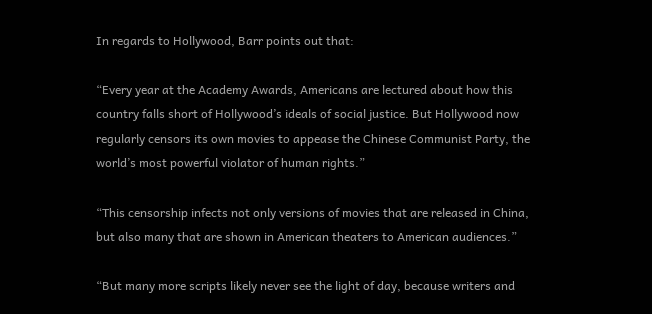In regards to Hollywood, Barr points out that:

“Every year at the Academy Awards, Americans are lectured about how this country falls short of Hollywood’s ideals of social justice. But Hollywood now regularly censors its own movies to appease the Chinese Communist Party, the world’s most powerful violator of human rights.”

“This censorship infects not only versions of movies that are released in China, but also many that are shown in American theaters to American audiences.”

“But many more scripts likely never see the light of day, because writers and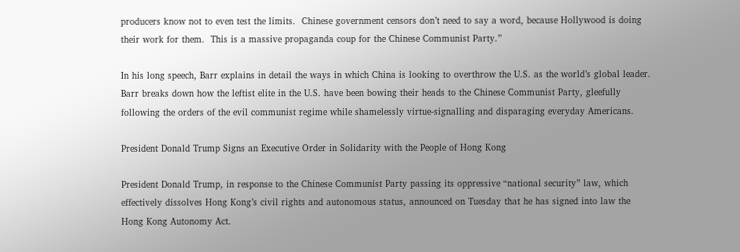producers know not to even test the limits.  Chinese government censors don’t need to say a word, because Hollywood is doing their work for them.  This is a massive propaganda coup for the Chinese Communist Party.”

In his long speech, Barr explains in detail the ways in which China is looking to overthrow the U.S. as the world’s global leader. Barr breaks down how the leftist elite in the U.S. have been bowing their heads to the Chinese Communist Party, gleefully following the orders of the evil communist regime while shamelessly virtue-signalling and disparaging everyday Americans.

President Donald Trump Signs an Executive Order in Solidarity with the People of Hong Kong

President Donald Trump, in response to the Chinese Communist Party passing its oppressive “national security” law, which effectively dissolves Hong Kong’s civil rights and autonomous status, announced on Tuesday that he has signed into law the Hong Kong Autonomy Act.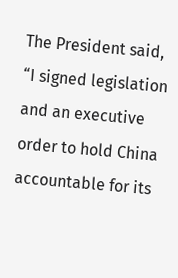The President said, “I signed legislation and an executive order to hold China accountable for its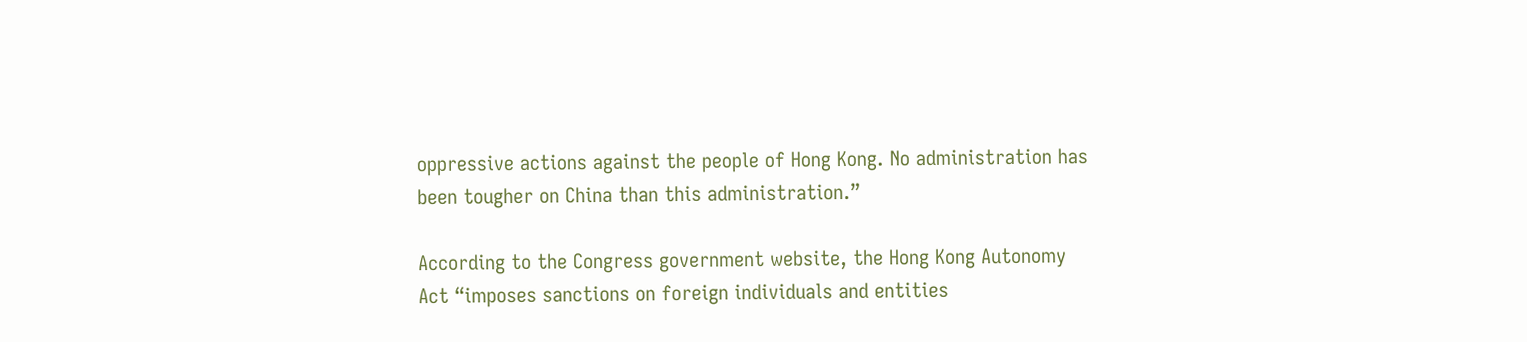oppressive actions against the people of Hong Kong. No administration has been tougher on China than this administration.”

According to the Congress government website, the Hong Kong Autonomy Act “imposes sanctions on foreign individuals and entities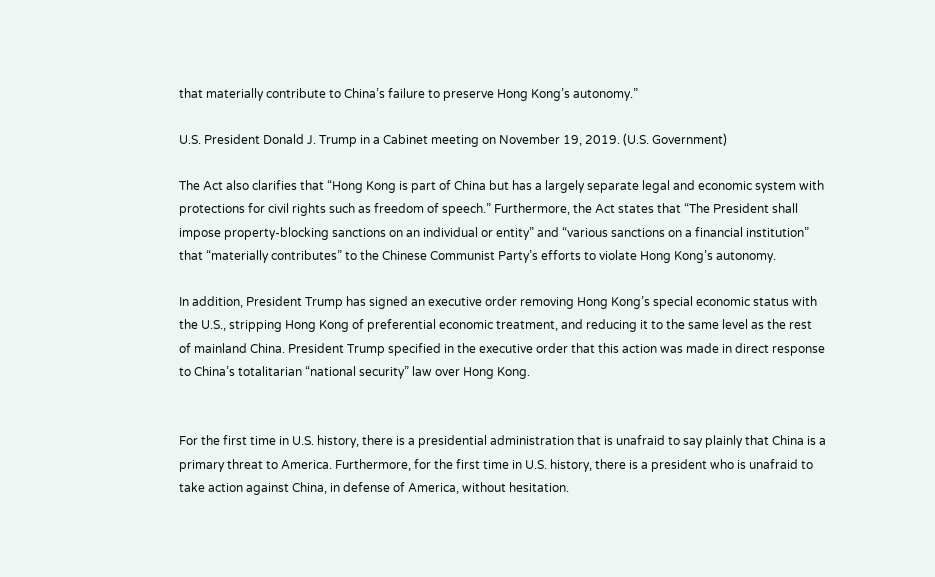that materially contribute to China’s failure to preserve Hong Kong’s autonomy.”

U.S. President Donald J. Trump in a Cabinet meeting on November 19, 2019. (U.S. Government)

The Act also clarifies that “Hong Kong is part of China but has a largely separate legal and economic system with protections for civil rights such as freedom of speech.” Furthermore, the Act states that “The President shall impose property-blocking sanctions on an individual or entity” and “various sanctions on a financial institution” that “materially contributes” to the Chinese Communist Party’s efforts to violate Hong Kong’s autonomy.

In addition, President Trump has signed an executive order removing Hong Kong’s special economic status with the U.S., stripping Hong Kong of preferential economic treatment, and reducing it to the same level as the rest of mainland China. President Trump specified in the executive order that this action was made in direct response to China’s totalitarian “national security” law over Hong Kong.


For the first time in U.S. history, there is a presidential administration that is unafraid to say plainly that China is a primary threat to America. Furthermore, for the first time in U.S. history, there is a president who is unafraid to take action against China, in defense of America, without hesitation.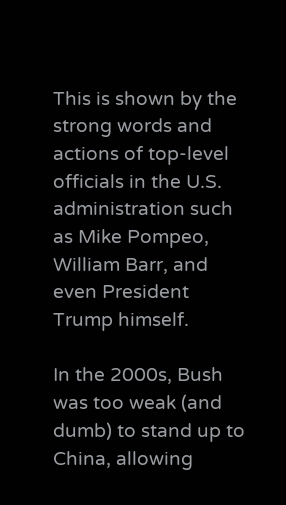This is shown by the strong words and actions of top-level officials in the U.S. administration such as Mike Pompeo, William Barr, and even President Trump himself.

In the 2000s, Bush was too weak (and dumb) to stand up to China, allowing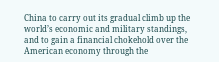China to carry out its gradual climb up the world’s economic and military standings, and to gain a financial chokehold over the American economy through the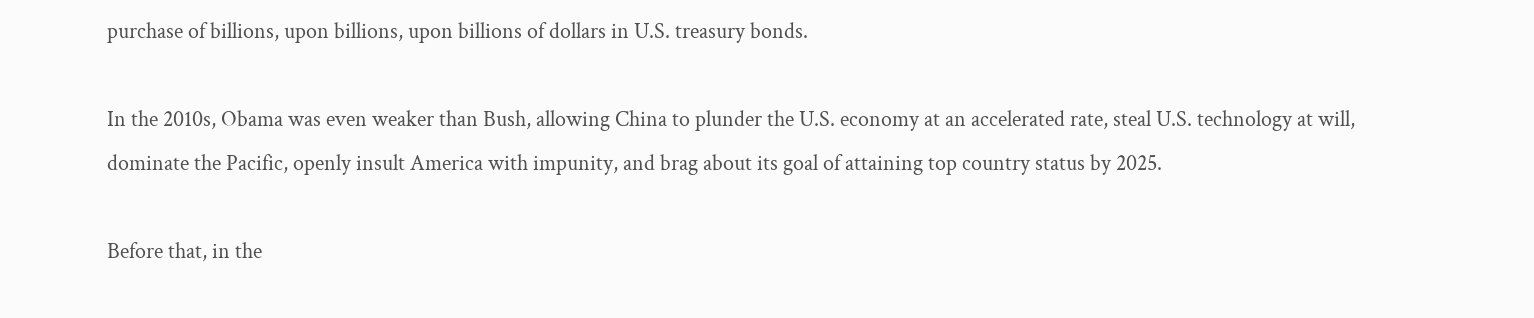purchase of billions, upon billions, upon billions of dollars in U.S. treasury bonds.

In the 2010s, Obama was even weaker than Bush, allowing China to plunder the U.S. economy at an accelerated rate, steal U.S. technology at will, dominate the Pacific, openly insult America with impunity, and brag about its goal of attaining top country status by 2025.

Before that, in the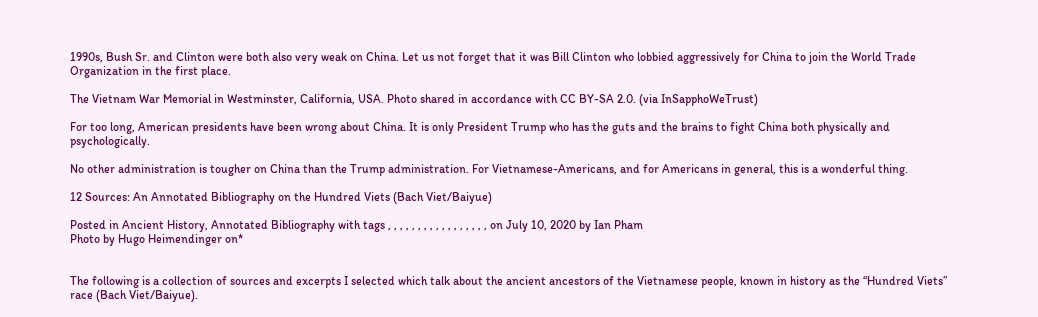1990s, Bush Sr. and Clinton were both also very weak on China. Let us not forget that it was Bill Clinton who lobbied aggressively for China to join the World Trade Organization in the first place.

The Vietnam War Memorial in Westminster, California, USA. Photo shared in accordance with CC BY-SA 2.0. (via InSapphoWeTrust)

For too long, American presidents have been wrong about China. It is only President Trump who has the guts and the brains to fight China both physically and psychologically.

No other administration is tougher on China than the Trump administration. For Vietnamese-Americans, and for Americans in general, this is a wonderful thing.

12 Sources: An Annotated Bibliography on the Hundred Viets (Bach Viet/Baiyue)

Posted in Ancient History, Annotated Bibliography with tags , , , , , , , , , , , , , , , , , on July 10, 2020 by Ian Pham
Photo by Hugo Heimendinger on*


The following is a collection of sources and excerpts I selected which talk about the ancient ancestors of the Vietnamese people, known in history as the “Hundred Viets” race (Bach Viet/Baiyue).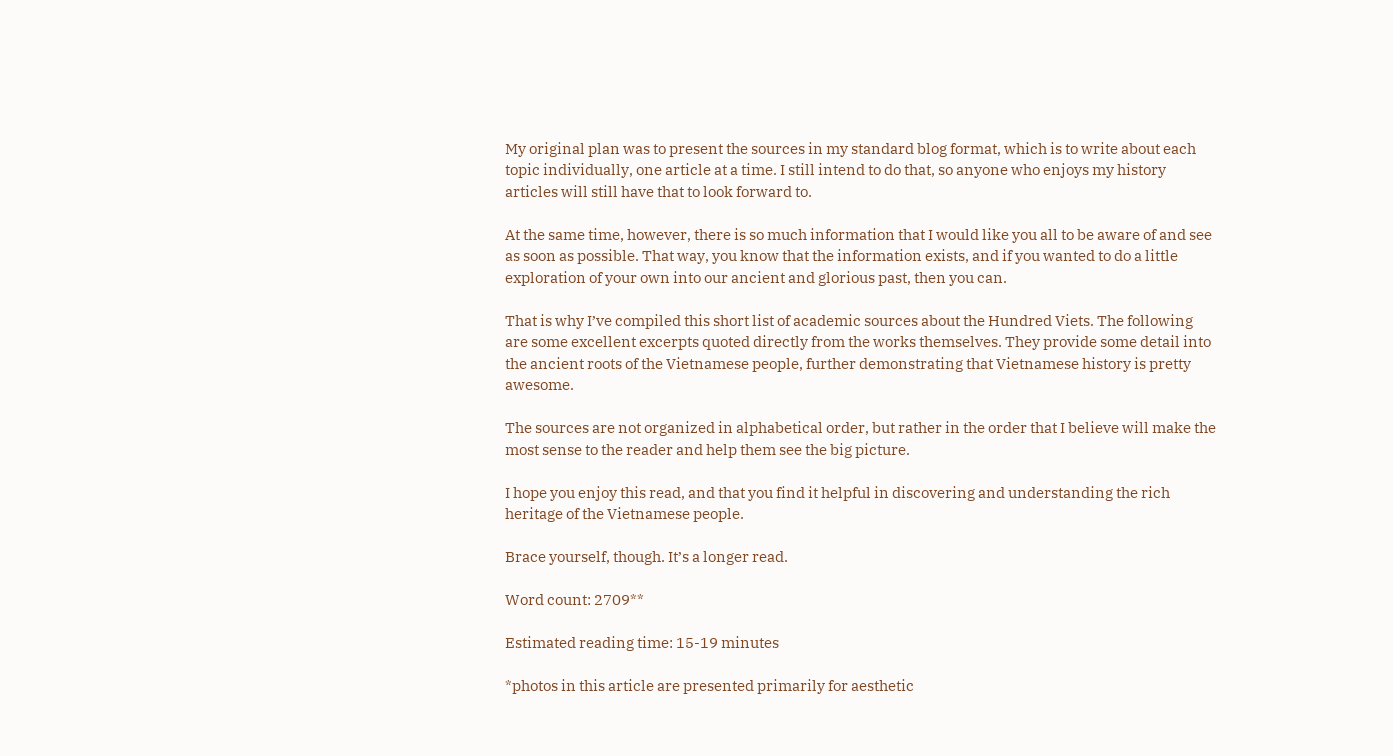My original plan was to present the sources in my standard blog format, which is to write about each topic individually, one article at a time. I still intend to do that, so anyone who enjoys my history articles will still have that to look forward to.

At the same time, however, there is so much information that I would like you all to be aware of and see as soon as possible. That way, you know that the information exists, and if you wanted to do a little exploration of your own into our ancient and glorious past, then you can.

That is why I’ve compiled this short list of academic sources about the Hundred Viets. The following are some excellent excerpts quoted directly from the works themselves. They provide some detail into the ancient roots of the Vietnamese people, further demonstrating that Vietnamese history is pretty awesome.

The sources are not organized in alphabetical order, but rather in the order that I believe will make the most sense to the reader and help them see the big picture.

I hope you enjoy this read, and that you find it helpful in discovering and understanding the rich heritage of the Vietnamese people.

Brace yourself, though. It’s a longer read.

Word count: 2709**

Estimated reading time: 15-19 minutes

*photos in this article are presented primarily for aesthetic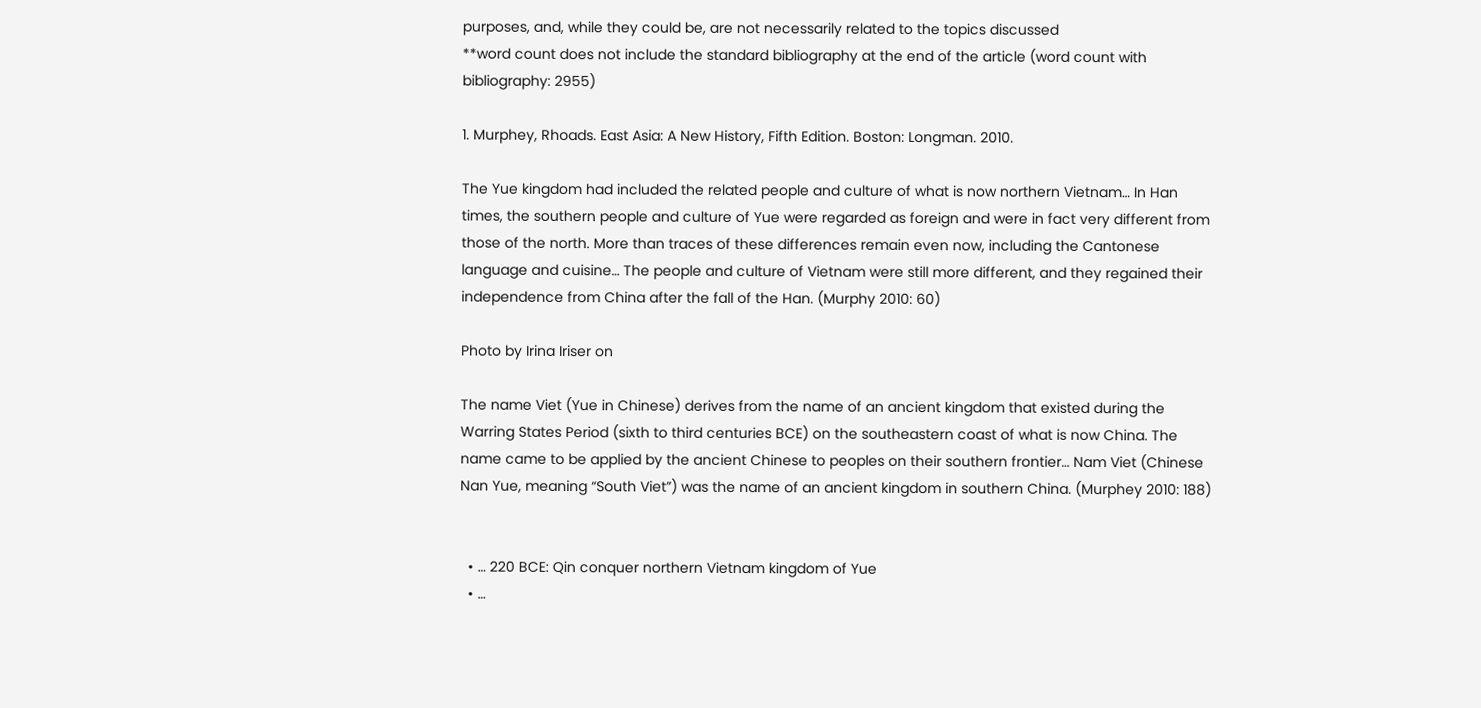purposes, and, while they could be, are not necessarily related to the topics discussed
**word count does not include the standard bibliography at the end of the article (word count with bibliography: 2955)

1. Murphey, Rhoads. East Asia: A New History, Fifth Edition. Boston: Longman. 2010.

The Yue kingdom had included the related people and culture of what is now northern Vietnam… In Han times, the southern people and culture of Yue were regarded as foreign and were in fact very different from those of the north. More than traces of these differences remain even now, including the Cantonese language and cuisine… The people and culture of Vietnam were still more different, and they regained their independence from China after the fall of the Han. (Murphy 2010: 60)

Photo by Irina Iriser on

The name Viet (Yue in Chinese) derives from the name of an ancient kingdom that existed during the Warring States Period (sixth to third centuries BCE) on the southeastern coast of what is now China. The name came to be applied by the ancient Chinese to peoples on their southern frontier… Nam Viet (Chinese Nan Yue, meaning “South Viet”) was the name of an ancient kingdom in southern China. (Murphey 2010: 188)


  • … 220 BCE: Qin conquer northern Vietnam kingdom of Yue
  • …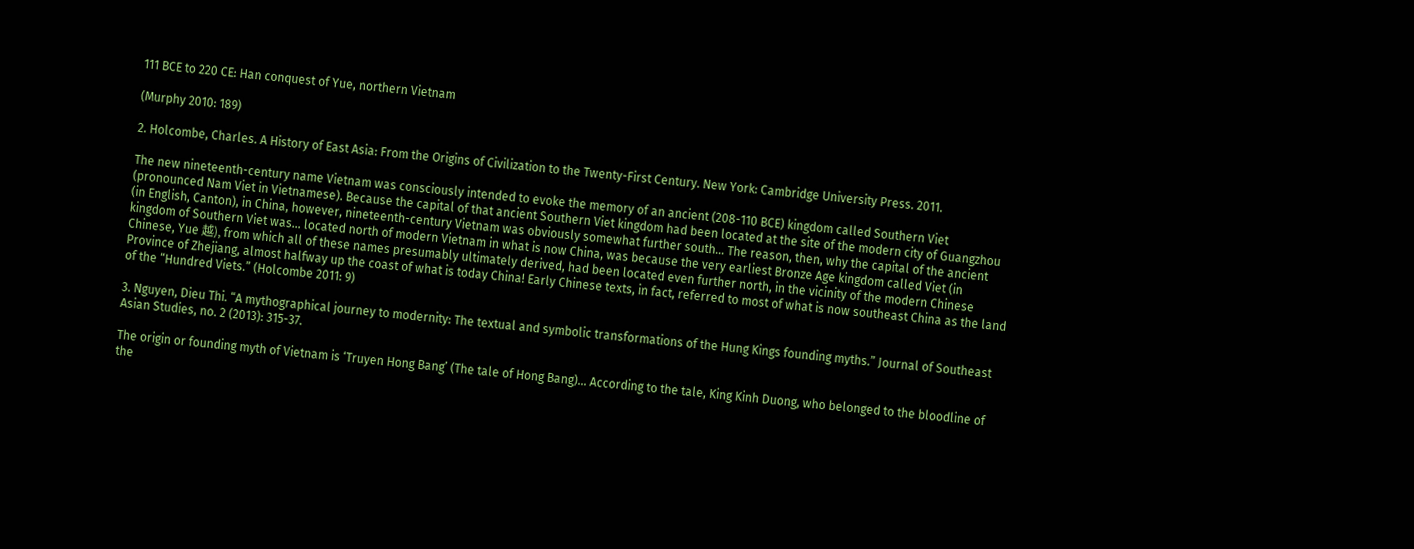111 BCE to 220 CE: Han conquest of Yue, northern Vietnam

(Murphy 2010: 189)

2. Holcombe, Charles. A History of East Asia: From the Origins of Civilization to the Twenty-First Century. New York: Cambridge University Press. 2011.

The new nineteenth-century name Vietnam was consciously intended to evoke the memory of an ancient (208-110 BCE) kingdom called Southern Viet (pronounced Nam Viet in Vietnamese). Because the capital of that ancient Southern Viet kingdom had been located at the site of the modern city of Guangzhou (in English, Canton), in China, however, nineteenth-century Vietnam was obviously somewhat further south… The reason, then, why the capital of the ancient kingdom of Southern Viet was… located north of modern Vietnam in what is now China, was because the very earliest Bronze Age kingdom called Viet (in Chinese, Yue 越), from which all of these names presumably ultimately derived, had been located even further north, in the vicinity of the modern Chinese Province of Zhejiang, almost halfway up the coast of what is today China! Early Chinese texts, in fact, referred to most of what is now southeast China as the land of the “Hundred Viets.” (Holcombe 2011: 9)

3. Nguyen, Dieu Thi. “A mythographical journey to modernity: The textual and symbolic transformations of the Hung Kings founding myths.” Journal of Southeast Asian Studies, no. 2 (2013): 315-37.

The origin or founding myth of Vietnam is ‘Truyen Hong Bang’ (The tale of Hong Bang)… According to the tale, King Kinh Duong, who belonged to the bloodline of the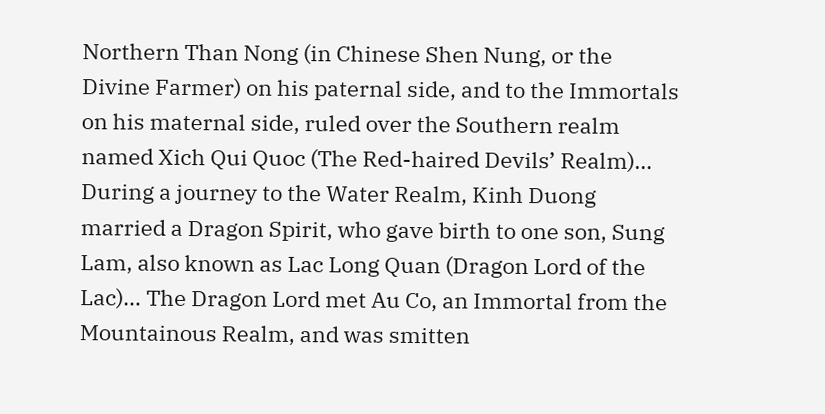Northern Than Nong (in Chinese Shen Nung, or the Divine Farmer) on his paternal side, and to the Immortals on his maternal side, ruled over the Southern realm named Xich Qui Quoc (The Red-haired Devils’ Realm)… During a journey to the Water Realm, Kinh Duong married a Dragon Spirit, who gave birth to one son, Sung Lam, also known as Lac Long Quan (Dragon Lord of the Lac)… The Dragon Lord met Au Co, an Immortal from the Mountainous Realm, and was smitten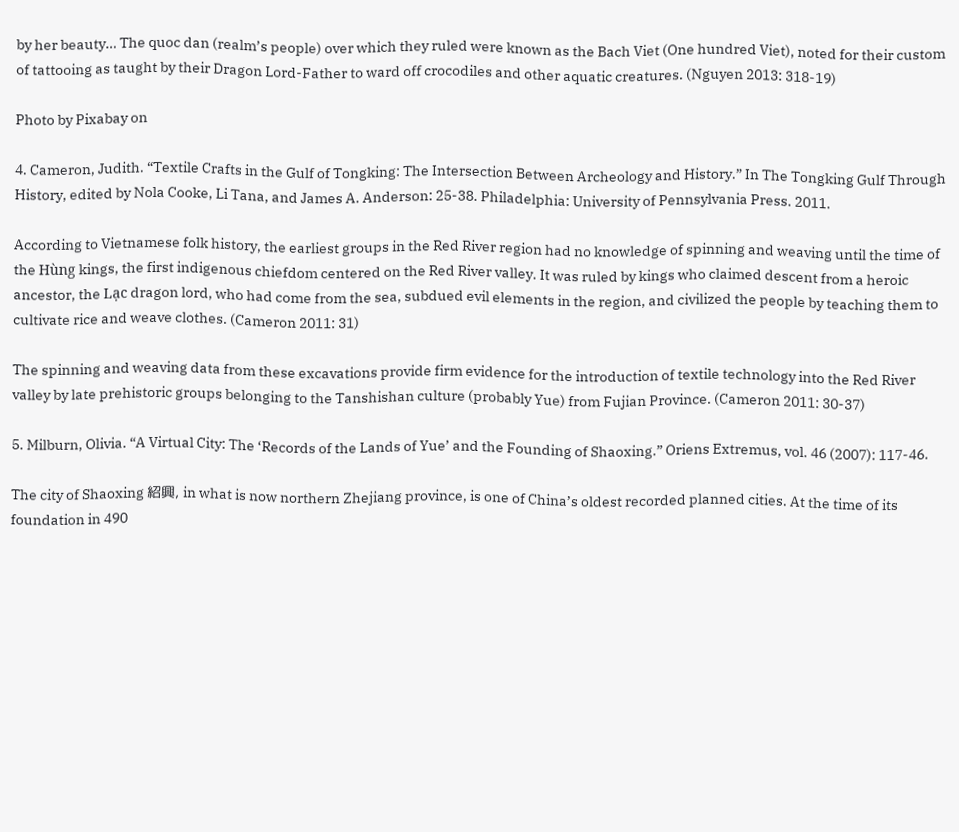by her beauty… The quoc dan (realm’s people) over which they ruled were known as the Bach Viet (One hundred Viet), noted for their custom of tattooing as taught by their Dragon Lord-Father to ward off crocodiles and other aquatic creatures. (Nguyen 2013: 318-19)

Photo by Pixabay on

4. Cameron, Judith. “Textile Crafts in the Gulf of Tongking: The Intersection Between Archeology and History.” In The Tongking Gulf Through History, edited by Nola Cooke, Li Tana, and James A. Anderson: 25-38. Philadelphia: University of Pennsylvania Press. 2011.

According to Vietnamese folk history, the earliest groups in the Red River region had no knowledge of spinning and weaving until the time of the Hùng kings, the first indigenous chiefdom centered on the Red River valley. It was ruled by kings who claimed descent from a heroic ancestor, the Lạc dragon lord, who had come from the sea, subdued evil elements in the region, and civilized the people by teaching them to cultivate rice and weave clothes. (Cameron 2011: 31)

The spinning and weaving data from these excavations provide firm evidence for the introduction of textile technology into the Red River valley by late prehistoric groups belonging to the Tanshishan culture (probably Yue) from Fujian Province. (Cameron 2011: 30-37)

5. Milburn, Olivia. “A Virtual City: The ‘Records of the Lands of Yue’ and the Founding of Shaoxing.” Oriens Extremus, vol. 46 (2007): 117-46.

The city of Shaoxing 紹興, in what is now northern Zhejiang province, is one of China’s oldest recorded planned cities. At the time of its foundation in 490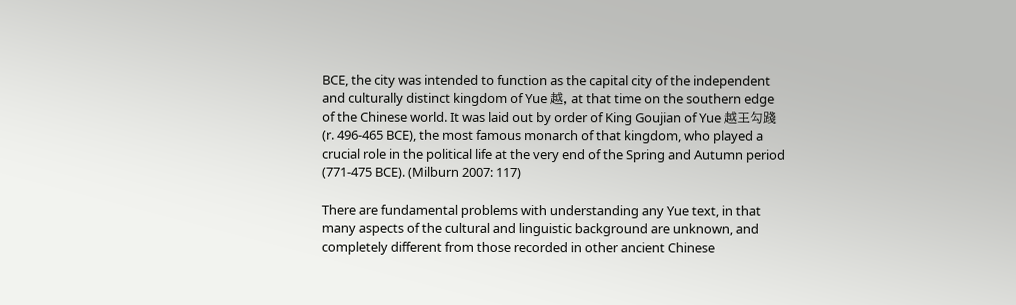BCE, the city was intended to function as the capital city of the independent and culturally distinct kingdom of Yue 越, at that time on the southern edge of the Chinese world. It was laid out by order of King Goujian of Yue 越王勾踐 (r. 496-465 BCE), the most famous monarch of that kingdom, who played a crucial role in the political life at the very end of the Spring and Autumn period (771-475 BCE). (Milburn 2007: 117)

There are fundamental problems with understanding any Yue text, in that many aspects of the cultural and linguistic background are unknown, and completely different from those recorded in other ancient Chinese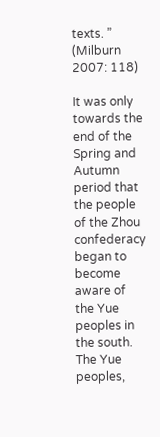texts. ” (Milburn 2007: 118)

It was only towards the end of the Spring and Autumn period that the people of the Zhou confederacy began to become aware of the Yue peoples in the south. The Yue peoples,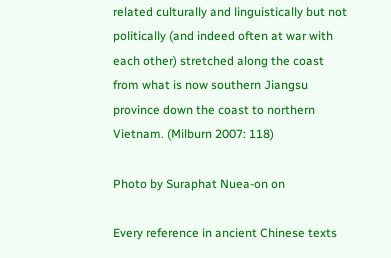related culturally and linguistically but not politically (and indeed often at war with each other) stretched along the coast from what is now southern Jiangsu province down the coast to northern Vietnam. (Milburn 2007: 118)

Photo by Suraphat Nuea-on on

Every reference in ancient Chinese texts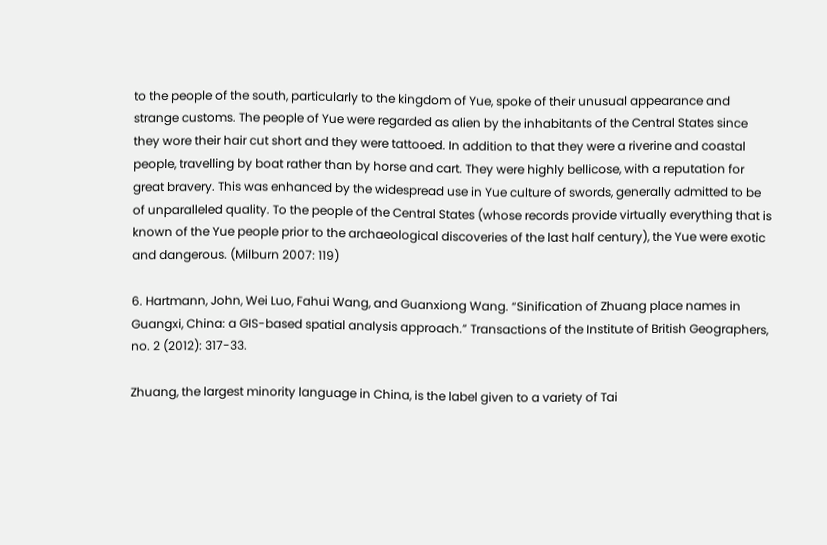to the people of the south, particularly to the kingdom of Yue, spoke of their unusual appearance and strange customs. The people of Yue were regarded as alien by the inhabitants of the Central States since they wore their hair cut short and they were tattooed. In addition to that they were a riverine and coastal people, travelling by boat rather than by horse and cart. They were highly bellicose, with a reputation for great bravery. This was enhanced by the widespread use in Yue culture of swords, generally admitted to be of unparalleled quality. To the people of the Central States (whose records provide virtually everything that is known of the Yue people prior to the archaeological discoveries of the last half century), the Yue were exotic and dangerous. (Milburn 2007: 119)

6. Hartmann, John, Wei Luo, Fahui Wang, and Guanxiong Wang. “Sinification of Zhuang place names in Guangxi, China: a GIS-based spatial analysis approach.” Transactions of the Institute of British Geographers, no. 2 (2012): 317-33.

Zhuang, the largest minority language in China, is the label given to a variety of Tai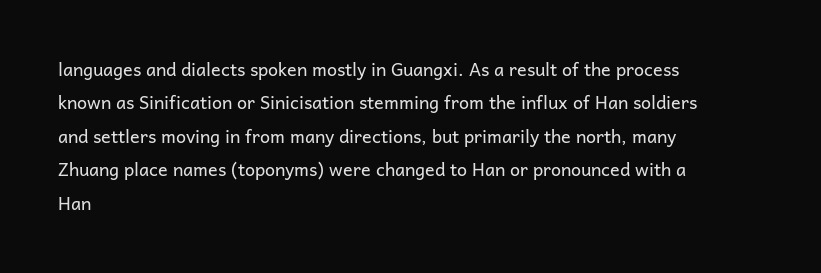languages and dialects spoken mostly in Guangxi. As a result of the process known as Sinification or Sinicisation stemming from the influx of Han soldiers and settlers moving in from many directions, but primarily the north, many Zhuang place names (toponyms) were changed to Han or pronounced with a Han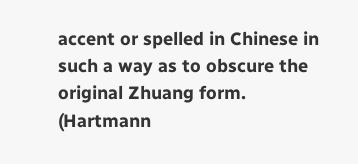accent or spelled in Chinese in such a way as to obscure the original Zhuang form. (Hartmann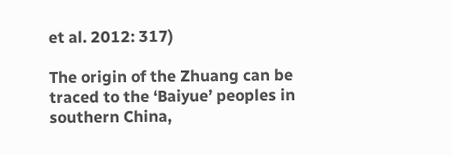et al. 2012: 317)

The origin of the Zhuang can be traced to the ‘Baiyue’ peoples in southern China,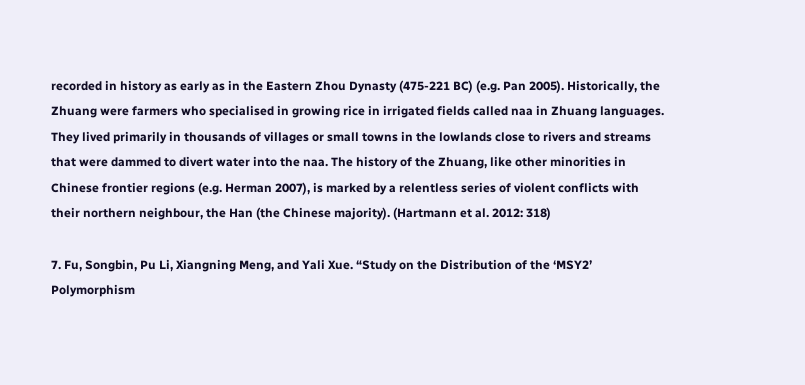recorded in history as early as in the Eastern Zhou Dynasty (475-221 BC) (e.g. Pan 2005). Historically, the Zhuang were farmers who specialised in growing rice in irrigated fields called naa in Zhuang languages. They lived primarily in thousands of villages or small towns in the lowlands close to rivers and streams that were dammed to divert water into the naa. The history of the Zhuang, like other minorities in Chinese frontier regions (e.g. Herman 2007), is marked by a relentless series of violent conflicts with their northern neighbour, the Han (the Chinese majority). (Hartmann et al. 2012: 318)

7. Fu, Songbin, Pu Li, Xiangning Meng, and Yali Xue. “Study on the Distribution of the ‘MSY2’ Polymorphism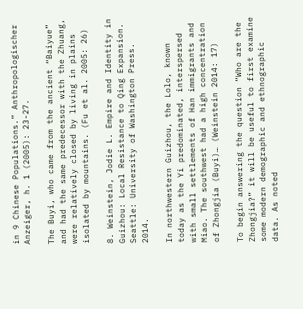in 9 Chinese Populations.” Anthropologischer Anzeiger, h. 1 (2005): 23-27.

The Buyi, who came from the ancient “Baiyue” and had the same predecessor with the Zhuang, were relatively closed by living in plains isolated by mountains. (Fu et al. 2005: 26)

8. Weinstein, Jodie L. Empire and Identity in Guizhou: Local Resistance to Qing Expansion. Seattle: University of Washington Press. 2014.

In northwestern Guizhou, the Lolo, known today as the Yi predominated, interspersed with small settlements of Han immigrants and Miao. The southwest had a high concentration of Zhongjia (Buyi)… (Weinstein 2014: 17)

To begin answering the question “Who are the Zhongjia?” it will be useful to first examine some modern demographic and ethnographic data. As noted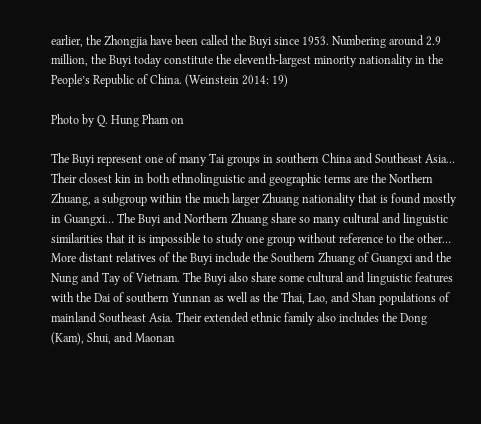earlier, the Zhongjia have been called the Buyi since 1953. Numbering around 2.9 million, the Buyi today constitute the eleventh-largest minority nationality in the People’s Republic of China. (Weinstein 2014: 19)

Photo by Q. Hung Pham on

The Buyi represent one of many Tai groups in southern China and Southeast Asia… Their closest kin in both ethnolinguistic and geographic terms are the Northern Zhuang, a subgroup within the much larger Zhuang nationality that is found mostly in Guangxi… The Buyi and Northern Zhuang share so many cultural and linguistic similarities that it is impossible to study one group without reference to the other… More distant relatives of the Buyi include the Southern Zhuang of Guangxi and the Nung and Tay of Vietnam. The Buyi also share some cultural and linguistic features with the Dai of southern Yunnan as well as the Thai, Lao, and Shan populations of mainland Southeast Asia. Their extended ethnic family also includes the Dong (Kam), Shui, and Maonan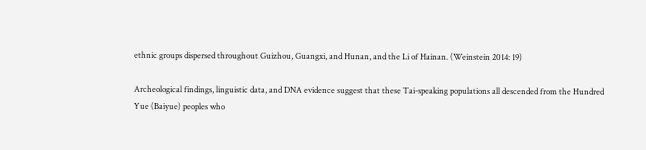ethnic groups dispersed throughout Guizhou, Guangxi, and Hunan, and the Li of Hainan. (Weinstein 2014: 19)

Archeological findings, linguistic data, and DNA evidence suggest that these Tai-speaking populations all descended from the Hundred Yue (Baiyue) peoples who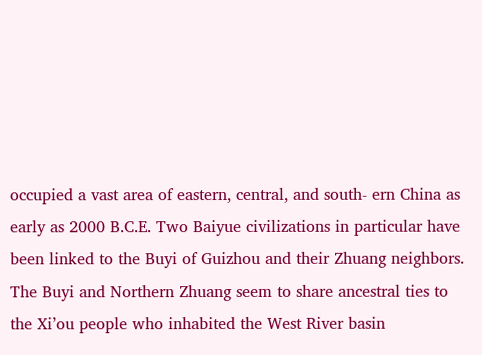occupied a vast area of eastern, central, and south- ern China as early as 2000 B.C.E. Two Baiyue civilizations in particular have been linked to the Buyi of Guizhou and their Zhuang neighbors. The Buyi and Northern Zhuang seem to share ancestral ties to the Xi’ou people who inhabited the West River basin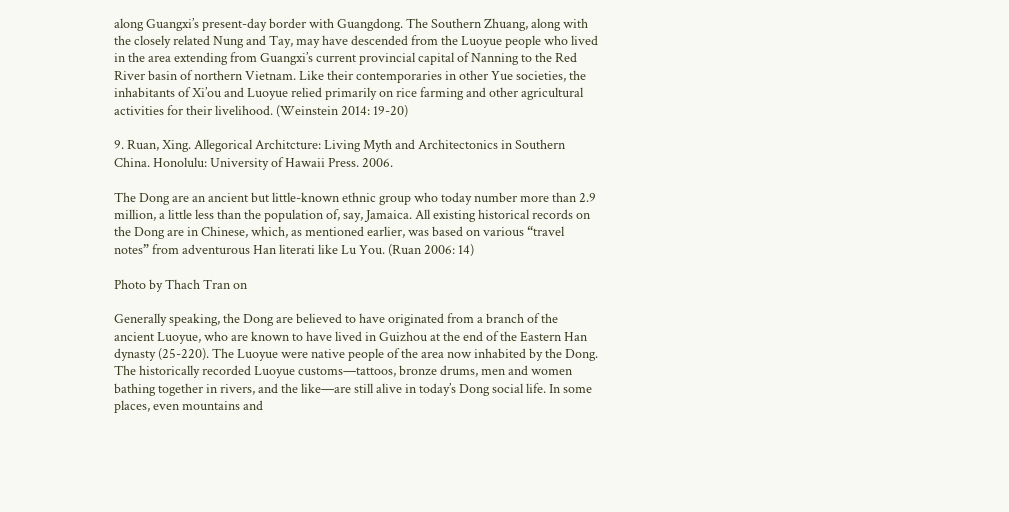along Guangxi’s present-day border with Guangdong. The Southern Zhuang, along with the closely related Nung and Tay, may have descended from the Luoyue people who lived in the area extending from Guangxi’s current provincial capital of Nanning to the Red River basin of northern Vietnam. Like their contemporaries in other Yue societies, the inhabitants of Xi’ou and Luoyue relied primarily on rice farming and other agricultural activities for their livelihood. (Weinstein 2014: 19-20)

9. Ruan, Xing. Allegorical Architcture: Living Myth and Architectonics in Southern China. Honolulu: University of Hawaii Press. 2006.

The Dong are an ancient but little-known ethnic group who today number more than 2.9 million, a little less than the population of, say, Jamaica. All existing historical records on the Dong are in Chinese, which, as mentioned earlier, was based on various “travel notes” from adventurous Han literati like Lu You. (Ruan 2006: 14)

Photo by Thach Tran on

Generally speaking, the Dong are believed to have originated from a branch of the ancient Luoyue, who are known to have lived in Guizhou at the end of the Eastern Han dynasty (25-220). The Luoyue were native people of the area now inhabited by the Dong. The historically recorded Luoyue customs—tattoos, bronze drums, men and women bathing together in rivers, and the like—are still alive in today’s Dong social life. In some places, even mountains and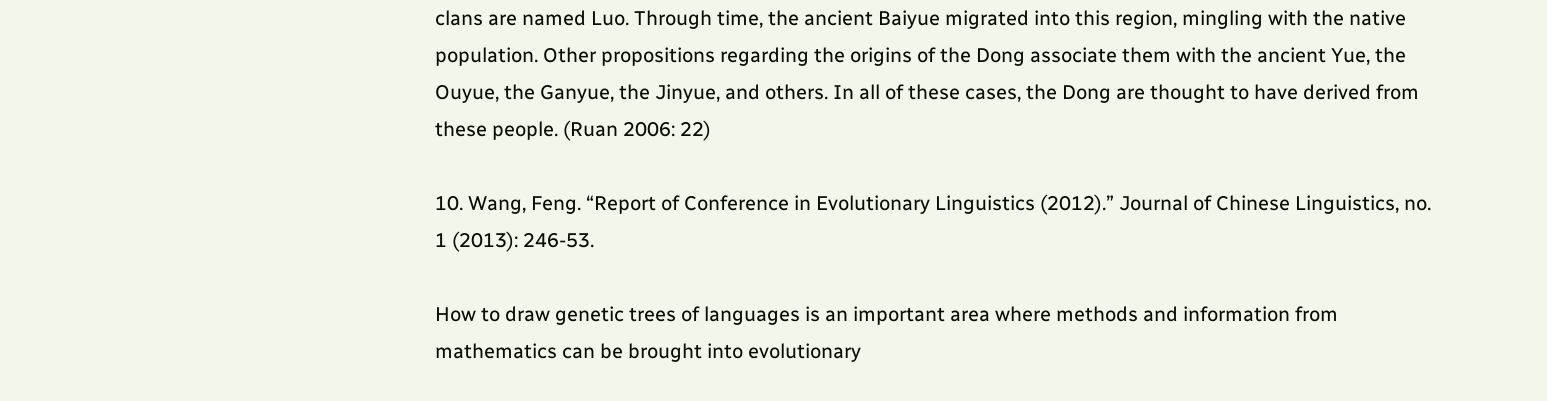clans are named Luo. Through time, the ancient Baiyue migrated into this region, mingling with the native population. Other propositions regarding the origins of the Dong associate them with the ancient Yue, the Ouyue, the Ganyue, the Jinyue, and others. In all of these cases, the Dong are thought to have derived from these people. (Ruan 2006: 22)

10. Wang, Feng. “Report of Conference in Evolutionary Linguistics (2012).” Journal of Chinese Linguistics, no. 1 (2013): 246-53.

How to draw genetic trees of languages is an important area where methods and information from mathematics can be brought into evolutionary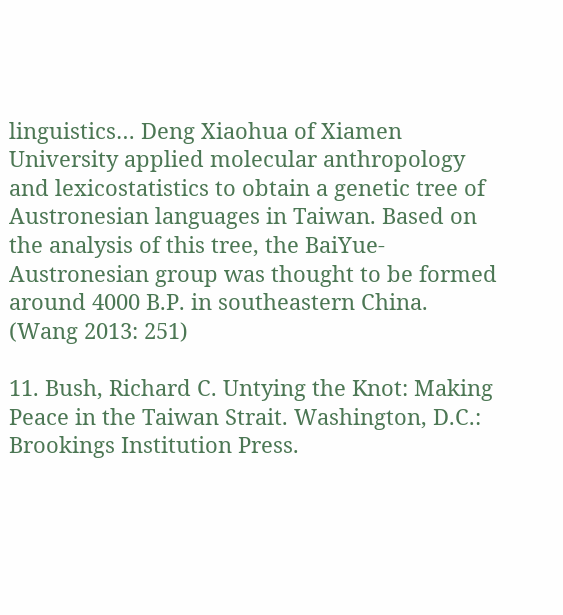linguistics… Deng Xiaohua of Xiamen University applied molecular anthropology and lexicostatistics to obtain a genetic tree of Austronesian languages in Taiwan. Based on the analysis of this tree, the BaiYue-Austronesian group was thought to be formed around 4000 B.P. in southeastern China. (Wang 2013: 251)

11. Bush, Richard C. Untying the Knot: Making Peace in the Taiwan Strait. Washington, D.C.: Brookings Institution Press.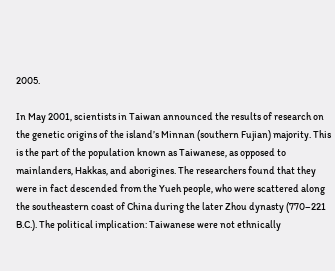2005.

In May 2001, scientists in Taiwan announced the results of research on the genetic origins of the island’s Minnan (southern Fujian) majority. This is the part of the population known as Taiwanese, as opposed to mainlanders, Hakkas, and aborigines. The researchers found that they were in fact descended from the Yueh people, who were scattered along the southeastern coast of China during the later Zhou dynasty (770–221 B.C.). The political implication: Taiwanese were not ethnically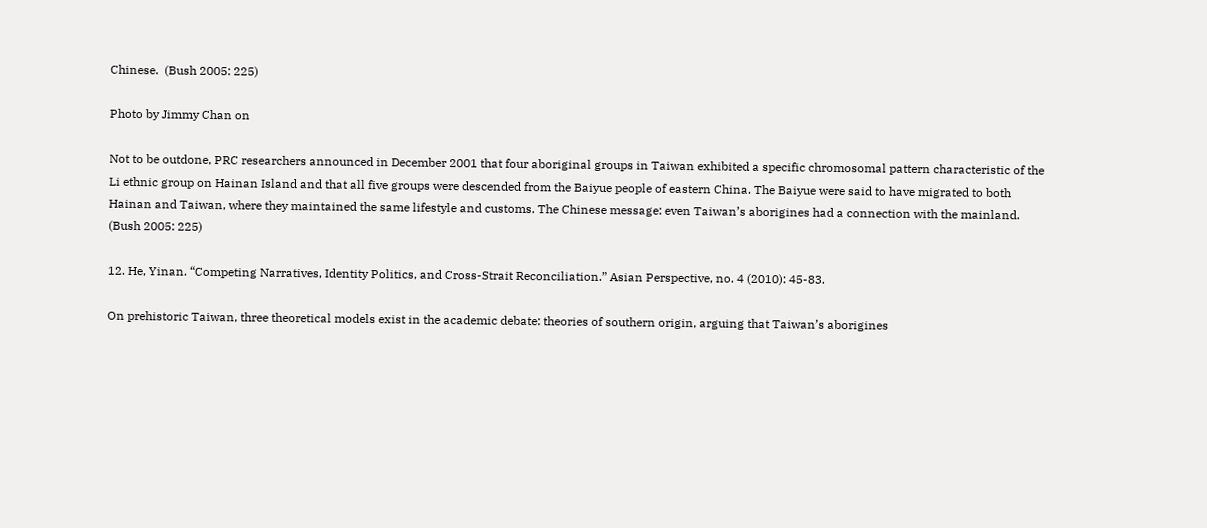Chinese.  (Bush 2005: 225)

Photo by Jimmy Chan on

Not to be outdone, PRC researchers announced in December 2001 that four aboriginal groups in Taiwan exhibited a specific chromosomal pattern characteristic of the Li ethnic group on Hainan Island and that all five groups were descended from the Baiyue people of eastern China. The Baiyue were said to have migrated to both Hainan and Taiwan, where they maintained the same lifestyle and customs. The Chinese message: even Taiwan’s aborigines had a connection with the mainland.  (Bush 2005: 225)

12. He, Yinan. “Competing Narratives, Identity Politics, and Cross-Strait Reconciliation.” Asian Perspective, no. 4 (2010): 45-83.

On prehistoric Taiwan, three theoretical models exist in the academic debate: theories of southern origin, arguing that Taiwan’s aborigines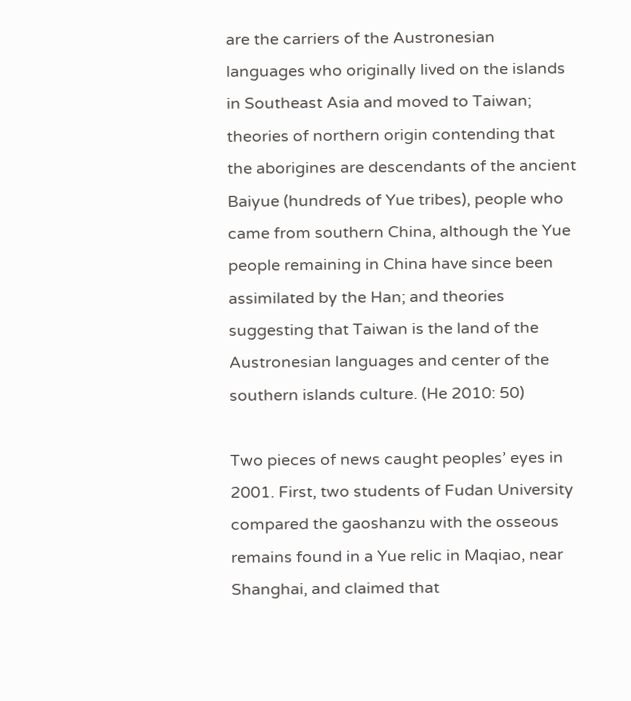are the carriers of the Austronesian languages who originally lived on the islands in Southeast Asia and moved to Taiwan; theories of northern origin contending that the aborigines are descendants of the ancient Baiyue (hundreds of Yue tribes), people who came from southern China, although the Yue people remaining in China have since been assimilated by the Han; and theories suggesting that Taiwan is the land of the Austronesian languages and center of the southern islands culture. (He 2010: 50)

Two pieces of news caught peoples’ eyes in 2001. First, two students of Fudan University compared the gaoshanzu with the osseous remains found in a Yue relic in Maqiao, near Shanghai, and claimed that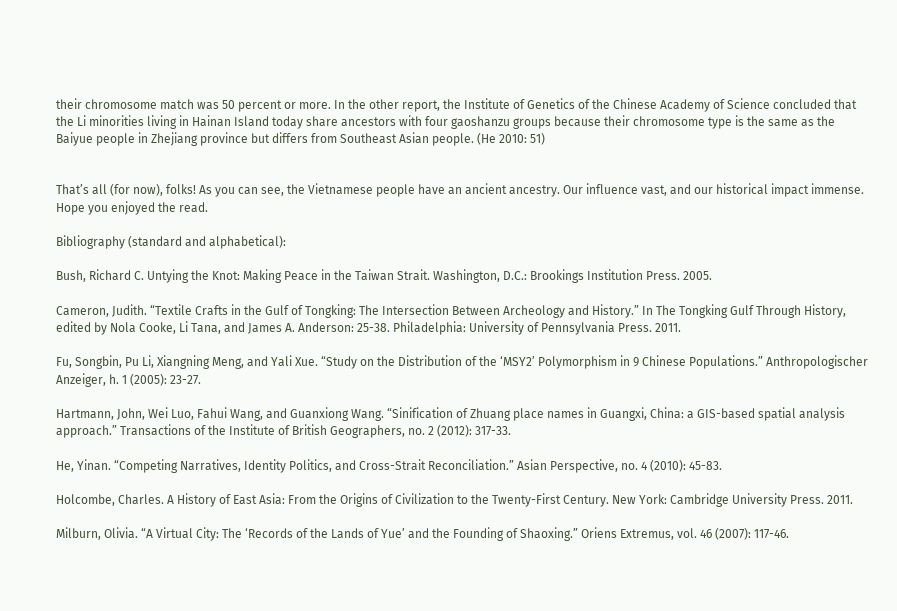their chromosome match was 50 percent or more. In the other report, the Institute of Genetics of the Chinese Academy of Science concluded that the Li minorities living in Hainan Island today share ancestors with four gaoshanzu groups because their chromosome type is the same as the Baiyue people in Zhejiang province but differs from Southeast Asian people. (He 2010: 51)


That’s all (for now), folks! As you can see, the Vietnamese people have an ancient ancestry. Our influence vast, and our historical impact immense. Hope you enjoyed the read.

Bibliography (standard and alphabetical):

Bush, Richard C. Untying the Knot: Making Peace in the Taiwan Strait. Washington, D.C.: Brookings Institution Press. 2005.

Cameron, Judith. “Textile Crafts in the Gulf of Tongking: The Intersection Between Archeology and History.” In The Tongking Gulf Through History, edited by Nola Cooke, Li Tana, and James A. Anderson: 25-38. Philadelphia: University of Pennsylvania Press. 2011.

Fu, Songbin, Pu Li, Xiangning Meng, and Yali Xue. “Study on the Distribution of the ‘MSY2’ Polymorphism in 9 Chinese Populations.” Anthropologischer Anzeiger, h. 1 (2005): 23-27.

Hartmann, John, Wei Luo, Fahui Wang, and Guanxiong Wang. “Sinification of Zhuang place names in Guangxi, China: a GIS-based spatial analysis approach.” Transactions of the Institute of British Geographers, no. 2 (2012): 317-33.

He, Yinan. “Competing Narratives, Identity Politics, and Cross-Strait Reconciliation.” Asian Perspective, no. 4 (2010): 45-83.

Holcombe, Charles. A History of East Asia: From the Origins of Civilization to the Twenty-First Century. New York: Cambridge University Press. 2011.

Milburn, Olivia. “A Virtual City: The ‘Records of the Lands of Yue’ and the Founding of Shaoxing.” Oriens Extremus, vol. 46 (2007): 117-46.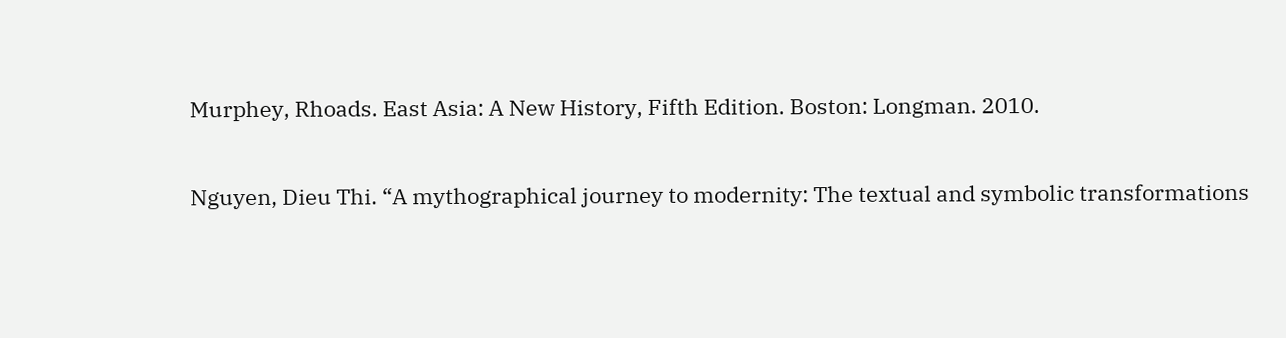Murphey, Rhoads. East Asia: A New History, Fifth Edition. Boston: Longman. 2010.

Nguyen, Dieu Thi. “A mythographical journey to modernity: The textual and symbolic transformations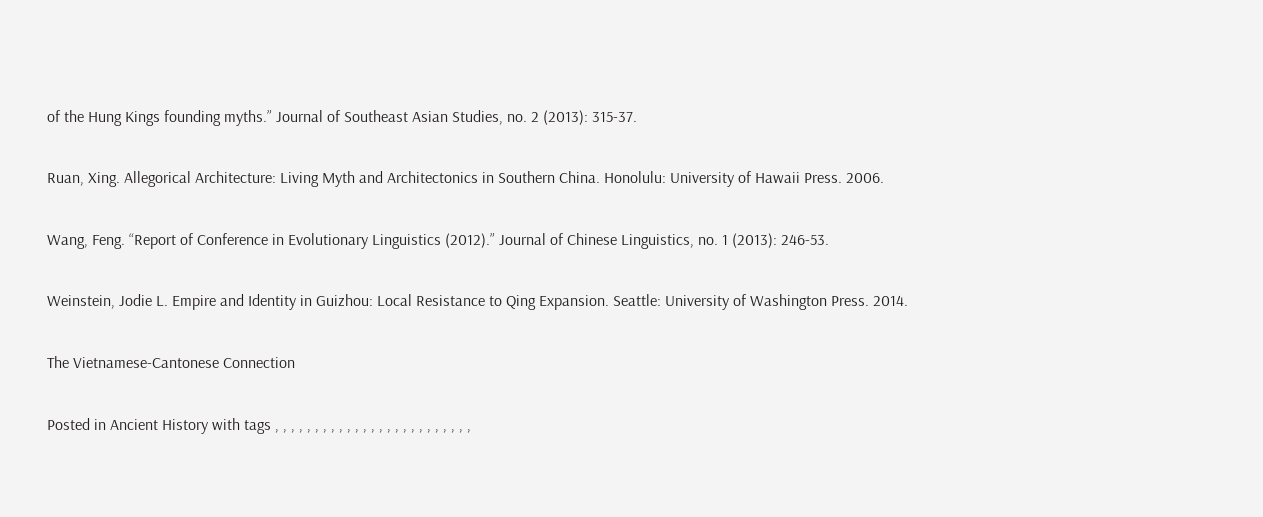of the Hung Kings founding myths.” Journal of Southeast Asian Studies, no. 2 (2013): 315-37.

Ruan, Xing. Allegorical Architecture: Living Myth and Architectonics in Southern China. Honolulu: University of Hawaii Press. 2006.

Wang, Feng. “Report of Conference in Evolutionary Linguistics (2012).” Journal of Chinese Linguistics, no. 1 (2013): 246-53.

Weinstein, Jodie L. Empire and Identity in Guizhou: Local Resistance to Qing Expansion. Seattle: University of Washington Press. 2014.

The Vietnamese-Cantonese Connection

Posted in Ancient History with tags , , , , , , , , , , , , , , , , , , , , , , , , ,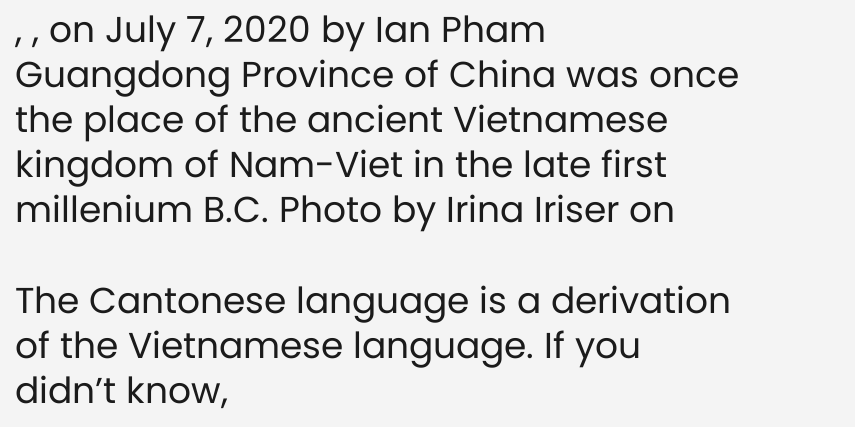, , on July 7, 2020 by Ian Pham
Guangdong Province of China was once the place of the ancient Vietnamese kingdom of Nam-Viet in the late first millenium B.C. Photo by Irina Iriser on

The Cantonese language is a derivation of the Vietnamese language. If you didn’t know,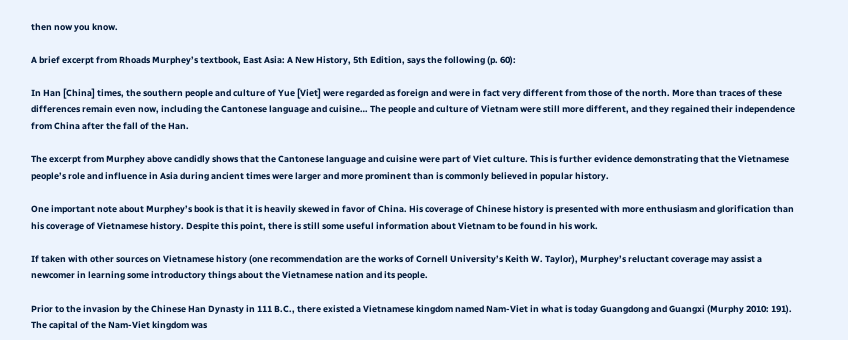then now you know.

A brief excerpt from Rhoads Murphey’s textbook, East Asia: A New History, 5th Edition, says the following (p. 60):

In Han [China] times, the southern people and culture of Yue [Viet] were regarded as foreign and were in fact very different from those of the north. More than traces of these differences remain even now, including the Cantonese language and cuisine… The people and culture of Vietnam were still more different, and they regained their independence from China after the fall of the Han.

The excerpt from Murphey above candidly shows that the Cantonese language and cuisine were part of Viet culture. This is further evidence demonstrating that the Vietnamese people’s role and influence in Asia during ancient times were larger and more prominent than is commonly believed in popular history.

One important note about Murphey’s book is that it is heavily skewed in favor of China. His coverage of Chinese history is presented with more enthusiasm and glorification than his coverage of Vietnamese history. Despite this point, there is still some useful information about Vietnam to be found in his work.

If taken with other sources on Vietnamese history (one recommendation are the works of Cornell University’s Keith W. Taylor), Murphey’s reluctant coverage may assist a newcomer in learning some introductory things about the Vietnamese nation and its people.

Prior to the invasion by the Chinese Han Dynasty in 111 B.C., there existed a Vietnamese kingdom named Nam-Viet in what is today Guangdong and Guangxi (Murphy 2010: 191). The capital of the Nam-Viet kingdom was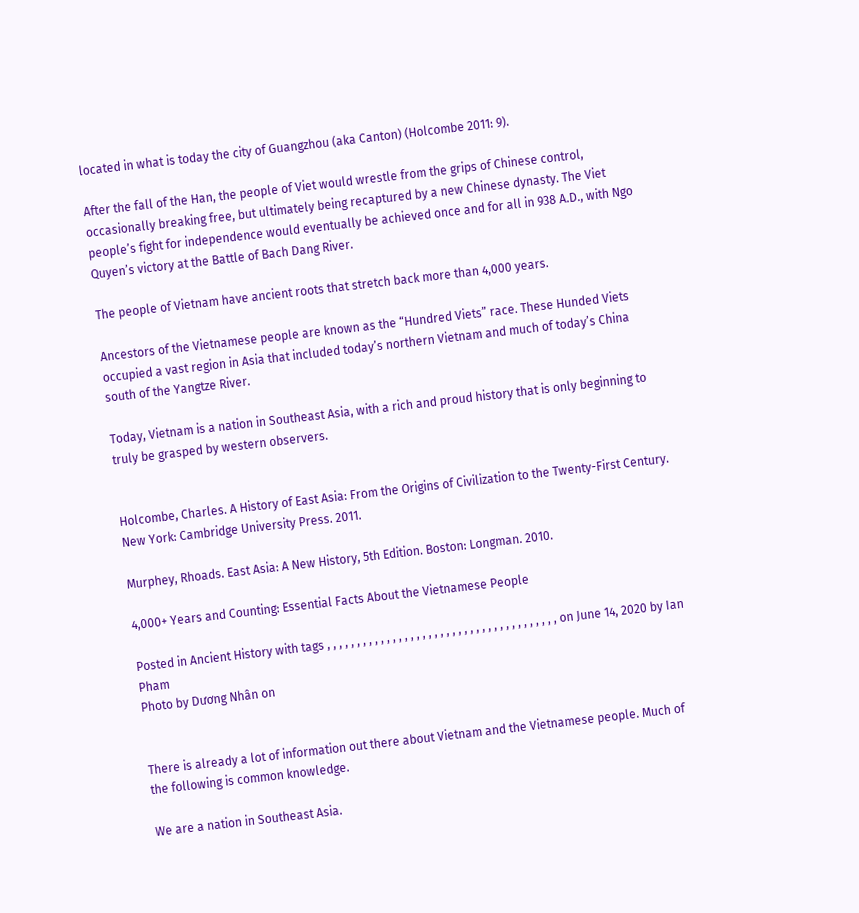located in what is today the city of Guangzhou (aka Canton) (Holcombe 2011: 9).

After the fall of the Han, the people of Viet would wrestle from the grips of Chinese control, occasionally breaking free, but ultimately being recaptured by a new Chinese dynasty. The Viet people’s fight for independence would eventually be achieved once and for all in 938 A.D., with Ngo Quyen’s victory at the Battle of Bach Dang River.

The people of Vietnam have ancient roots that stretch back more than 4,000 years.

Ancestors of the Vietnamese people are known as the “Hundred Viets” race. These Hunded Viets occupied a vast region in Asia that included today’s northern Vietnam and much of today’s China south of the Yangtze River.

Today, Vietnam is a nation in Southeast Asia, with a rich and proud history that is only beginning to truly be grasped by western observers.


Holcombe, Charles. A History of East Asia: From the Origins of Civilization to the Twenty-First Century. New York: Cambridge University Press. 2011.

Murphey, Rhoads. East Asia: A New History, 5th Edition. Boston: Longman. 2010.

4,000+ Years and Counting: Essential Facts About the Vietnamese People

Posted in Ancient History with tags , , , , , , , , , , , , , , , , , , , , , , , , , , , , , , , , , , , , , , , on June 14, 2020 by Ian Pham
Photo by Dương Nhân on


There is already a lot of information out there about Vietnam and the Vietnamese people. Much of the following is common knowledge.

We are a nation in Southeast Asia.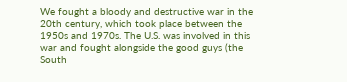We fought a bloody and destructive war in the 20th century, which took place between the 1950s and 1970s. The U.S. was involved in this war and fought alongside the good guys (the South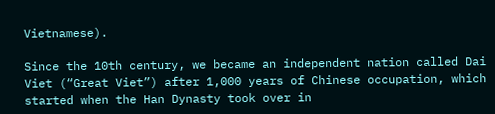Vietnamese).

Since the 10th century, we became an independent nation called Dai Viet (“Great Viet”) after 1,000 years of Chinese occupation, which started when the Han Dynasty took over in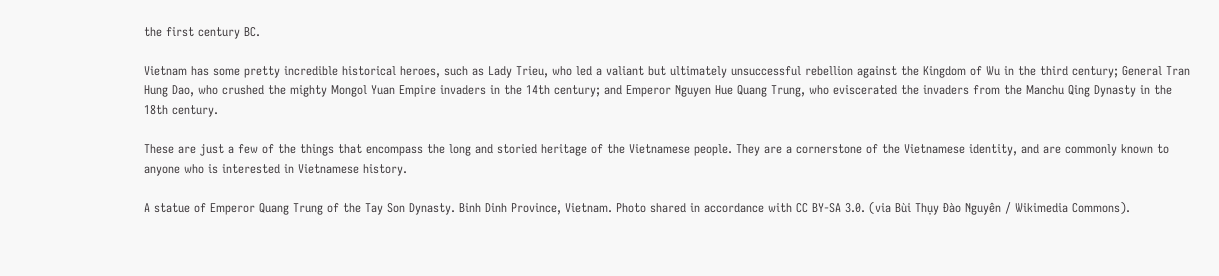the first century BC.

Vietnam has some pretty incredible historical heroes, such as Lady Trieu, who led a valiant but ultimately unsuccessful rebellion against the Kingdom of Wu in the third century; General Tran Hung Dao, who crushed the mighty Mongol Yuan Empire invaders in the 14th century; and Emperor Nguyen Hue Quang Trung, who eviscerated the invaders from the Manchu Qing Dynasty in the 18th century.

These are just a few of the things that encompass the long and storied heritage of the Vietnamese people. They are a cornerstone of the Vietnamese identity, and are commonly known to anyone who is interested in Vietnamese history.

A statue of Emperor Quang Trung of the Tay Son Dynasty. Binh Dinh Province, Vietnam. Photo shared in accordance with CC BY-SA 3.0. (via Bùi Thụy Đào Nguyên / Wikimedia Commons).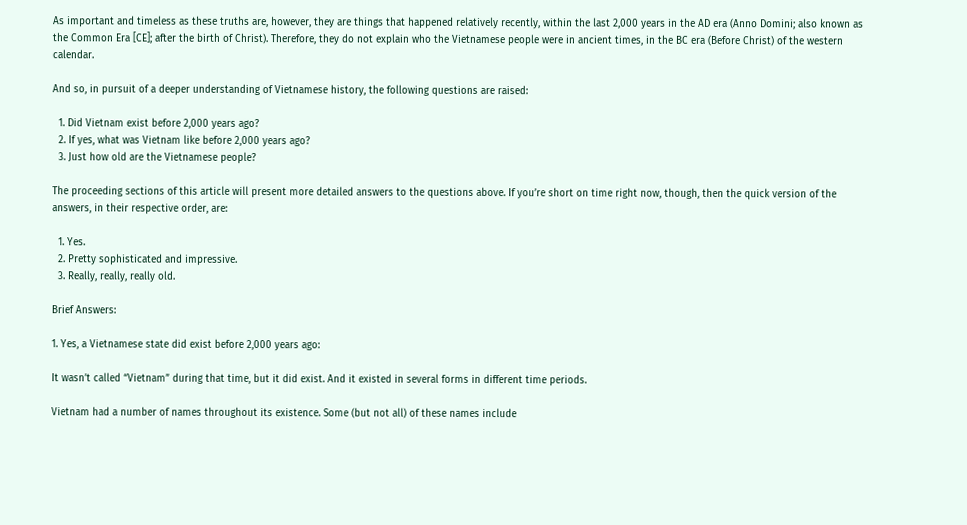As important and timeless as these truths are, however, they are things that happened relatively recently, within the last 2,000 years in the AD era (Anno Domini; also known as the Common Era [CE]; after the birth of Christ). Therefore, they do not explain who the Vietnamese people were in ancient times, in the BC era (Before Christ) of the western calendar.

And so, in pursuit of a deeper understanding of Vietnamese history, the following questions are raised:

  1. Did Vietnam exist before 2,000 years ago?
  2. If yes, what was Vietnam like before 2,000 years ago?
  3. Just how old are the Vietnamese people?

The proceeding sections of this article will present more detailed answers to the questions above. If you’re short on time right now, though, then the quick version of the answers, in their respective order, are:

  1. Yes.
  2. Pretty sophisticated and impressive.
  3. Really, really, really old.

Brief Answers:

1. Yes, a Vietnamese state did exist before 2,000 years ago:

It wasn’t called “Vietnam” during that time, but it did exist. And it existed in several forms in different time periods.

Vietnam had a number of names throughout its existence. Some (but not all) of these names include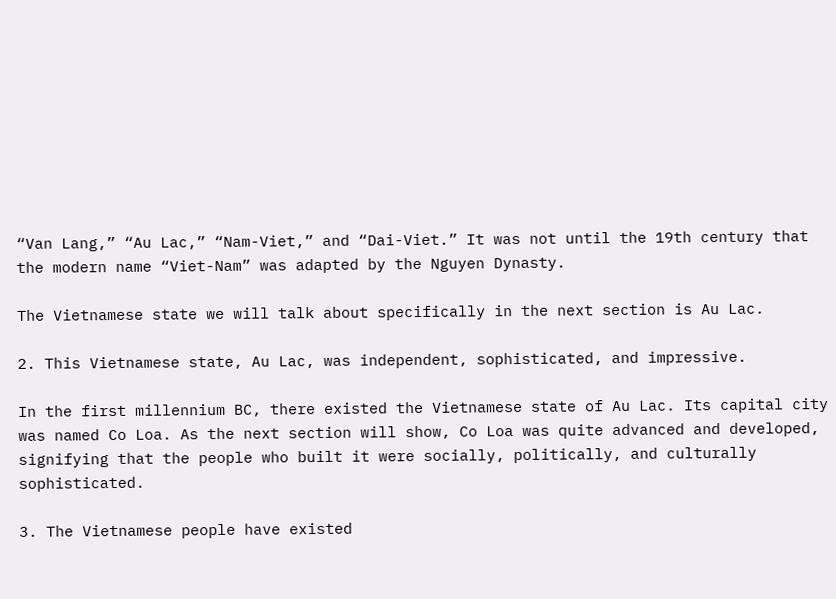“Van Lang,” “Au Lac,” “Nam-Viet,” and “Dai-Viet.” It was not until the 19th century that the modern name “Viet-Nam” was adapted by the Nguyen Dynasty.

The Vietnamese state we will talk about specifically in the next section is Au Lac.

2. This Vietnamese state, Au Lac, was independent, sophisticated, and impressive.

In the first millennium BC, there existed the Vietnamese state of Au Lac. Its capital city was named Co Loa. As the next section will show, Co Loa was quite advanced and developed, signifying that the people who built it were socially, politically, and culturally sophisticated.

3. The Vietnamese people have existed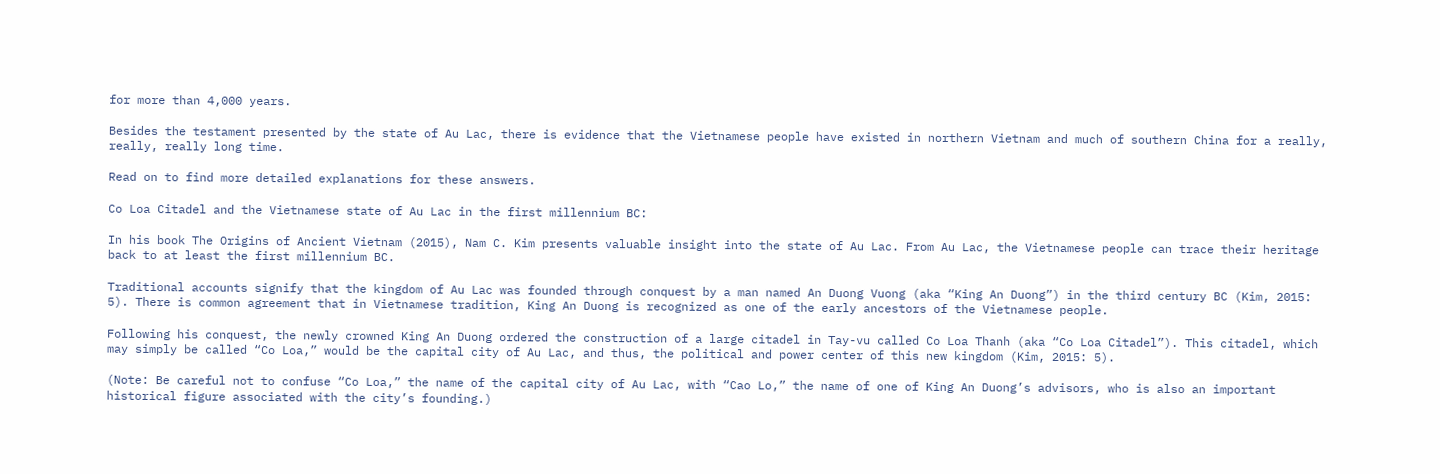for more than 4,000 years.

Besides the testament presented by the state of Au Lac, there is evidence that the Vietnamese people have existed in northern Vietnam and much of southern China for a really, really, really long time.

Read on to find more detailed explanations for these answers.

Co Loa Citadel and the Vietnamese state of Au Lac in the first millennium BC:

In his book The Origins of Ancient Vietnam (2015), Nam C. Kim presents valuable insight into the state of Au Lac. From Au Lac, the Vietnamese people can trace their heritage back to at least the first millennium BC.

Traditional accounts signify that the kingdom of Au Lac was founded through conquest by a man named An Duong Vuong (aka “King An Duong”) in the third century BC (Kim, 2015: 5). There is common agreement that in Vietnamese tradition, King An Duong is recognized as one of the early ancestors of the Vietnamese people.

Following his conquest, the newly crowned King An Duong ordered the construction of a large citadel in Tay-vu called Co Loa Thanh (aka “Co Loa Citadel”). This citadel, which may simply be called “Co Loa,” would be the capital city of Au Lac, and thus, the political and power center of this new kingdom (Kim, 2015: 5).

(Note: Be careful not to confuse “Co Loa,” the name of the capital city of Au Lac, with “Cao Lo,” the name of one of King An Duong’s advisors, who is also an important historical figure associated with the city’s founding.)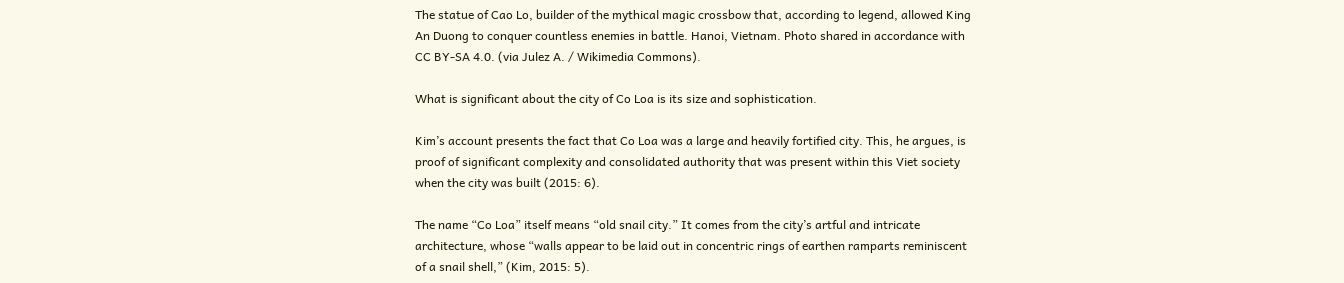The statue of Cao Lo, builder of the mythical magic crossbow that, according to legend, allowed King An Duong to conquer countless enemies in battle. Hanoi, Vietnam. Photo shared in accordance with CC BY-SA 4.0. (via Julez A. / Wikimedia Commons).

What is significant about the city of Co Loa is its size and sophistication.

Kim’s account presents the fact that Co Loa was a large and heavily fortified city. This, he argues, is proof of significant complexity and consolidated authority that was present within this Viet society when the city was built (2015: 6).

The name “Co Loa” itself means “old snail city.” It comes from the city’s artful and intricate architecture, whose “walls appear to be laid out in concentric rings of earthen ramparts reminiscent of a snail shell,” (Kim, 2015: 5).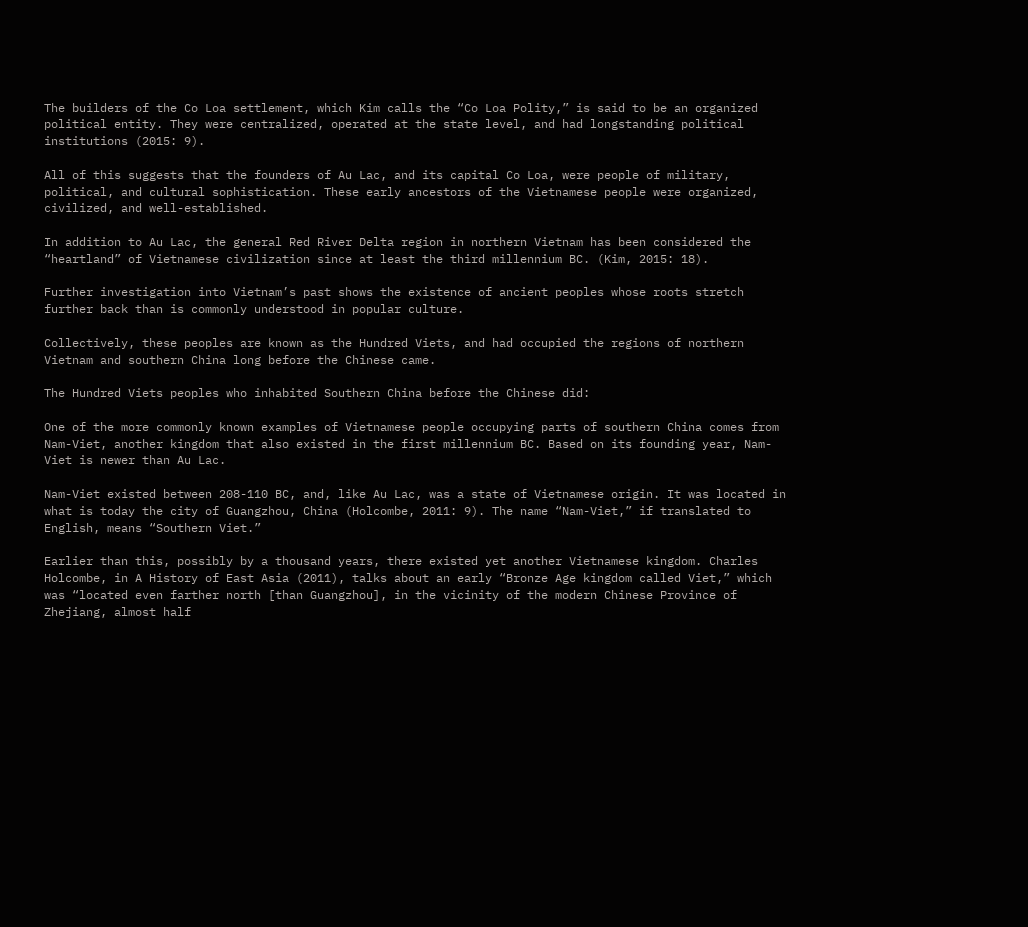The builders of the Co Loa settlement, which Kim calls the “Co Loa Polity,” is said to be an organized political entity. They were centralized, operated at the state level, and had longstanding political institutions (2015: 9).

All of this suggests that the founders of Au Lac, and its capital Co Loa, were people of military, political, and cultural sophistication. These early ancestors of the Vietnamese people were organized, civilized, and well-established.

In addition to Au Lac, the general Red River Delta region in northern Vietnam has been considered the “heartland” of Vietnamese civilization since at least the third millennium BC. (Kim, 2015: 18).

Further investigation into Vietnam’s past shows the existence of ancient peoples whose roots stretch further back than is commonly understood in popular culture.

Collectively, these peoples are known as the Hundred Viets, and had occupied the regions of northern Vietnam and southern China long before the Chinese came.

The Hundred Viets peoples who inhabited Southern China before the Chinese did:

One of the more commonly known examples of Vietnamese people occupying parts of southern China comes from Nam-Viet, another kingdom that also existed in the first millennium BC. Based on its founding year, Nam-Viet is newer than Au Lac.

Nam-Viet existed between 208-110 BC, and, like Au Lac, was a state of Vietnamese origin. It was located in what is today the city of Guangzhou, China (Holcombe, 2011: 9). The name “Nam-Viet,” if translated to English, means “Southern Viet.”

Earlier than this, possibly by a thousand years, there existed yet another Vietnamese kingdom. Charles Holcombe, in A History of East Asia (2011), talks about an early “Bronze Age kingdom called Viet,” which was “located even farther north [than Guangzhou], in the vicinity of the modern Chinese Province of Zhejiang, almost half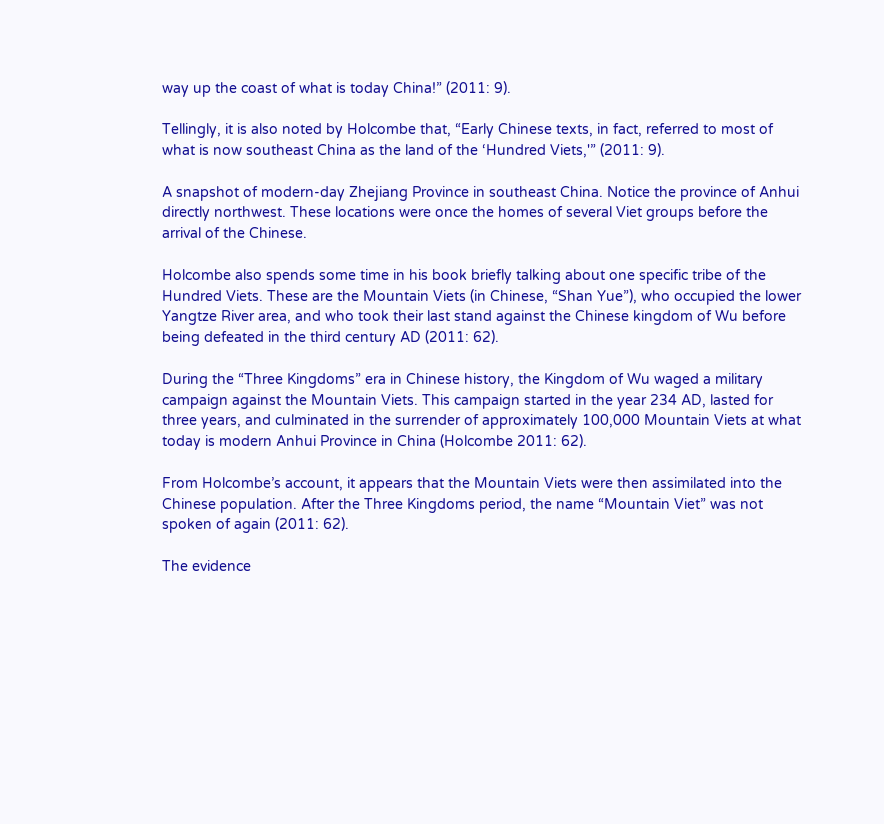way up the coast of what is today China!” (2011: 9).

Tellingly, it is also noted by Holcombe that, “Early Chinese texts, in fact, referred to most of what is now southeast China as the land of the ‘Hundred Viets,'” (2011: 9).

A snapshot of modern-day Zhejiang Province in southeast China. Notice the province of Anhui directly northwest. These locations were once the homes of several Viet groups before the arrival of the Chinese.

Holcombe also spends some time in his book briefly talking about one specific tribe of the Hundred Viets. These are the Mountain Viets (in Chinese, “Shan Yue”), who occupied the lower Yangtze River area, and who took their last stand against the Chinese kingdom of Wu before being defeated in the third century AD (2011: 62).

During the “Three Kingdoms” era in Chinese history, the Kingdom of Wu waged a military campaign against the Mountain Viets. This campaign started in the year 234 AD, lasted for three years, and culminated in the surrender of approximately 100,000 Mountain Viets at what today is modern Anhui Province in China (Holcombe 2011: 62).

From Holcombe’s account, it appears that the Mountain Viets were then assimilated into the Chinese population. After the Three Kingdoms period, the name “Mountain Viet” was not spoken of again (2011: 62).

The evidence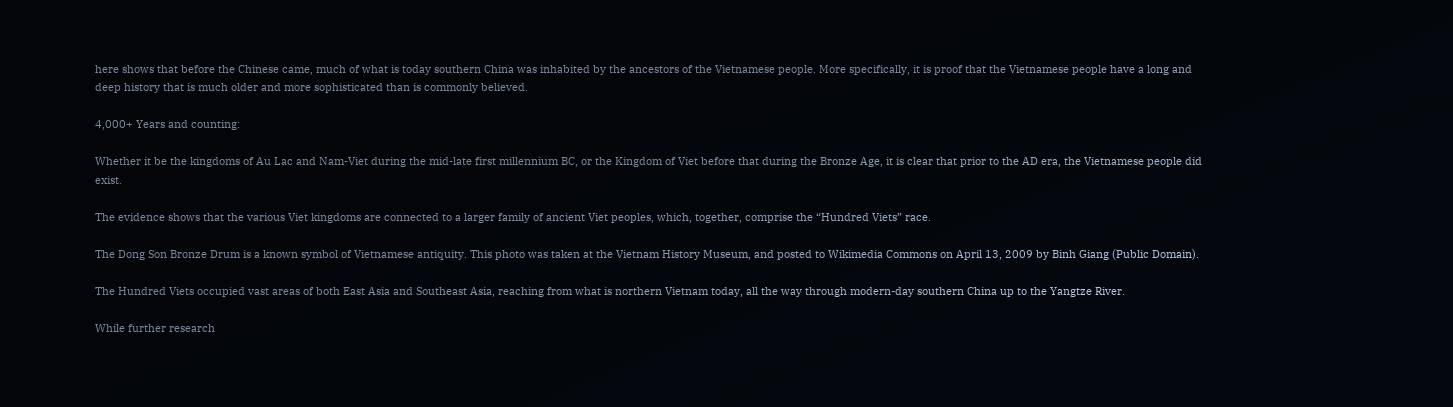here shows that before the Chinese came, much of what is today southern China was inhabited by the ancestors of the Vietnamese people. More specifically, it is proof that the Vietnamese people have a long and deep history that is much older and more sophisticated than is commonly believed.

4,000+ Years and counting:

Whether it be the kingdoms of Au Lac and Nam-Viet during the mid-late first millennium BC, or the Kingdom of Viet before that during the Bronze Age, it is clear that prior to the AD era, the Vietnamese people did exist.

The evidence shows that the various Viet kingdoms are connected to a larger family of ancient Viet peoples, which, together, comprise the “Hundred Viets” race.

The Dong Son Bronze Drum is a known symbol of Vietnamese antiquity. This photo was taken at the Vietnam History Museum, and posted to Wikimedia Commons on April 13, 2009 by Binh Giang (Public Domain).

The Hundred Viets occupied vast areas of both East Asia and Southeast Asia, reaching from what is northern Vietnam today, all the way through modern-day southern China up to the Yangtze River.

While further research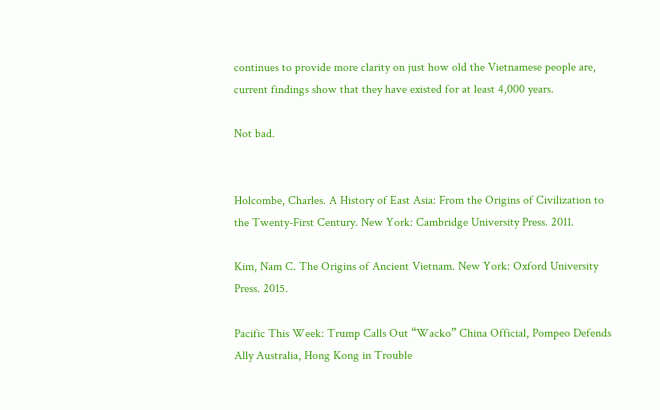continues to provide more clarity on just how old the Vietnamese people are, current findings show that they have existed for at least 4,000 years.

Not bad.


Holcombe, Charles. A History of East Asia: From the Origins of Civilization to the Twenty-First Century. New York: Cambridge University Press. 2011.

Kim, Nam C. The Origins of Ancient Vietnam. New York: Oxford University Press. 2015.

Pacific This Week: Trump Calls Out “Wacko” China Official, Pompeo Defends Ally Australia, Hong Kong in Trouble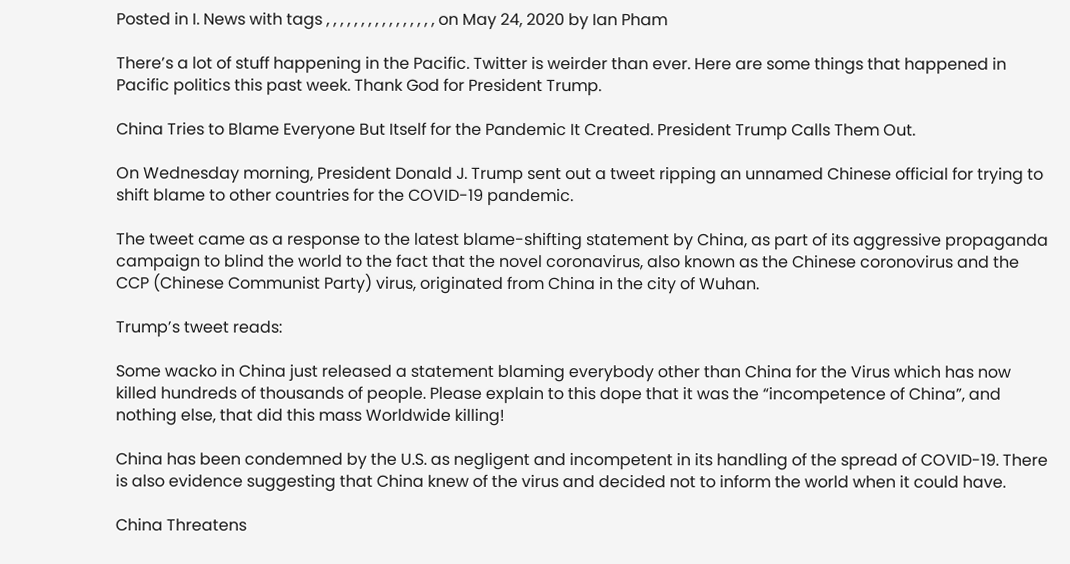Posted in I. News with tags , , , , , , , , , , , , , , , , on May 24, 2020 by Ian Pham

There’s a lot of stuff happening in the Pacific. Twitter is weirder than ever. Here are some things that happened in Pacific politics this past week. Thank God for President Trump.

China Tries to Blame Everyone But Itself for the Pandemic It Created. President Trump Calls Them Out.

On Wednesday morning, President Donald J. Trump sent out a tweet ripping an unnamed Chinese official for trying to shift blame to other countries for the COVID-19 pandemic.

The tweet came as a response to the latest blame-shifting statement by China, as part of its aggressive propaganda campaign to blind the world to the fact that the novel coronavirus, also known as the Chinese coronovirus and the CCP (Chinese Communist Party) virus, originated from China in the city of Wuhan.

Trump’s tweet reads:

Some wacko in China just released a statement blaming everybody other than China for the Virus which has now killed hundreds of thousands of people. Please explain to this dope that it was the “incompetence of China”, and nothing else, that did this mass Worldwide killing!

China has been condemned by the U.S. as negligent and incompetent in its handling of the spread of COVID-19. There is also evidence suggesting that China knew of the virus and decided not to inform the world when it could have.

China Threatens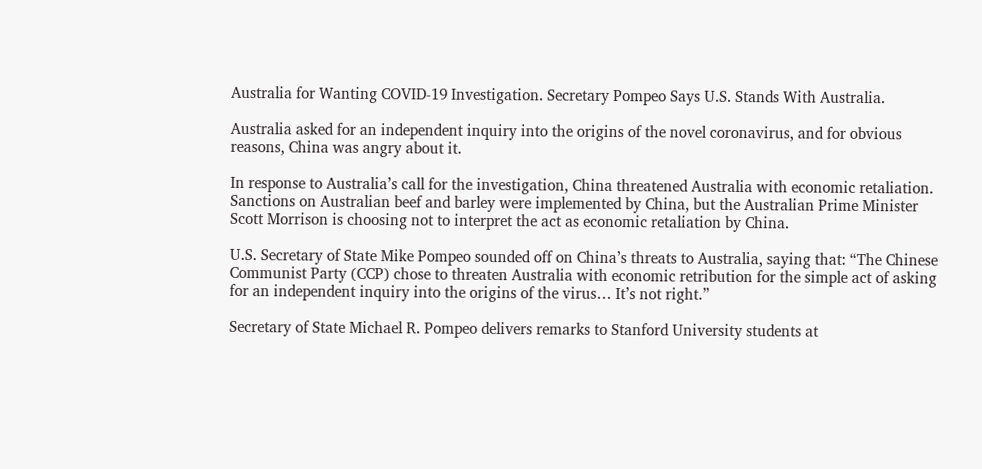Australia for Wanting COVID-19 Investigation. Secretary Pompeo Says U.S. Stands With Australia.

Australia asked for an independent inquiry into the origins of the novel coronavirus, and for obvious reasons, China was angry about it.

In response to Australia’s call for the investigation, China threatened Australia with economic retaliation. Sanctions on Australian beef and barley were implemented by China, but the Australian Prime Minister Scott Morrison is choosing not to interpret the act as economic retaliation by China.

U.S. Secretary of State Mike Pompeo sounded off on China’s threats to Australia, saying that: “The Chinese Communist Party (CCP) chose to threaten Australia with economic retribution for the simple act of asking for an independent inquiry into the origins of the virus… It’s not right.”

Secretary of State Michael R. Pompeo delivers remarks to Stanford University students at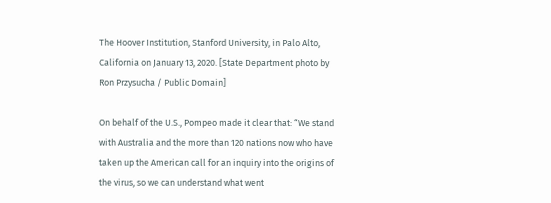The Hoover Institution, Stanford University, in Palo Alto, California on January 13, 2020. [State Department photo by Ron Przysucha / Public Domain]

On behalf of the U.S., Pompeo made it clear that: “We stand with Australia and the more than 120 nations now who have taken up the American call for an inquiry into the origins of the virus, so we can understand what went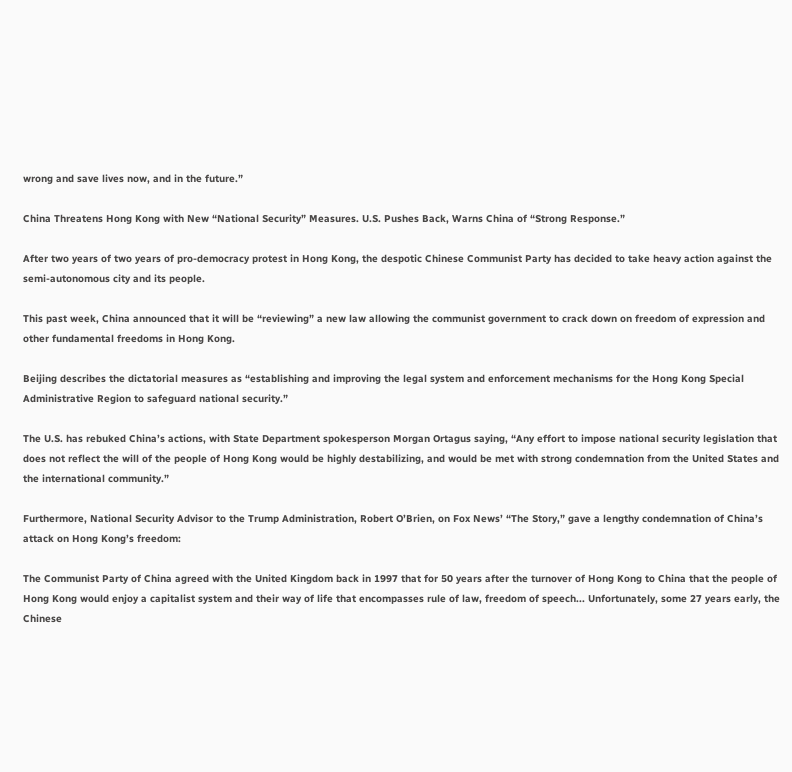wrong and save lives now, and in the future.”

China Threatens Hong Kong with New “National Security” Measures. U.S. Pushes Back, Warns China of “Strong Response.”

After two years of two years of pro-democracy protest in Hong Kong, the despotic Chinese Communist Party has decided to take heavy action against the semi-autonomous city and its people.

This past week, China announced that it will be “reviewing” a new law allowing the communist government to crack down on freedom of expression and other fundamental freedoms in Hong Kong.

Beijing describes the dictatorial measures as “establishing and improving the legal system and enforcement mechanisms for the Hong Kong Special Administrative Region to safeguard national security.”

The U.S. has rebuked China’s actions, with State Department spokesperson Morgan Ortagus saying, “Any effort to impose national security legislation that does not reflect the will of the people of Hong Kong would be highly destabilizing, and would be met with strong condemnation from the United States and the international community.”

Furthermore, National Security Advisor to the Trump Administration, Robert O’Brien, on Fox News’ “The Story,” gave a lengthy condemnation of China’s attack on Hong Kong’s freedom:

The Communist Party of China agreed with the United Kingdom back in 1997 that for 50 years after the turnover of Hong Kong to China that the people of Hong Kong would enjoy a capitalist system and their way of life that encompasses rule of law, freedom of speech... Unfortunately, some 27 years early, the Chinese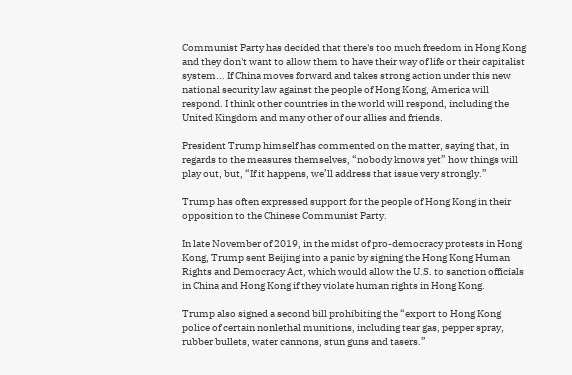Communist Party has decided that there's too much freedom in Hong Kong and they don't want to allow them to have their way of life or their capitalist system... If China moves forward and takes strong action under this new national security law against the people of Hong Kong, America will respond. I think other countries in the world will respond, including the United Kingdom and many other of our allies and friends.

President Trump himself has commented on the matter, saying that, in regards to the measures themselves, “nobody knows yet” how things will play out, but, “If it happens, we’ll address that issue very strongly.”

Trump has often expressed support for the people of Hong Kong in their opposition to the Chinese Communist Party.

In late November of 2019, in the midst of pro-democracy protests in Hong Kong, Trump sent Beijing into a panic by signing the Hong Kong Human Rights and Democracy Act, which would allow the U.S. to sanction officials in China and Hong Kong if they violate human rights in Hong Kong.

Trump also signed a second bill prohibiting the “export to Hong Kong police of certain nonlethal munitions, including tear gas, pepper spray, rubber bullets, water cannons, stun guns and tasers.”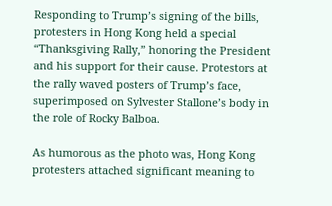Responding to Trump’s signing of the bills, protesters in Hong Kong held a special “Thanksgiving Rally,” honoring the President and his support for their cause. Protestors at the rally waved posters of Trump’s face, superimposed on Sylvester Stallone’s body in the role of Rocky Balboa.

As humorous as the photo was, Hong Kong protesters attached significant meaning to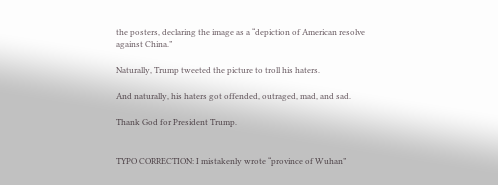the posters, declaring the image as a “depiction of American resolve against China.”

Naturally, Trump tweeted the picture to troll his haters.

And naturally, his haters got offended, outraged, mad, and sad.

Thank God for President Trump.


TYPO CORRECTION: I mistakenly wrote “province of Wuhan”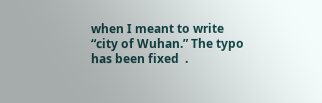when I meant to write “city of Wuhan.” The typo has been fixed  .